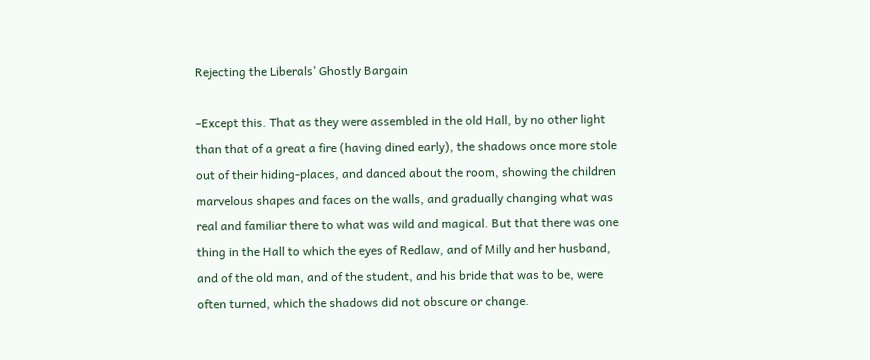Rejecting the Liberals’ Ghostly Bargain

–Except this. That as they were assembled in the old Hall, by no other light than that of a great a fire (having dined early), the shadows once more stole out of their hiding-places, and danced about the room, showing the children marvelous shapes and faces on the walls, and gradually changing what was real and familiar there to what was wild and magical. But that there was one thing in the Hall to which the eyes of Redlaw, and of Milly and her husband, and of the old man, and of the student, and his bride that was to be, were often turned, which the shadows did not obscure or change.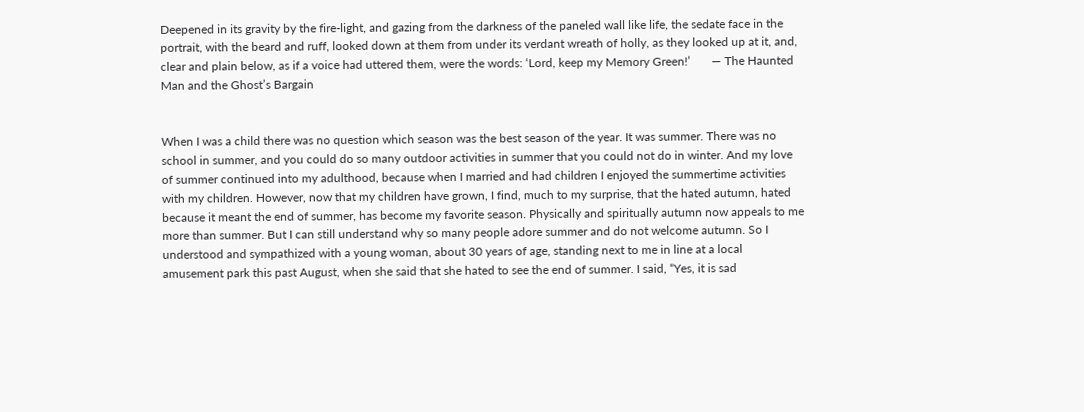Deepened in its gravity by the fire-light, and gazing from the darkness of the paneled wall like life, the sedate face in the portrait, with the beard and ruff, looked down at them from under its verdant wreath of holly, as they looked up at it, and, clear and plain below, as if a voice had uttered them, were the words: ‘Lord, keep my Memory Green!’       — The Haunted Man and the Ghost’s Bargain


When I was a child there was no question which season was the best season of the year. It was summer. There was no school in summer, and you could do so many outdoor activities in summer that you could not do in winter. And my love of summer continued into my adulthood, because when I married and had children I enjoyed the summertime activities with my children. However, now that my children have grown, I find, much to my surprise, that the hated autumn, hated because it meant the end of summer, has become my favorite season. Physically and spiritually autumn now appeals to me more than summer. But I can still understand why so many people adore summer and do not welcome autumn. So I understood and sympathized with a young woman, about 30 years of age, standing next to me in line at a local amusement park this past August, when she said that she hated to see the end of summer. I said, “Yes, it is sad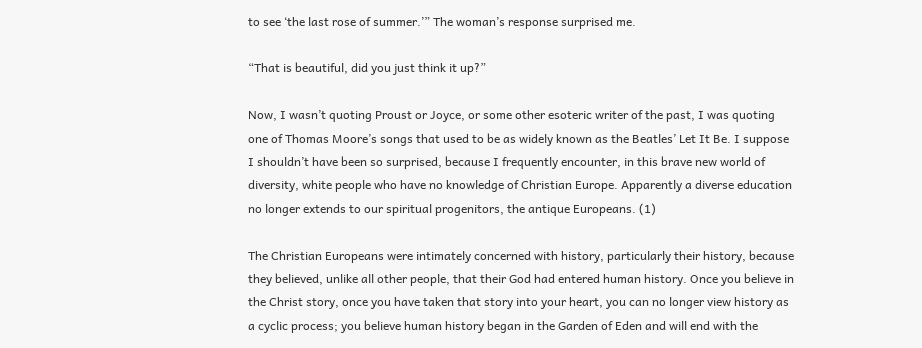to see ‘the last rose of summer.’” The woman’s response surprised me.

“That is beautiful, did you just think it up?”

Now, I wasn’t quoting Proust or Joyce, or some other esoteric writer of the past, I was quoting one of Thomas Moore’s songs that used to be as widely known as the Beatles’ Let It Be. I suppose I shouldn’t have been so surprised, because I frequently encounter, in this brave new world of diversity, white people who have no knowledge of Christian Europe. Apparently a diverse education no longer extends to our spiritual progenitors, the antique Europeans. (1)

The Christian Europeans were intimately concerned with history, particularly their history, because they believed, unlike all other people, that their God had entered human history. Once you believe in the Christ story, once you have taken that story into your heart, you can no longer view history as a cyclic process; you believe human history began in the Garden of Eden and will end with the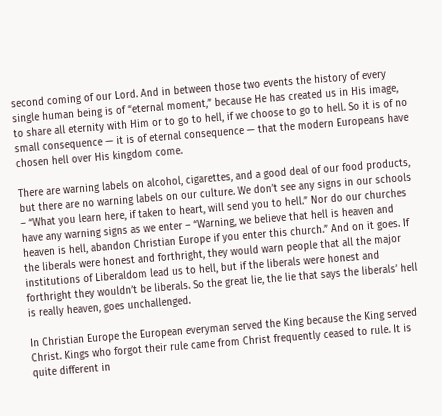second coming of our Lord. And in between those two events the history of every single human being is of “eternal moment,” because He has created us in His image, to share all eternity with Him or to go to hell, if we choose to go to hell. So it is of no small consequence — it is of eternal consequence — that the modern Europeans have chosen hell over His kingdom come.

There are warning labels on alcohol, cigarettes, and a good deal of our food products, but there are no warning labels on our culture. We don’t see any signs in our schools – “What you learn here, if taken to heart, will send you to hell.” Nor do our churches have any warning signs as we enter – “Warning, we believe that hell is heaven and heaven is hell, abandon Christian Europe if you enter this church.” And on it goes. If the liberals were honest and forthright, they would warn people that all the major institutions of Liberaldom lead us to hell, but if the liberals were honest and forthright they wouldn’t be liberals. So the great lie, the lie that says the liberals’ hell is really heaven, goes unchallenged.

In Christian Europe the European everyman served the King because the King served Christ. Kings who forgot their rule came from Christ frequently ceased to rule. It is quite different in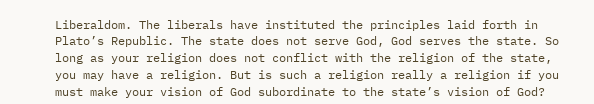Liberaldom. The liberals have instituted the principles laid forth in Plato’s Republic. The state does not serve God, God serves the state. So long as your religion does not conflict with the religion of the state, you may have a religion. But is such a religion really a religion if you must make your vision of God subordinate to the state’s vision of God?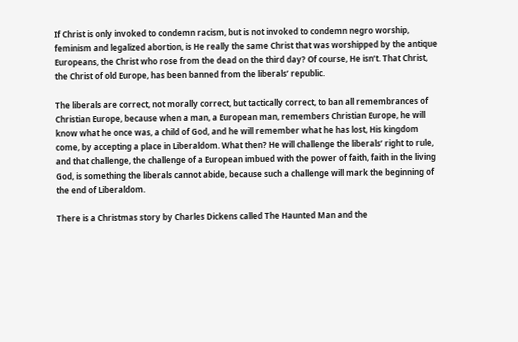If Christ is only invoked to condemn racism, but is not invoked to condemn negro worship, feminism and legalized abortion, is He really the same Christ that was worshipped by the antique Europeans, the Christ who rose from the dead on the third day? Of course, He isn’t. That Christ, the Christ of old Europe, has been banned from the liberals’ republic.

The liberals are correct, not morally correct, but tactically correct, to ban all remembrances of Christian Europe, because when a man, a European man, remembers Christian Europe, he will know what he once was, a child of God, and he will remember what he has lost, His kingdom come, by accepting a place in Liberaldom. What then? He will challenge the liberals’ right to rule, and that challenge, the challenge of a European imbued with the power of faith, faith in the living God, is something the liberals cannot abide, because such a challenge will mark the beginning of the end of Liberaldom.

There is a Christmas story by Charles Dickens called The Haunted Man and the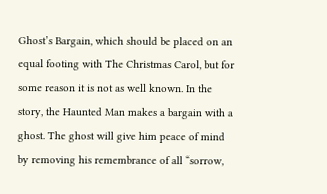Ghost’s Bargain, which should be placed on an equal footing with The Christmas Carol, but for some reason it is not as well known. In the story, the Haunted Man makes a bargain with a ghost. The ghost will give him peace of mind by removing his remembrance of all “sorrow,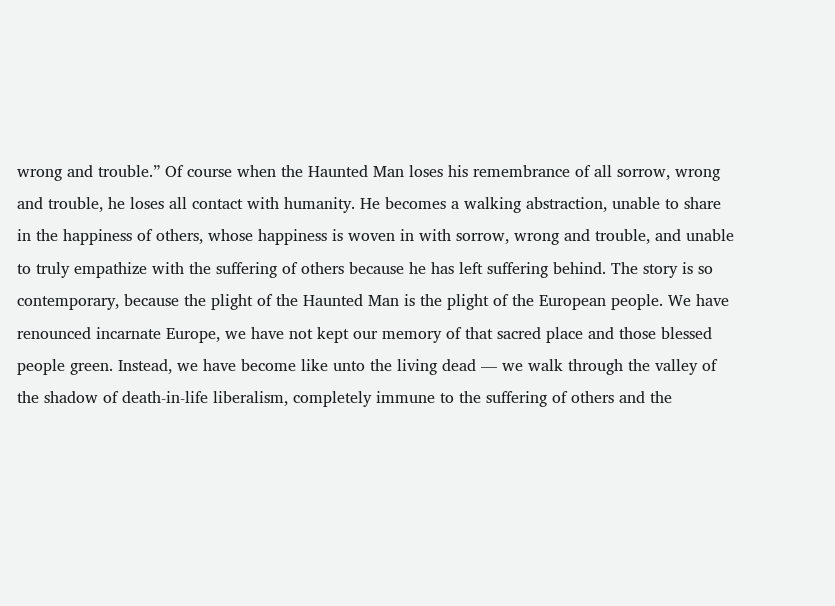wrong and trouble.” Of course when the Haunted Man loses his remembrance of all sorrow, wrong and trouble, he loses all contact with humanity. He becomes a walking abstraction, unable to share in the happiness of others, whose happiness is woven in with sorrow, wrong and trouble, and unable to truly empathize with the suffering of others because he has left suffering behind. The story is so contemporary, because the plight of the Haunted Man is the plight of the European people. We have renounced incarnate Europe, we have not kept our memory of that sacred place and those blessed people green. Instead, we have become like unto the living dead — we walk through the valley of the shadow of death-in-life liberalism, completely immune to the suffering of others and the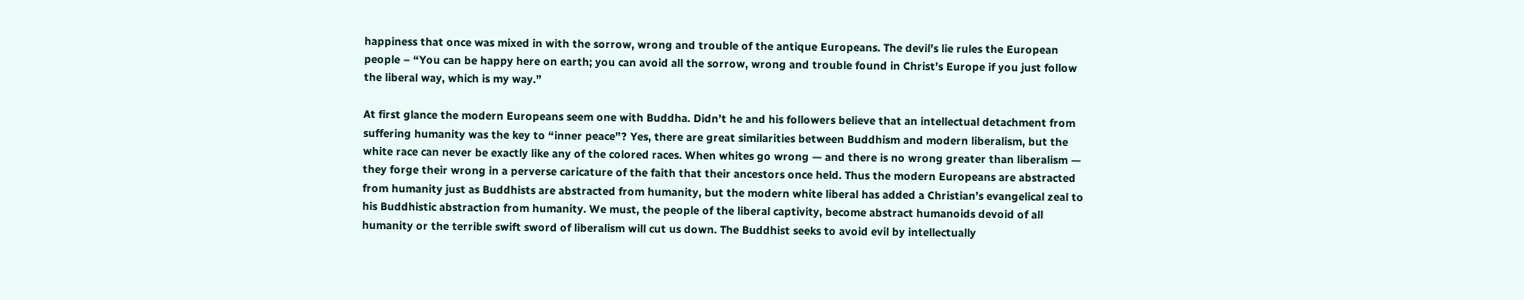happiness that once was mixed in with the sorrow, wrong and trouble of the antique Europeans. The devil’s lie rules the European people – “You can be happy here on earth; you can avoid all the sorrow, wrong and trouble found in Christ’s Europe if you just follow the liberal way, which is my way.”

At first glance the modern Europeans seem one with Buddha. Didn’t he and his followers believe that an intellectual detachment from suffering humanity was the key to “inner peace”? Yes, there are great similarities between Buddhism and modern liberalism, but the white race can never be exactly like any of the colored races. When whites go wrong — and there is no wrong greater than liberalism — they forge their wrong in a perverse caricature of the faith that their ancestors once held. Thus the modern Europeans are abstracted from humanity just as Buddhists are abstracted from humanity, but the modern white liberal has added a Christian’s evangelical zeal to his Buddhistic abstraction from humanity. We must, the people of the liberal captivity, become abstract humanoids devoid of all humanity or the terrible swift sword of liberalism will cut us down. The Buddhist seeks to avoid evil by intellectually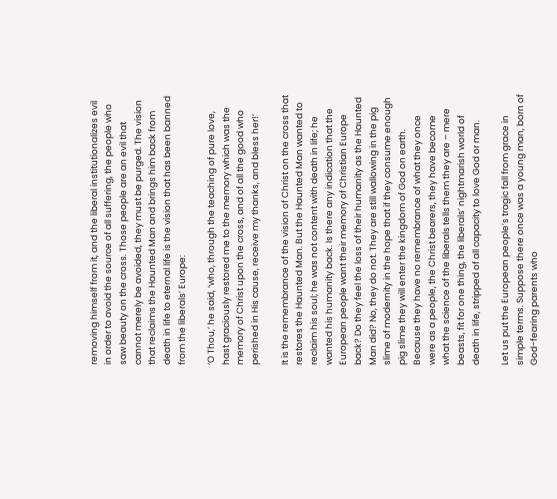removing himself from it, and the liberal institutionalizes evil in order to avoid the source of all suffering, the people who saw beauty on the cross. Those people are an evil that cannot merely be avoided, they must be purged. The vision that reclaims the Haunted Man and brings him back from death in life to eternal life is the vision that has been banned from the liberals’ Europe:

‘O Thou,’ he said, ‘who, through the teaching of pure love, hast graciously restored me to the memory which was the memory of Christ upon the cross, and of all the good who perished in His cause, receive my thanks, and bless her!’

It is the remembrance of the vision of Christ on the cross that restores the Haunted Man. But the Haunted Man wanted to reclaim his soul; he was not content with death in life; he wanted his humanity back. Is there any indication that the European people want their memory of Christian Europe back? Do they feel the loss of their humanity as the Haunted Man did? No, they do not. They are still wallowing in the pig slime of modernity in the hope that if they consume enough pig slime they will enter the kingdom of God on earth. Because they have no remembrance of what they once were as a people, the Christ bearers, they have become what the science of the liberals tells them they are – mere beasts, fit for one thing, the liberals’ nightmarish world of death in life, stripped of all capacity to love God or man.

Let us put the European people’s tragic fall from grace in simple terms. Suppose there once was a young man, born of God-fearing parents who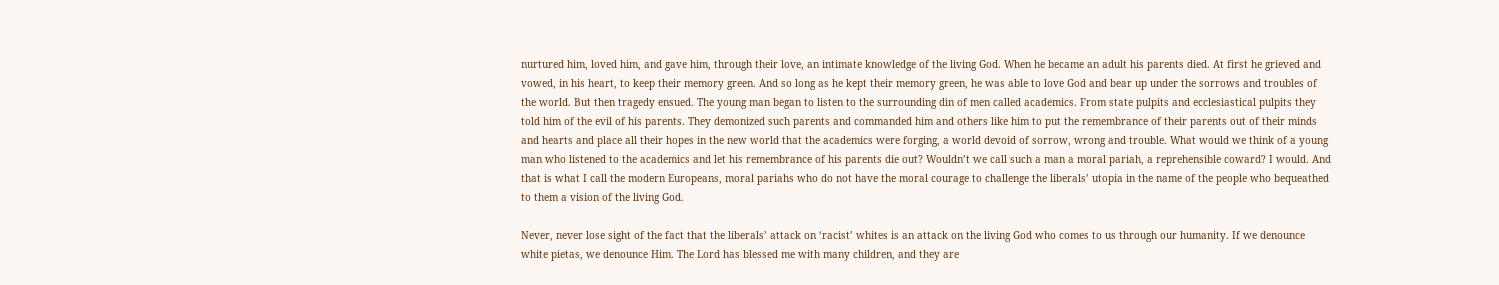nurtured him, loved him, and gave him, through their love, an intimate knowledge of the living God. When he became an adult his parents died. At first he grieved and vowed, in his heart, to keep their memory green. And so long as he kept their memory green, he was able to love God and bear up under the sorrows and troubles of the world. But then tragedy ensued. The young man began to listen to the surrounding din of men called academics. From state pulpits and ecclesiastical pulpits they told him of the evil of his parents. They demonized such parents and commanded him and others like him to put the remembrance of their parents out of their minds and hearts and place all their hopes in the new world that the academics were forging, a world devoid of sorrow, wrong and trouble. What would we think of a young man who listened to the academics and let his remembrance of his parents die out? Wouldn’t we call such a man a moral pariah, a reprehensible coward? I would. And that is what I call the modern Europeans, moral pariahs who do not have the moral courage to challenge the liberals’ utopia in the name of the people who bequeathed to them a vision of the living God.

Never, never lose sight of the fact that the liberals’ attack on ‘racist’ whites is an attack on the living God who comes to us through our humanity. If we denounce white pietas, we denounce Him. The Lord has blessed me with many children, and they are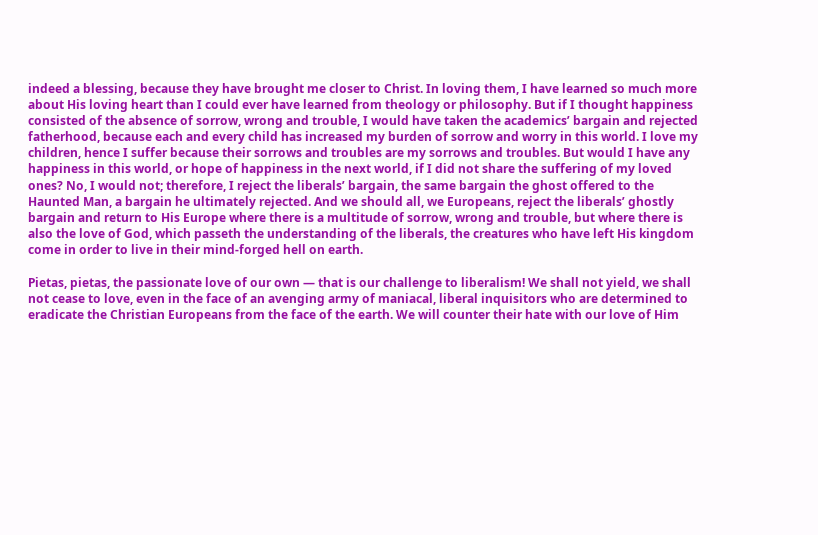indeed a blessing, because they have brought me closer to Christ. In loving them, I have learned so much more about His loving heart than I could ever have learned from theology or philosophy. But if I thought happiness consisted of the absence of sorrow, wrong and trouble, I would have taken the academics’ bargain and rejected fatherhood, because each and every child has increased my burden of sorrow and worry in this world. I love my children, hence I suffer because their sorrows and troubles are my sorrows and troubles. But would I have any happiness in this world, or hope of happiness in the next world, if I did not share the suffering of my loved ones? No, I would not; therefore, I reject the liberals’ bargain, the same bargain the ghost offered to the Haunted Man, a bargain he ultimately rejected. And we should all, we Europeans, reject the liberals’ ghostly bargain and return to His Europe where there is a multitude of sorrow, wrong and trouble, but where there is also the love of God, which passeth the understanding of the liberals, the creatures who have left His kingdom come in order to live in their mind-forged hell on earth.

Pietas, pietas, the passionate love of our own — that is our challenge to liberalism! We shall not yield, we shall not cease to love, even in the face of an avenging army of maniacal, liberal inquisitors who are determined to eradicate the Christian Europeans from the face of the earth. We will counter their hate with our love of Him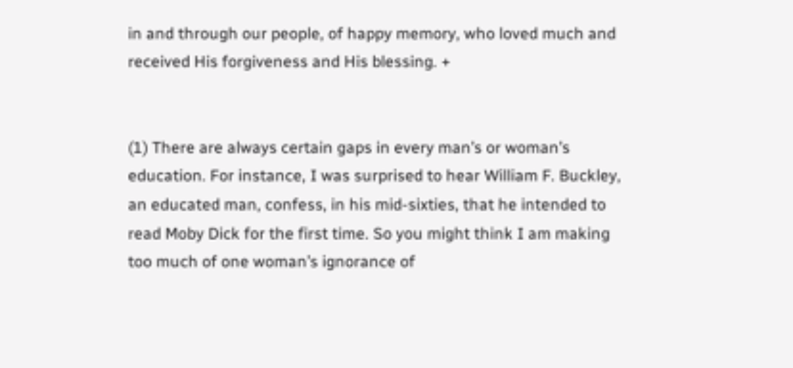in and through our people, of happy memory, who loved much and received His forgiveness and His blessing. +


(1) There are always certain gaps in every man’s or woman’s education. For instance, I was surprised to hear William F. Buckley, an educated man, confess, in his mid-sixties, that he intended to read Moby Dick for the first time. So you might think I am making too much of one woman’s ignorance of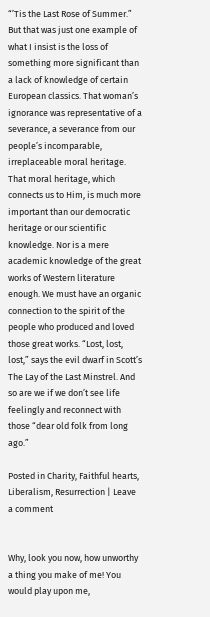“’Tis the Last Rose of Summer.” But that was just one example of what I insist is the loss of something more significant than a lack of knowledge of certain European classics. That woman’s ignorance was representative of a severance, a severance from our people’s incomparable, irreplaceable moral heritage. That moral heritage, which connects us to Him, is much more important than our democratic heritage or our scientific knowledge. Nor is a mere academic knowledge of the great works of Western literature enough. We must have an organic connection to the spirit of the people who produced and loved those great works. “Lost, lost, lost,” says the evil dwarf in Scott’s The Lay of the Last Minstrel. And so are we if we don’t see life feelingly and reconnect with those “dear old folk from long ago.”

Posted in Charity, Faithful hearts, Liberalism, Resurrection | Leave a comment


Why, look you now, how unworthy a thing you make of me! You would play upon me,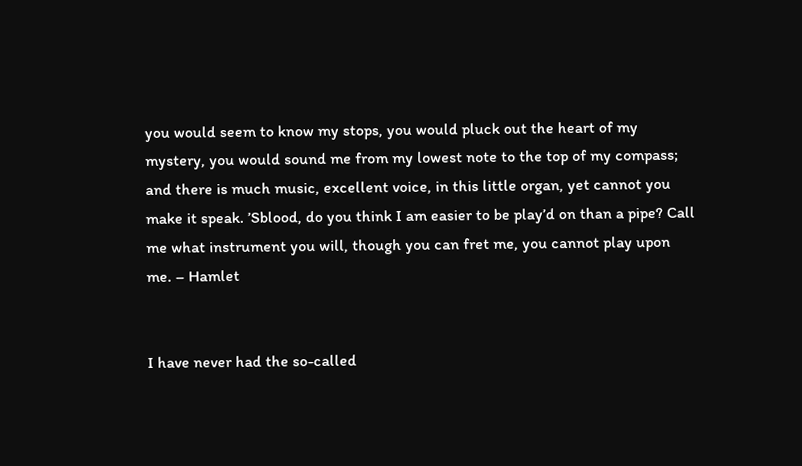you would seem to know my stops, you would pluck out the heart of my mystery, you would sound me from my lowest note to the top of my compass; and there is much music, excellent voice, in this little organ, yet cannot you make it speak. ’Sblood, do you think I am easier to be play’d on than a pipe? Call me what instrument you will, though you can fret me, you cannot play upon me. – Hamlet


I have never had the so-called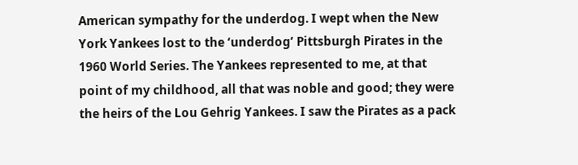American sympathy for the underdog. I wept when the New York Yankees lost to the ‘underdog’ Pittsburgh Pirates in the 1960 World Series. The Yankees represented to me, at that point of my childhood, all that was noble and good; they were the heirs of the Lou Gehrig Yankees. I saw the Pirates as a pack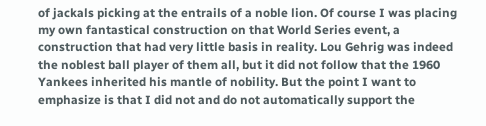of jackals picking at the entrails of a noble lion. Of course I was placing my own fantastical construction on that World Series event, a construction that had very little basis in reality. Lou Gehrig was indeed the noblest ball player of them all, but it did not follow that the 1960 Yankees inherited his mantle of nobility. But the point I want to emphasize is that I did not and do not automatically support the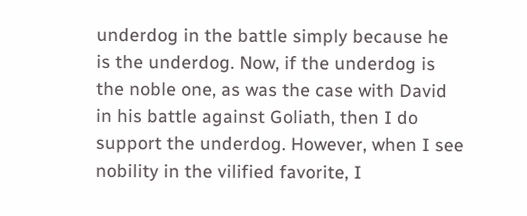underdog in the battle simply because he is the underdog. Now, if the underdog is the noble one, as was the case with David in his battle against Goliath, then I do support the underdog. However, when I see nobility in the vilified favorite, I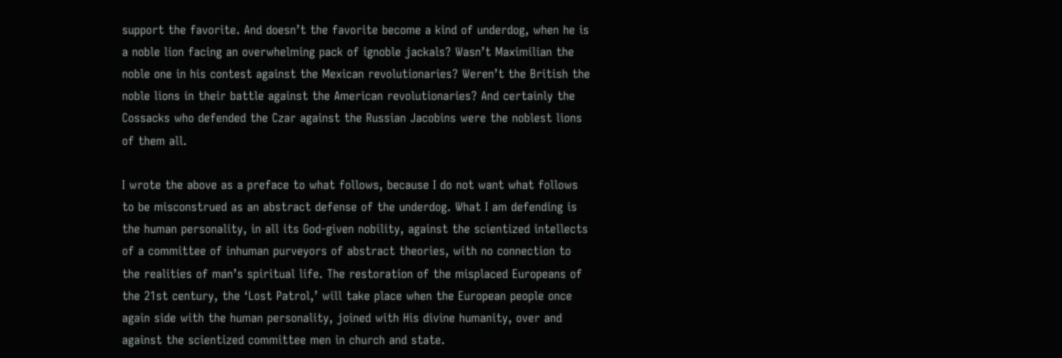support the favorite. And doesn’t the favorite become a kind of underdog, when he is a noble lion facing an overwhelming pack of ignoble jackals? Wasn’t Maximilian the noble one in his contest against the Mexican revolutionaries? Weren’t the British the noble lions in their battle against the American revolutionaries? And certainly the Cossacks who defended the Czar against the Russian Jacobins were the noblest lions of them all.

I wrote the above as a preface to what follows, because I do not want what follows to be misconstrued as an abstract defense of the underdog. What I am defending is the human personality, in all its God-given nobility, against the scientized intellects of a committee of inhuman purveyors of abstract theories, with no connection to the realities of man’s spiritual life. The restoration of the misplaced Europeans of the 21st century, the ‘Lost Patrol,’ will take place when the European people once again side with the human personality, joined with His divine humanity, over and against the scientized committee men in church and state.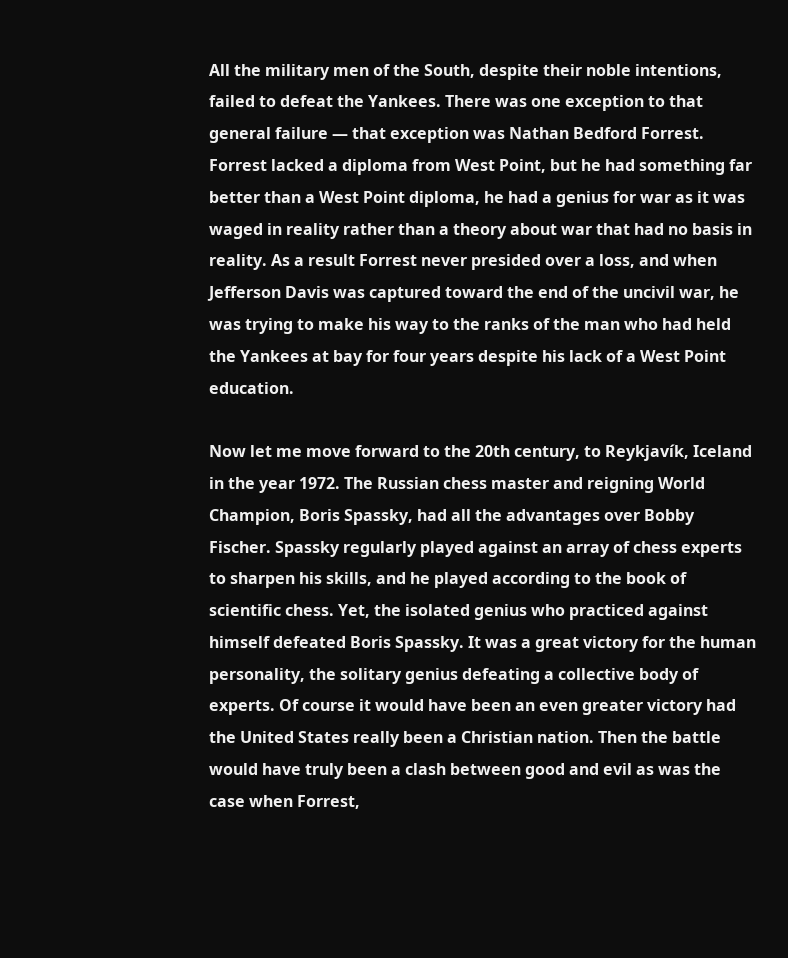All the military men of the South, despite their noble intentions, failed to defeat the Yankees. There was one exception to that general failure — that exception was Nathan Bedford Forrest. Forrest lacked a diploma from West Point, but he had something far better than a West Point diploma, he had a genius for war as it was waged in reality rather than a theory about war that had no basis in reality. As a result Forrest never presided over a loss, and when Jefferson Davis was captured toward the end of the uncivil war, he was trying to make his way to the ranks of the man who had held the Yankees at bay for four years despite his lack of a West Point education.

Now let me move forward to the 20th century, to Reykjavík, Iceland in the year 1972. The Russian chess master and reigning World Champion, Boris Spassky, had all the advantages over Bobby Fischer. Spassky regularly played against an array of chess experts to sharpen his skills, and he played according to the book of scientific chess. Yet, the isolated genius who practiced against himself defeated Boris Spassky. It was a great victory for the human personality, the solitary genius defeating a collective body of experts. Of course it would have been an even greater victory had the United States really been a Christian nation. Then the battle would have truly been a clash between good and evil as was the case when Forrest,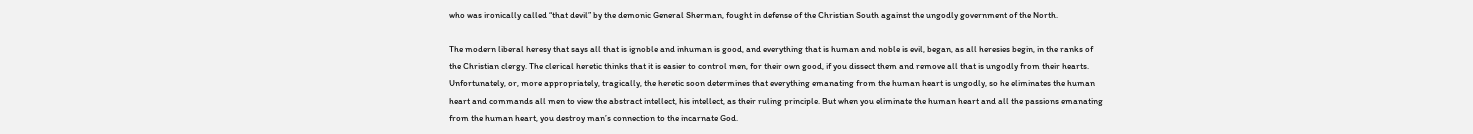who was ironically called “that devil” by the demonic General Sherman, fought in defense of the Christian South against the ungodly government of the North.

The modern liberal heresy that says all that is ignoble and inhuman is good, and everything that is human and noble is evil, began, as all heresies begin, in the ranks of the Christian clergy. The clerical heretic thinks that it is easier to control men, for their own good, if you dissect them and remove all that is ungodly from their hearts. Unfortunately, or, more appropriately, tragically, the heretic soon determines that everything emanating from the human heart is ungodly, so he eliminates the human heart and commands all men to view the abstract intellect, his intellect, as their ruling principle. But when you eliminate the human heart and all the passions emanating from the human heart, you destroy man’s connection to the incarnate God.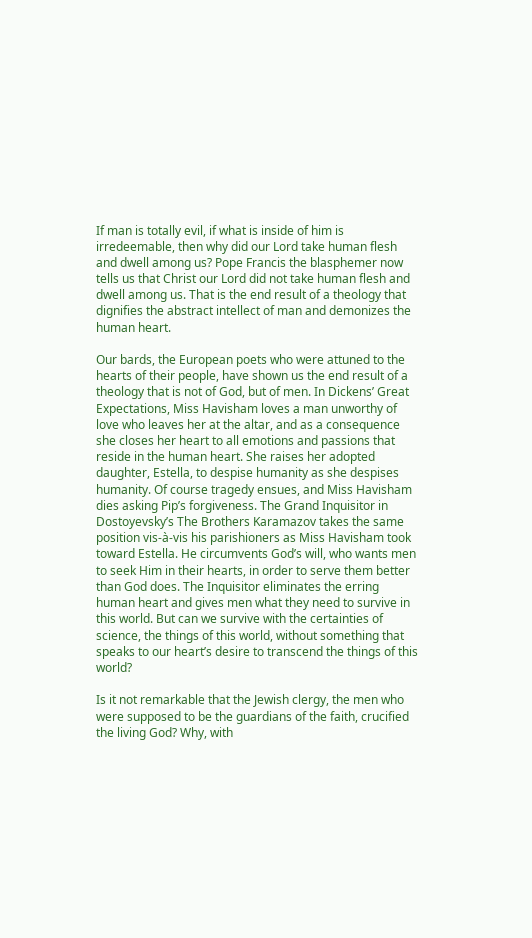If man is totally evil, if what is inside of him is irredeemable, then why did our Lord take human flesh and dwell among us? Pope Francis the blasphemer now tells us that Christ our Lord did not take human flesh and dwell among us. That is the end result of a theology that dignifies the abstract intellect of man and demonizes the human heart.

Our bards, the European poets who were attuned to the hearts of their people, have shown us the end result of a theology that is not of God, but of men. In Dickens’ Great Expectations, Miss Havisham loves a man unworthy of love who leaves her at the altar, and as a consequence she closes her heart to all emotions and passions that reside in the human heart. She raises her adopted daughter, Estella, to despise humanity as she despises humanity. Of course tragedy ensues, and Miss Havisham dies asking Pip’s forgiveness. The Grand Inquisitor in Dostoyevsky’s The Brothers Karamazov takes the same position vis-à-vis his parishioners as Miss Havisham took toward Estella. He circumvents God’s will, who wants men to seek Him in their hearts, in order to serve them better than God does. The Inquisitor eliminates the erring human heart and gives men what they need to survive in this world. But can we survive with the certainties of science, the things of this world, without something that speaks to our heart’s desire to transcend the things of this world?

Is it not remarkable that the Jewish clergy, the men who were supposed to be the guardians of the faith, crucified the living God? Why, with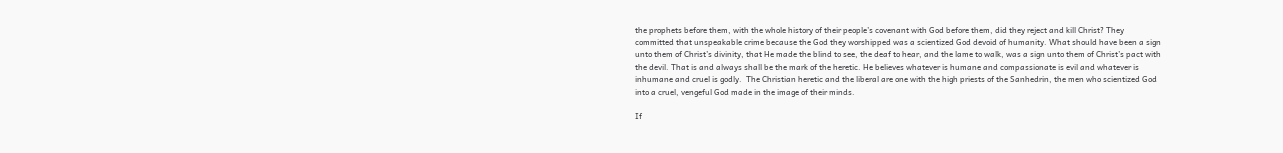the prophets before them, with the whole history of their people’s covenant with God before them, did they reject and kill Christ? They committed that unspeakable crime because the God they worshipped was a scientized God devoid of humanity. What should have been a sign unto them of Christ’s divinity, that He made the blind to see, the deaf to hear, and the lame to walk, was a sign unto them of Christ’s pact with the devil. That is and always shall be the mark of the heretic. He believes whatever is humane and compassionate is evil and whatever is inhumane and cruel is godly.  The Christian heretic and the liberal are one with the high priests of the Sanhedrin, the men who scientized God into a cruel, vengeful God made in the image of their minds.

If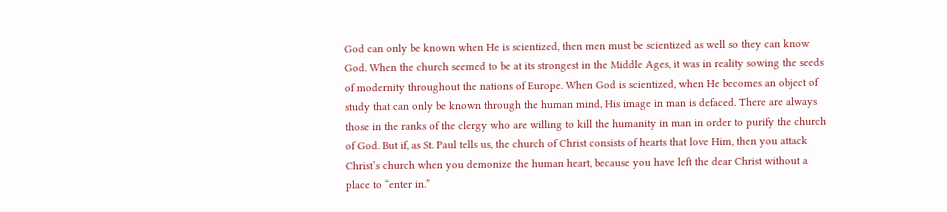God can only be known when He is scientized, then men must be scientized as well so they can know God. When the church seemed to be at its strongest in the Middle Ages, it was in reality sowing the seeds of modernity throughout the nations of Europe. When God is scientized, when He becomes an object of study that can only be known through the human mind, His image in man is defaced. There are always those in the ranks of the clergy who are willing to kill the humanity in man in order to purify the church of God. But if, as St. Paul tells us, the church of Christ consists of hearts that love Him, then you attack Christ’s church when you demonize the human heart, because you have left the dear Christ without a place to “enter in.”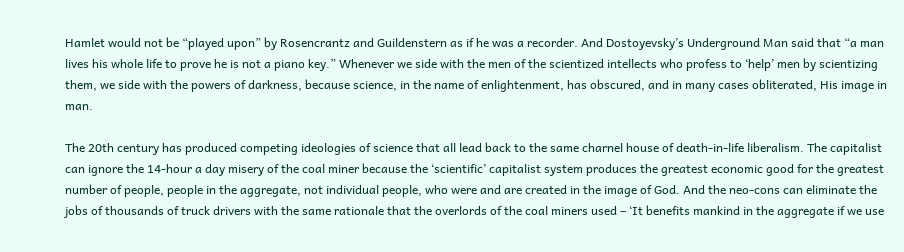Hamlet would not be “played upon” by Rosencrantz and Guildenstern as if he was a recorder. And Dostoyevsky’s Underground Man said that “a man lives his whole life to prove he is not a piano key.” Whenever we side with the men of the scientized intellects who profess to ‘help’ men by scientizing them, we side with the powers of darkness, because science, in the name of enlightenment, has obscured, and in many cases obliterated, His image in man.

The 20th century has produced competing ideologies of science that all lead back to the same charnel house of death-in-life liberalism. The capitalist can ignore the 14-hour a day misery of the coal miner because the ‘scientific’ capitalist system produces the greatest economic good for the greatest number of people, people in the aggregate, not individual people, who were and are created in the image of God. And the neo-cons can eliminate the jobs of thousands of truck drivers with the same rationale that the overlords of the coal miners used – ‘It benefits mankind in the aggregate if we use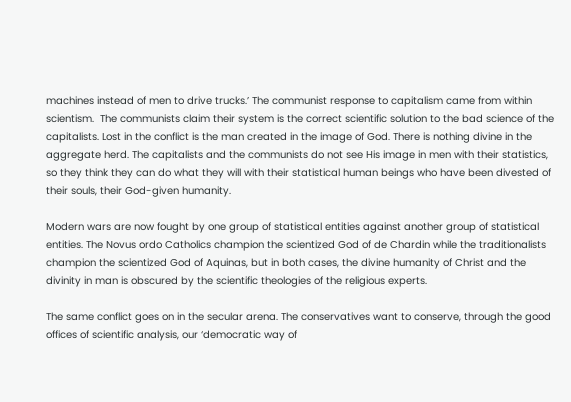machines instead of men to drive trucks.’ The communist response to capitalism came from within scientism.  The communists claim their system is the correct scientific solution to the bad science of the capitalists. Lost in the conflict is the man created in the image of God. There is nothing divine in the aggregate herd. The capitalists and the communists do not see His image in men with their statistics, so they think they can do what they will with their statistical human beings who have been divested of their souls, their God-given humanity.

Modern wars are now fought by one group of statistical entities against another group of statistical entities. The Novus ordo Catholics champion the scientized God of de Chardin while the traditionalists champion the scientized God of Aquinas, but in both cases, the divine humanity of Christ and the divinity in man is obscured by the scientific theologies of the religious experts.

The same conflict goes on in the secular arena. The conservatives want to conserve, through the good offices of scientific analysis, our ‘democratic way of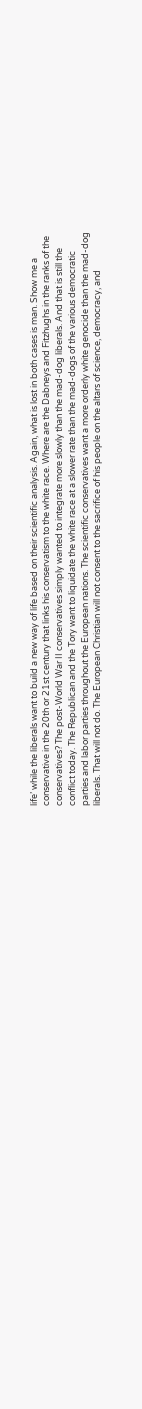life’ while the liberals want to build a new way of life based on their scientific analysis. Again, what is lost in both cases is man. Show me a conservative in the 20th or 21st century that links his conservatism to the white race. Where are the Dabneys and Fitzhughs in the ranks of the conservatives? The post-World War II conservatives simply wanted to integrate more slowly than the mad-dog liberals. And that is still the conflict today. The Republican and the Tory want to liquidate the white race at a slower rate than the mad-dogs of the various democratic parties and labor parties throughout the European nations. The scientific conservatives want a more orderly white genocide than the mad-dog liberals. That will not do. The European Christian will not consent to the sacrifice of his people on the altars of science, democracy, and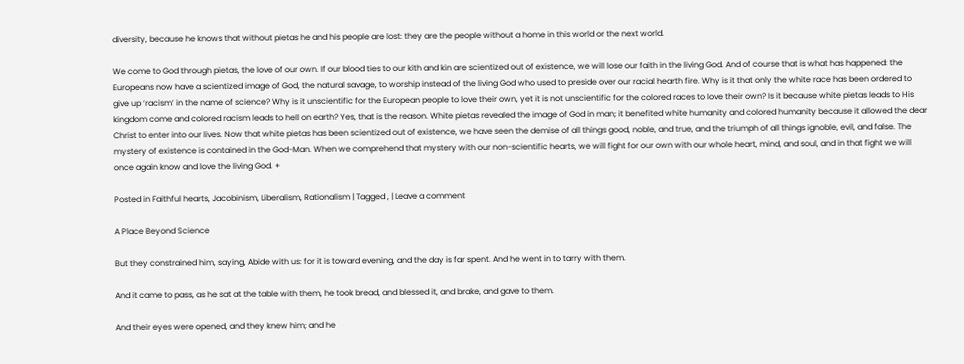diversity, because he knows that without pietas he and his people are lost: they are the people without a home in this world or the next world.

We come to God through pietas, the love of our own. If our blood ties to our kith and kin are scientized out of existence, we will lose our faith in the living God. And of course that is what has happened: the Europeans now have a scientized image of God, the natural savage, to worship instead of the living God who used to preside over our racial hearth fire. Why is it that only the white race has been ordered to give up ‘racism’ in the name of science? Why is it unscientific for the European people to love their own, yet it is not unscientific for the colored races to love their own? Is it because white pietas leads to His kingdom come and colored racism leads to hell on earth? Yes, that is the reason. White pietas revealed the image of God in man; it benefited white humanity and colored humanity because it allowed the dear Christ to enter into our lives. Now that white pietas has been scientized out of existence, we have seen the demise of all things good, noble, and true, and the triumph of all things ignoble, evil, and false. The mystery of existence is contained in the God-Man. When we comprehend that mystery with our non-scientific hearts, we will fight for our own with our whole heart, mind, and soul, and in that fight we will once again know and love the living God. +

Posted in Faithful hearts, Jacobinism, Liberalism, Rationalism | Tagged , | Leave a comment

A Place Beyond Science

But they constrained him, saying, Abide with us: for it is toward evening, and the day is far spent. And he went in to tarry with them.

And it came to pass, as he sat at the table with them, he took bread, and blessed it, and brake, and gave to them.

And their eyes were opened, and they knew him; and he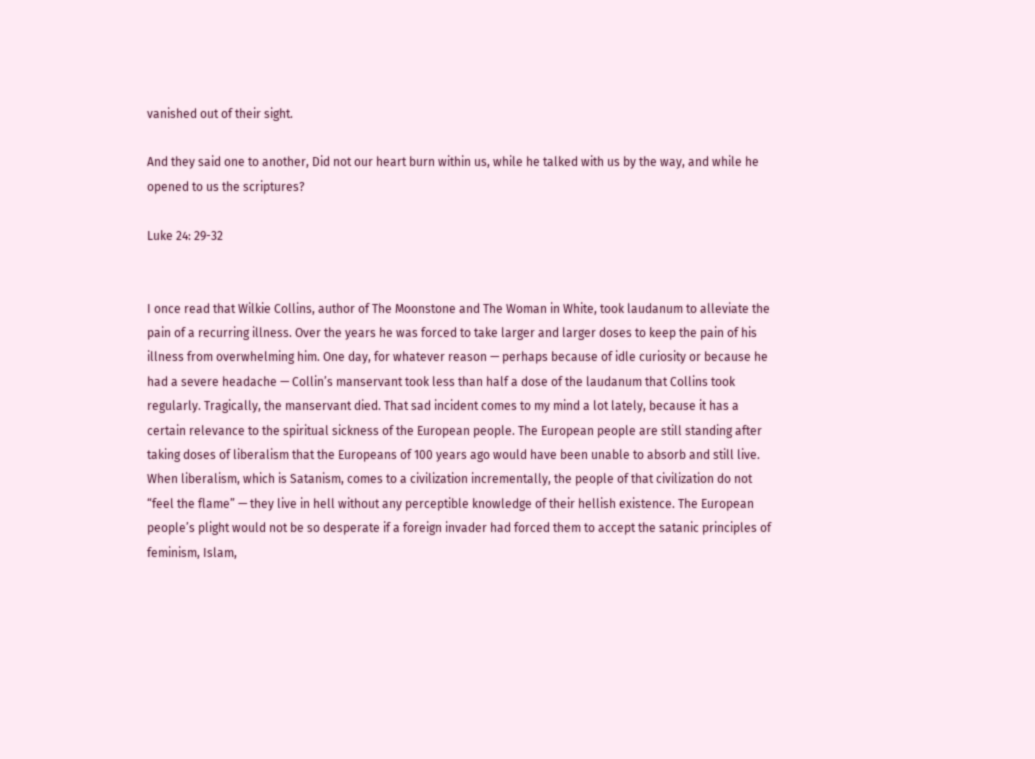vanished out of their sight.

And they said one to another, Did not our heart burn within us, while he talked with us by the way, and while he opened to us the scriptures?

Luke 24: 29-32


I once read that Wilkie Collins, author of The Moonstone and The Woman in White, took laudanum to alleviate the pain of a recurring illness. Over the years he was forced to take larger and larger doses to keep the pain of his illness from overwhelming him. One day, for whatever reason — perhaps because of idle curiosity or because he had a severe headache — Collin’s manservant took less than half a dose of the laudanum that Collins took regularly. Tragically, the manservant died. That sad incident comes to my mind a lot lately, because it has a certain relevance to the spiritual sickness of the European people. The European people are still standing after taking doses of liberalism that the Europeans of 100 years ago would have been unable to absorb and still live. When liberalism, which is Satanism, comes to a civilization incrementally, the people of that civilization do not “feel the flame” — they live in hell without any perceptible knowledge of their hellish existence. The European people’s plight would not be so desperate if a foreign invader had forced them to accept the satanic principles of feminism, Islam,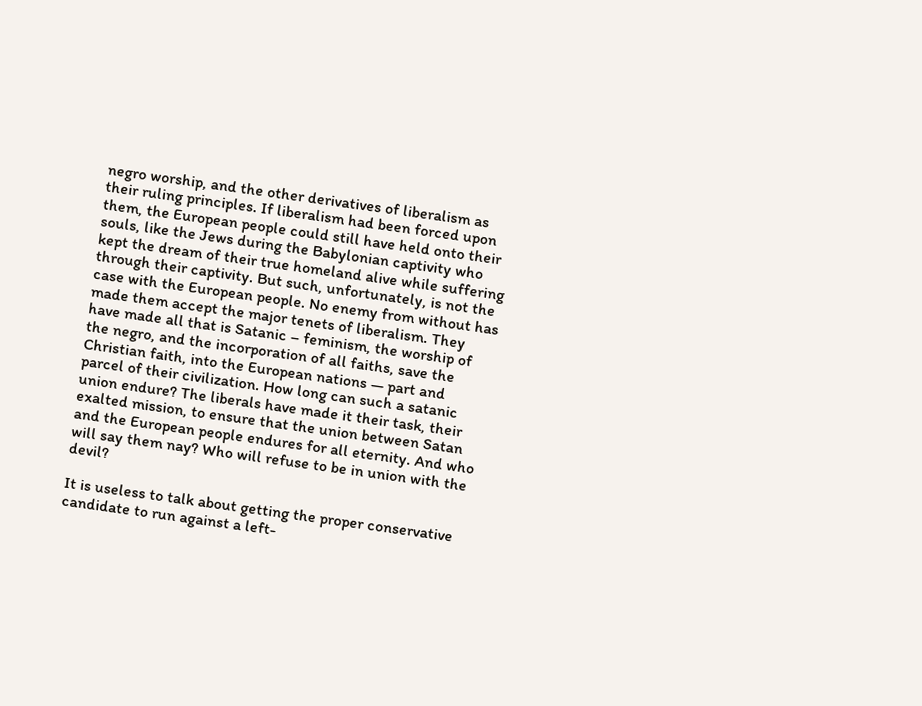negro worship, and the other derivatives of liberalism as their ruling principles. If liberalism had been forced upon them, the European people could still have held onto their souls, like the Jews during the Babylonian captivity who kept the dream of their true homeland alive while suffering through their captivity. But such, unfortunately, is not the case with the European people. No enemy from without has made them accept the major tenets of liberalism. They have made all that is Satanic – feminism, the worship of the negro, and the incorporation of all faiths, save the Christian faith, into the European nations — part and parcel of their civilization. How long can such a satanic union endure? The liberals have made it their task, their exalted mission, to ensure that the union between Satan and the European people endures for all eternity. And who will say them nay? Who will refuse to be in union with the devil?

It is useless to talk about getting the proper conservative candidate to run against a left-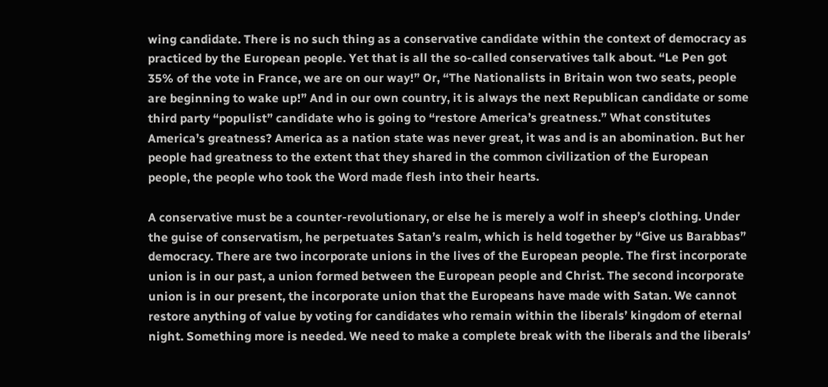wing candidate. There is no such thing as a conservative candidate within the context of democracy as practiced by the European people. Yet that is all the so-called conservatives talk about. “Le Pen got 35% of the vote in France, we are on our way!” Or, “The Nationalists in Britain won two seats, people are beginning to wake up!” And in our own country, it is always the next Republican candidate or some third party “populist” candidate who is going to “restore America’s greatness.” What constitutes America’s greatness? America as a nation state was never great, it was and is an abomination. But her people had greatness to the extent that they shared in the common civilization of the European people, the people who took the Word made flesh into their hearts.

A conservative must be a counter-revolutionary, or else he is merely a wolf in sheep’s clothing. Under the guise of conservatism, he perpetuates Satan’s realm, which is held together by “Give us Barabbas” democracy. There are two incorporate unions in the lives of the European people. The first incorporate union is in our past, a union formed between the European people and Christ. The second incorporate union is in our present, the incorporate union that the Europeans have made with Satan. We cannot restore anything of value by voting for candidates who remain within the liberals’ kingdom of eternal night. Something more is needed. We need to make a complete break with the liberals and the liberals’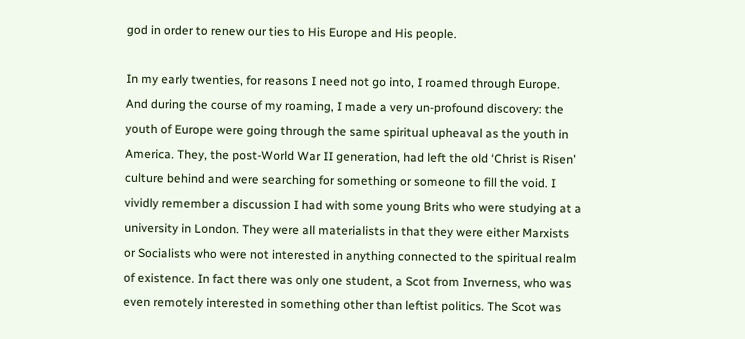god in order to renew our ties to His Europe and His people.

In my early twenties, for reasons I need not go into, I roamed through Europe. And during the course of my roaming, I made a very un-profound discovery: the youth of Europe were going through the same spiritual upheaval as the youth in America. They, the post-World War II generation, had left the old ‘Christ is Risen’ culture behind and were searching for something or someone to fill the void. I vividly remember a discussion I had with some young Brits who were studying at a university in London. They were all materialists in that they were either Marxists or Socialists who were not interested in anything connected to the spiritual realm of existence. In fact there was only one student, a Scot from Inverness, who was even remotely interested in something other than leftist politics. The Scot was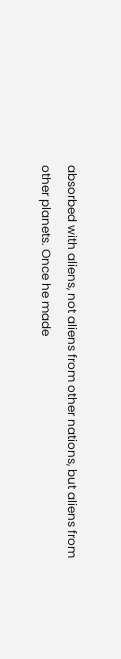absorbed with aliens, not aliens from other nations, but aliens from other planets. Once he made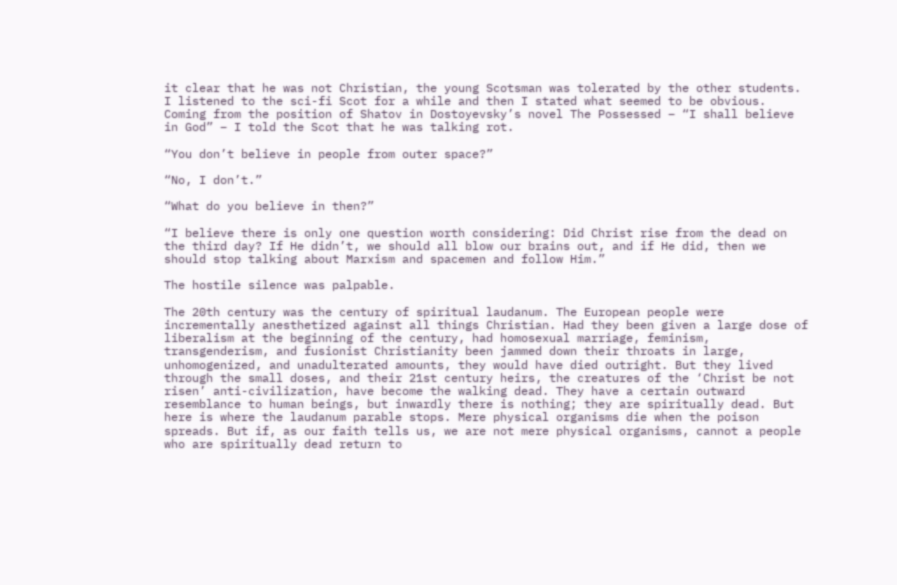it clear that he was not Christian, the young Scotsman was tolerated by the other students. I listened to the sci-fi Scot for a while and then I stated what seemed to be obvious. Coming from the position of Shatov in Dostoyevsky’s novel The Possessed – “I shall believe in God” – I told the Scot that he was talking rot.

“You don’t believe in people from outer space?”

“No, I don’t.”

“What do you believe in then?”

“I believe there is only one question worth considering: Did Christ rise from the dead on the third day? If He didn’t, we should all blow our brains out, and if He did, then we should stop talking about Marxism and spacemen and follow Him.”

The hostile silence was palpable.

The 20th century was the century of spiritual laudanum. The European people were incrementally anesthetized against all things Christian. Had they been given a large dose of liberalism at the beginning of the century, had homosexual marriage, feminism, transgenderism, and fusionist Christianity been jammed down their throats in large, unhomogenized, and unadulterated amounts, they would have died outright. But they lived through the small doses, and their 21st century heirs, the creatures of the ‘Christ be not risen’ anti-civilization, have become the walking dead. They have a certain outward resemblance to human beings, but inwardly there is nothing; they are spiritually dead. But here is where the laudanum parable stops. Mere physical organisms die when the poison spreads. But if, as our faith tells us, we are not mere physical organisms, cannot a people who are spiritually dead return to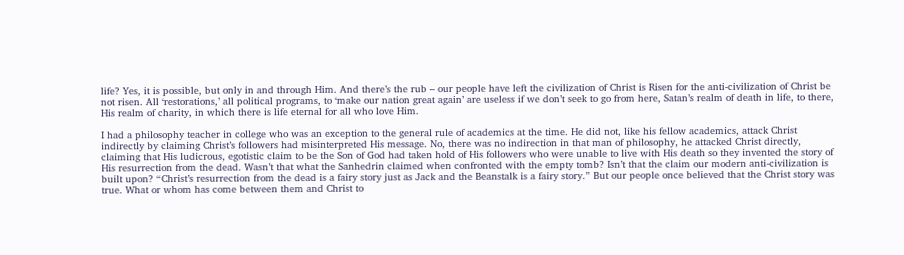life? Yes, it is possible, but only in and through Him. And there’s the rub – our people have left the civilization of Christ is Risen for the anti-civilization of Christ be not risen. All ‘restorations,’ all political programs, to ‘make our nation great again’ are useless if we don’t seek to go from here, Satan’s realm of death in life, to there, His realm of charity, in which there is life eternal for all who love Him.

I had a philosophy teacher in college who was an exception to the general rule of academics at the time. He did not, like his fellow academics, attack Christ indirectly by claiming Christ’s followers had misinterpreted His message. No, there was no indirection in that man of philosophy, he attacked Christ directly, claiming that His ludicrous, egotistic claim to be the Son of God had taken hold of His followers who were unable to live with His death so they invented the story of His resurrection from the dead. Wasn’t that what the Sanhedrin claimed when confronted with the empty tomb? Isn’t that the claim our modern anti-civilization is built upon? “Christ’s resurrection from the dead is a fairy story just as Jack and the Beanstalk is a fairy story.” But our people once believed that the Christ story was true. What or whom has come between them and Christ to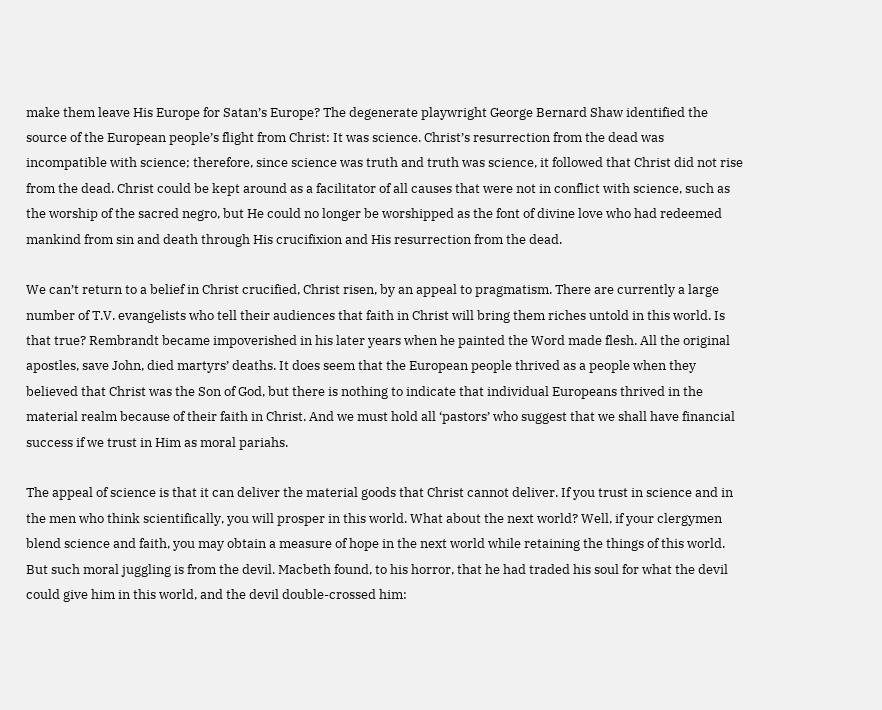make them leave His Europe for Satan’s Europe? The degenerate playwright George Bernard Shaw identified the source of the European people’s flight from Christ: It was science. Christ’s resurrection from the dead was incompatible with science; therefore, since science was truth and truth was science, it followed that Christ did not rise from the dead. Christ could be kept around as a facilitator of all causes that were not in conflict with science, such as the worship of the sacred negro, but He could no longer be worshipped as the font of divine love who had redeemed mankind from sin and death through His crucifixion and His resurrection from the dead.

We can’t return to a belief in Christ crucified, Christ risen, by an appeal to pragmatism. There are currently a large number of T.V. evangelists who tell their audiences that faith in Christ will bring them riches untold in this world. Is that true? Rembrandt became impoverished in his later years when he painted the Word made flesh. All the original apostles, save John, died martyrs’ deaths. It does seem that the European people thrived as a people when they believed that Christ was the Son of God, but there is nothing to indicate that individual Europeans thrived in the material realm because of their faith in Christ. And we must hold all ‘pastors’ who suggest that we shall have financial success if we trust in Him as moral pariahs.

The appeal of science is that it can deliver the material goods that Christ cannot deliver. If you trust in science and in the men who think scientifically, you will prosper in this world. What about the next world? Well, if your clergymen blend science and faith, you may obtain a measure of hope in the next world while retaining the things of this world. But such moral juggling is from the devil. Macbeth found, to his horror, that he had traded his soul for what the devil could give him in this world, and the devil double-crossed him: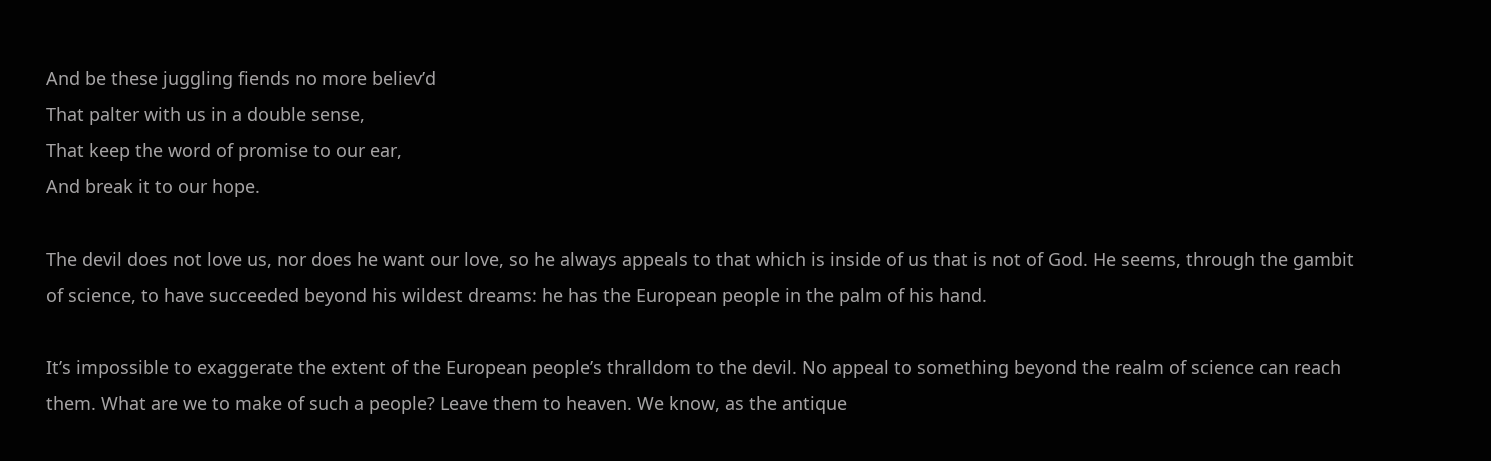And be these juggling fiends no more believ’d
That palter with us in a double sense,
That keep the word of promise to our ear,
And break it to our hope.

The devil does not love us, nor does he want our love, so he always appeals to that which is inside of us that is not of God. He seems, through the gambit of science, to have succeeded beyond his wildest dreams: he has the European people in the palm of his hand.

It’s impossible to exaggerate the extent of the European people’s thralldom to the devil. No appeal to something beyond the realm of science can reach them. What are we to make of such a people? Leave them to heaven. We know, as the antique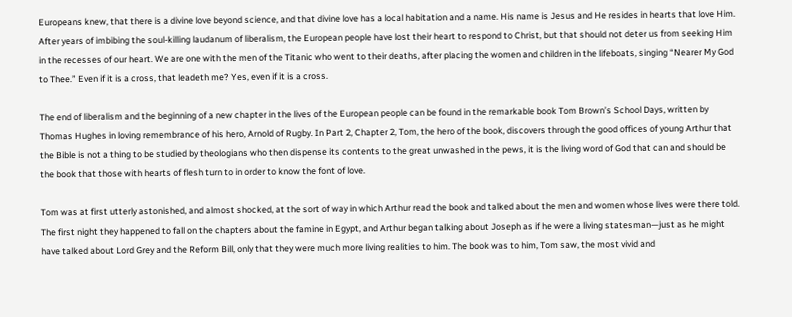Europeans knew, that there is a divine love beyond science, and that divine love has a local habitation and a name. His name is Jesus and He resides in hearts that love Him. After years of imbibing the soul-killing laudanum of liberalism, the European people have lost their heart to respond to Christ, but that should not deter us from seeking Him in the recesses of our heart. We are one with the men of the Titanic who went to their deaths, after placing the women and children in the lifeboats, singing “Nearer My God to Thee.” Even if it is a cross, that leadeth me? Yes, even if it is a cross.

The end of liberalism and the beginning of a new chapter in the lives of the European people can be found in the remarkable book Tom Brown’s School Days, written by Thomas Hughes in loving remembrance of his hero, Arnold of Rugby. In Part 2, Chapter 2, Tom, the hero of the book, discovers through the good offices of young Arthur that the Bible is not a thing to be studied by theologians who then dispense its contents to the great unwashed in the pews, it is the living word of God that can and should be the book that those with hearts of flesh turn to in order to know the font of love.

Tom was at first utterly astonished, and almost shocked, at the sort of way in which Arthur read the book and talked about the men and women whose lives were there told. The first night they happened to fall on the chapters about the famine in Egypt, and Arthur began talking about Joseph as if he were a living statesman—just as he might have talked about Lord Grey and the Reform Bill, only that they were much more living realities to him. The book was to him, Tom saw, the most vivid and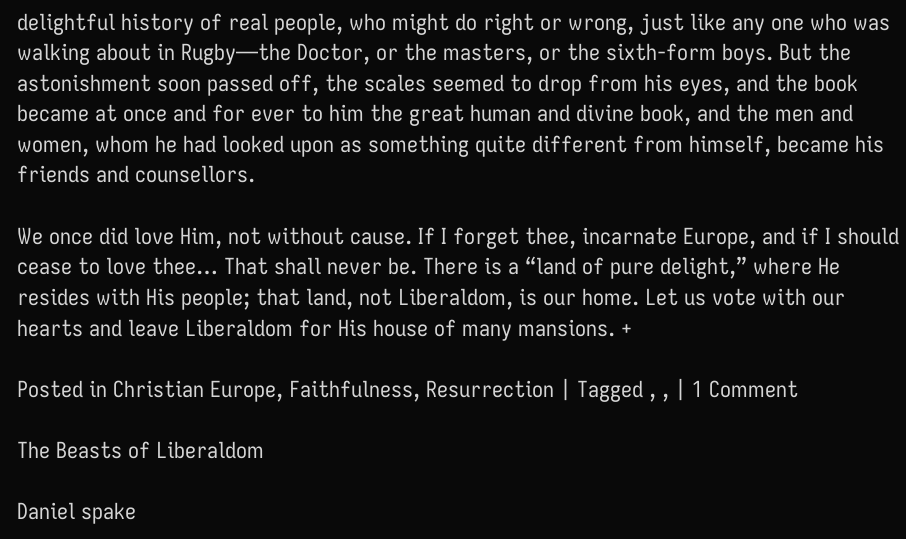delightful history of real people, who might do right or wrong, just like any one who was walking about in Rugby—the Doctor, or the masters, or the sixth-form boys. But the astonishment soon passed off, the scales seemed to drop from his eyes, and the book became at once and for ever to him the great human and divine book, and the men and women, whom he had looked upon as something quite different from himself, became his friends and counsellors.

We once did love Him, not without cause. If I forget thee, incarnate Europe, and if I should cease to love thee… That shall never be. There is a “land of pure delight,” where He resides with His people; that land, not Liberaldom, is our home. Let us vote with our hearts and leave Liberaldom for His house of many mansions. +

Posted in Christian Europe, Faithfulness, Resurrection | Tagged , , | 1 Comment

The Beasts of Liberaldom

Daniel spake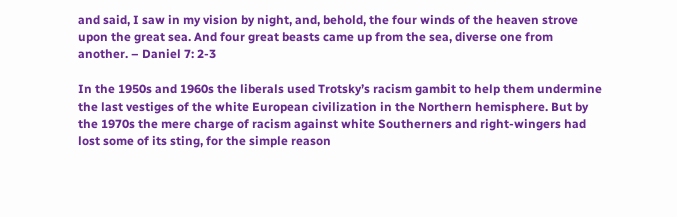and said, I saw in my vision by night, and, behold, the four winds of the heaven strove upon the great sea. And four great beasts came up from the sea, diverse one from another. – Daniel 7: 2-3

In the 1950s and 1960s the liberals used Trotsky’s racism gambit to help them undermine the last vestiges of the white European civilization in the Northern hemisphere. But by the 1970s the mere charge of racism against white Southerners and right-wingers had lost some of its sting, for the simple reason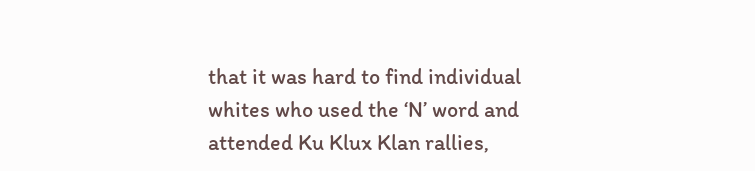that it was hard to find individual whites who used the ‘N’ word and attended Ku Klux Klan rallies,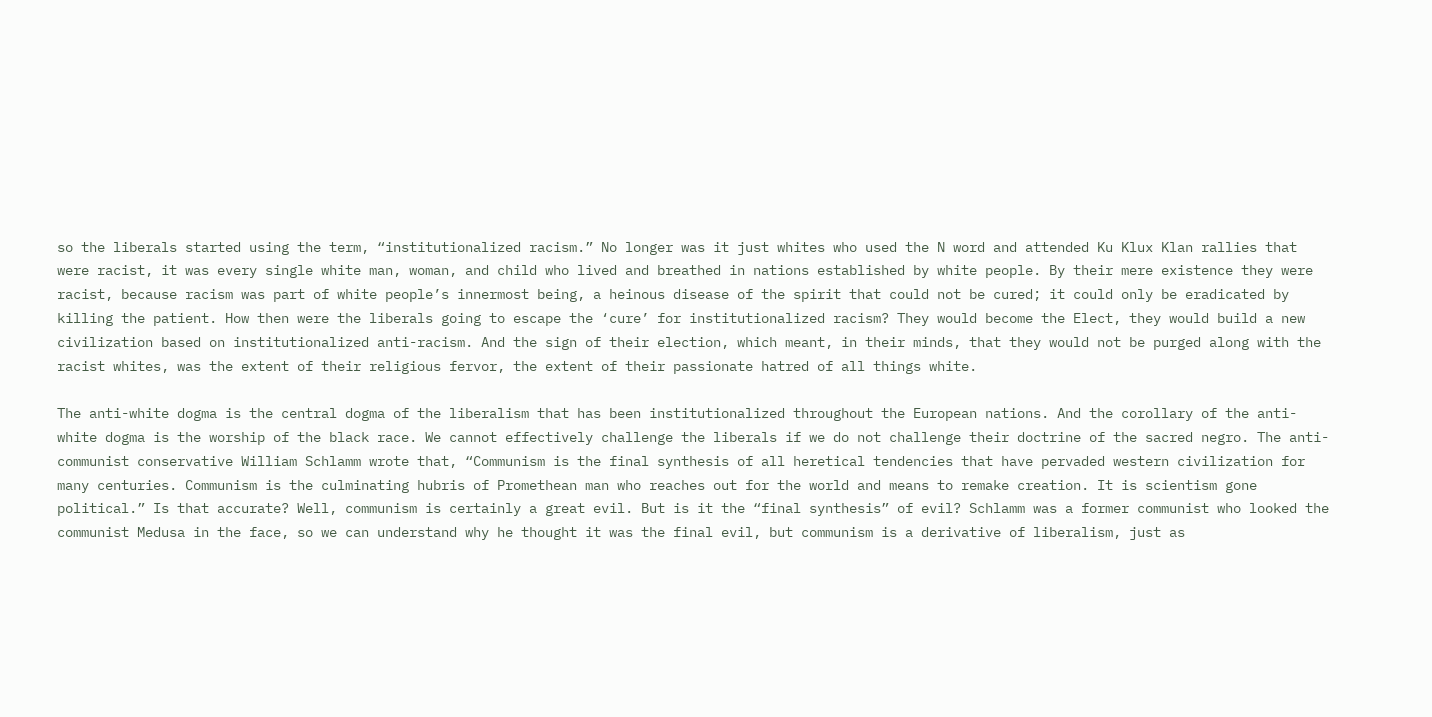so the liberals started using the term, “institutionalized racism.” No longer was it just whites who used the N word and attended Ku Klux Klan rallies that were racist, it was every single white man, woman, and child who lived and breathed in nations established by white people. By their mere existence they were racist, because racism was part of white people’s innermost being, a heinous disease of the spirit that could not be cured; it could only be eradicated by killing the patient. How then were the liberals going to escape the ‘cure’ for institutionalized racism? They would become the Elect, they would build a new civilization based on institutionalized anti-racism. And the sign of their election, which meant, in their minds, that they would not be purged along with the racist whites, was the extent of their religious fervor, the extent of their passionate hatred of all things white.

The anti-white dogma is the central dogma of the liberalism that has been institutionalized throughout the European nations. And the corollary of the anti-white dogma is the worship of the black race. We cannot effectively challenge the liberals if we do not challenge their doctrine of the sacred negro. The anti-communist conservative William Schlamm wrote that, “Communism is the final synthesis of all heretical tendencies that have pervaded western civilization for many centuries. Communism is the culminating hubris of Promethean man who reaches out for the world and means to remake creation. It is scientism gone political.” Is that accurate? Well, communism is certainly a great evil. But is it the “final synthesis” of evil? Schlamm was a former communist who looked the communist Medusa in the face, so we can understand why he thought it was the final evil, but communism is a derivative of liberalism, just as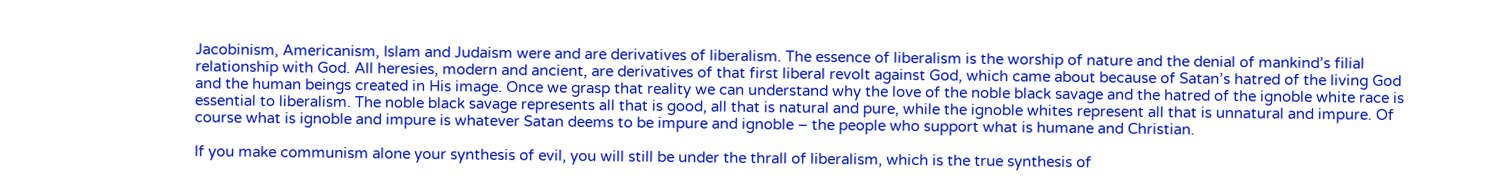Jacobinism, Americanism, Islam and Judaism were and are derivatives of liberalism. The essence of liberalism is the worship of nature and the denial of mankind’s filial relationship with God. All heresies, modern and ancient, are derivatives of that first liberal revolt against God, which came about because of Satan’s hatred of the living God and the human beings created in His image. Once we grasp that reality we can understand why the love of the noble black savage and the hatred of the ignoble white race is essential to liberalism. The noble black savage represents all that is good, all that is natural and pure, while the ignoble whites represent all that is unnatural and impure. Of course what is ignoble and impure is whatever Satan deems to be impure and ignoble – the people who support what is humane and Christian.

If you make communism alone your synthesis of evil, you will still be under the thrall of liberalism, which is the true synthesis of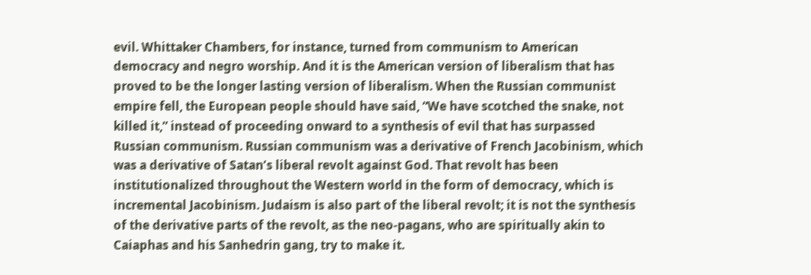evil. Whittaker Chambers, for instance, turned from communism to American democracy and negro worship. And it is the American version of liberalism that has proved to be the longer lasting version of liberalism. When the Russian communist empire fell, the European people should have said, “We have scotched the snake, not killed it,” instead of proceeding onward to a synthesis of evil that has surpassed Russian communism. Russian communism was a derivative of French Jacobinism, which was a derivative of Satan’s liberal revolt against God. That revolt has been institutionalized throughout the Western world in the form of democracy, which is incremental Jacobinism. Judaism is also part of the liberal revolt; it is not the synthesis of the derivative parts of the revolt, as the neo-pagans, who are spiritually akin to Caiaphas and his Sanhedrin gang, try to make it.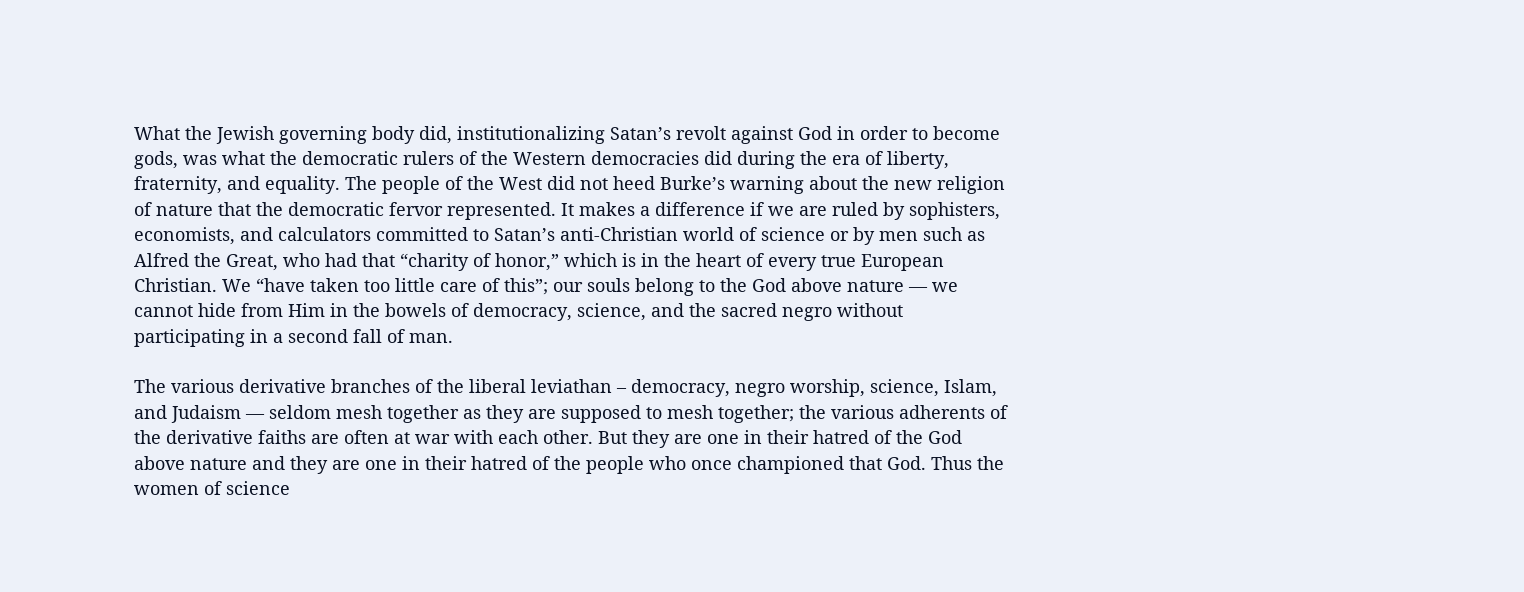What the Jewish governing body did, institutionalizing Satan’s revolt against God in order to become gods, was what the democratic rulers of the Western democracies did during the era of liberty, fraternity, and equality. The people of the West did not heed Burke’s warning about the new religion of nature that the democratic fervor represented. It makes a difference if we are ruled by sophisters, economists, and calculators committed to Satan’s anti-Christian world of science or by men such as Alfred the Great, who had that “charity of honor,” which is in the heart of every true European Christian. We “have taken too little care of this”; our souls belong to the God above nature — we cannot hide from Him in the bowels of democracy, science, and the sacred negro without participating in a second fall of man.

The various derivative branches of the liberal leviathan – democracy, negro worship, science, Islam, and Judaism — seldom mesh together as they are supposed to mesh together; the various adherents of the derivative faiths are often at war with each other. But they are one in their hatred of the God above nature and they are one in their hatred of the people who once championed that God. Thus the women of science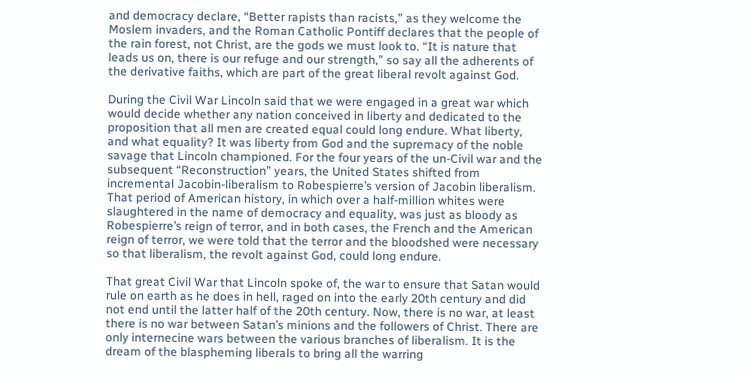and democracy declare, “Better rapists than racists,” as they welcome the Moslem invaders, and the Roman Catholic Pontiff declares that the people of the rain forest, not Christ, are the gods we must look to. “It is nature that leads us on, there is our refuge and our strength,” so say all the adherents of the derivative faiths, which are part of the great liberal revolt against God.

During the Civil War Lincoln said that we were engaged in a great war which would decide whether any nation conceived in liberty and dedicated to the proposition that all men are created equal could long endure. What liberty, and what equality? It was liberty from God and the supremacy of the noble savage that Lincoln championed. For the four years of the un-Civil war and the subsequent “Reconstruction” years, the United States shifted from incremental Jacobin-liberalism to Robespierre’s version of Jacobin liberalism. That period of American history, in which over a half-million whites were slaughtered in the name of democracy and equality, was just as bloody as Robespierre’s reign of terror, and in both cases, the French and the American reign of terror, we were told that the terror and the bloodshed were necessary so that liberalism, the revolt against God, could long endure.

That great Civil War that Lincoln spoke of, the war to ensure that Satan would rule on earth as he does in hell, raged on into the early 20th century and did not end until the latter half of the 20th century. Now, there is no war, at least there is no war between Satan’s minions and the followers of Christ. There are only internecine wars between the various branches of liberalism. It is the dream of the blaspheming liberals to bring all the warring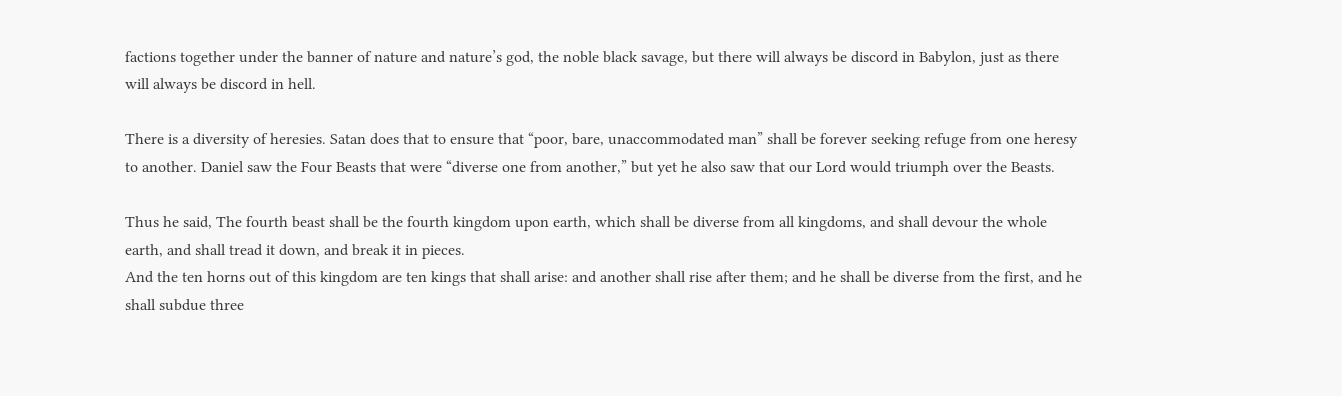factions together under the banner of nature and nature’s god, the noble black savage, but there will always be discord in Babylon, just as there will always be discord in hell.

There is a diversity of heresies. Satan does that to ensure that “poor, bare, unaccommodated man” shall be forever seeking refuge from one heresy to another. Daniel saw the Four Beasts that were “diverse one from another,” but yet he also saw that our Lord would triumph over the Beasts.

Thus he said, The fourth beast shall be the fourth kingdom upon earth, which shall be diverse from all kingdoms, and shall devour the whole earth, and shall tread it down, and break it in pieces.
And the ten horns out of this kingdom are ten kings that shall arise: and another shall rise after them; and he shall be diverse from the first, and he shall subdue three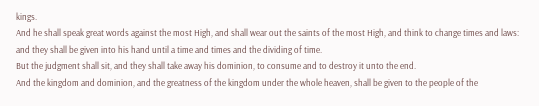kings.
And he shall speak great words against the most High, and shall wear out the saints of the most High, and think to change times and laws: and they shall be given into his hand until a time and times and the dividing of time.
But the judgment shall sit, and they shall take away his dominion, to consume and to destroy it unto the end.
And the kingdom and dominion, and the greatness of the kingdom under the whole heaven, shall be given to the people of the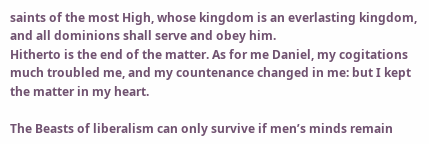saints of the most High, whose kingdom is an everlasting kingdom, and all dominions shall serve and obey him.
Hitherto is the end of the matter. As for me Daniel, my cogitations much troubled me, and my countenance changed in me: but I kept the matter in my heart.

The Beasts of liberalism can only survive if men’s minds remain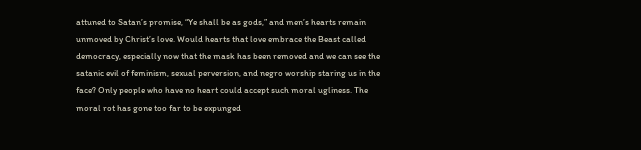attuned to Satan’s promise, “Ye shall be as gods,” and men’s hearts remain unmoved by Christ’s love. Would hearts that love embrace the Beast called democracy, especially now that the mask has been removed and we can see the satanic evil of feminism, sexual perversion, and negro worship staring us in the face? Only people who have no heart could accept such moral ugliness. The moral rot has gone too far to be expunged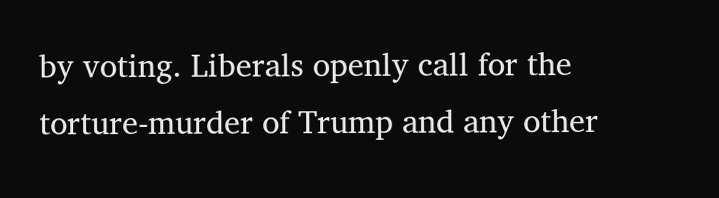by voting. Liberals openly call for the torture-murder of Trump and any other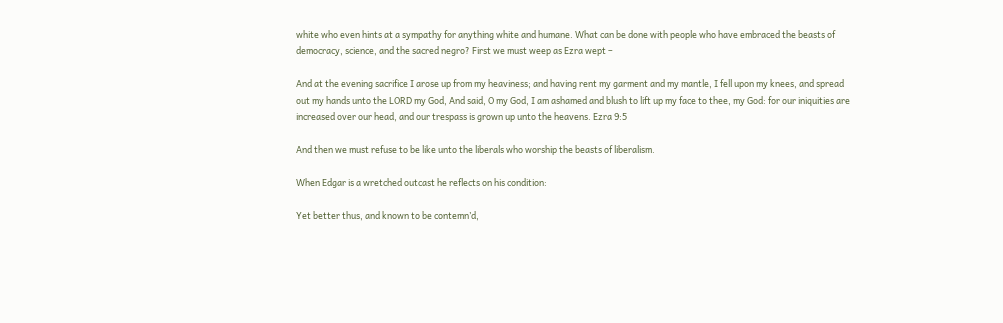white who even hints at a sympathy for anything white and humane. What can be done with people who have embraced the beasts of democracy, science, and the sacred negro? First we must weep as Ezra wept –

And at the evening sacrifice I arose up from my heaviness; and having rent my garment and my mantle, I fell upon my knees, and spread out my hands unto the LORD my God, And said, O my God, I am ashamed and blush to lift up my face to thee, my God: for our iniquities are increased over our head, and our trespass is grown up unto the heavens. Ezra 9:5

And then we must refuse to be like unto the liberals who worship the beasts of liberalism.

When Edgar is a wretched outcast he reflects on his condition:

Yet better thus, and known to be contemn’d,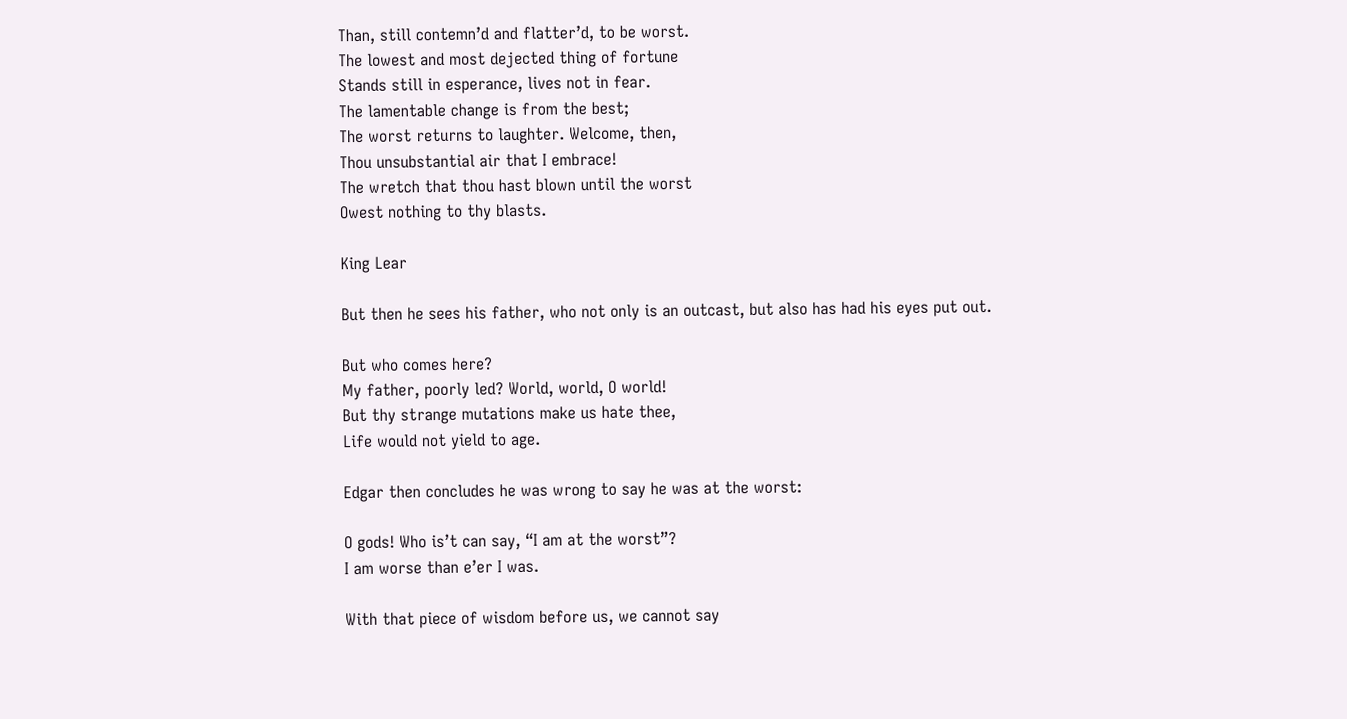Than, still contemn’d and flatter’d, to be worst.
The lowest and most dejected thing of fortune
Stands still in esperance, lives not in fear.
The lamentable change is from the best;
The worst returns to laughter. Welcome, then,
Thou unsubstantial air that I embrace!
The wretch that thou hast blown until the worst
Owest nothing to thy blasts.

King Lear

But then he sees his father, who not only is an outcast, but also has had his eyes put out.

But who comes here?
My father, poorly led? World, world, O world!
But thy strange mutations make us hate thee,
Life would not yield to age.

Edgar then concludes he was wrong to say he was at the worst:

O gods! Who is’t can say, “I am at the worst”?
I am worse than e’er I was.

With that piece of wisdom before us, we cannot say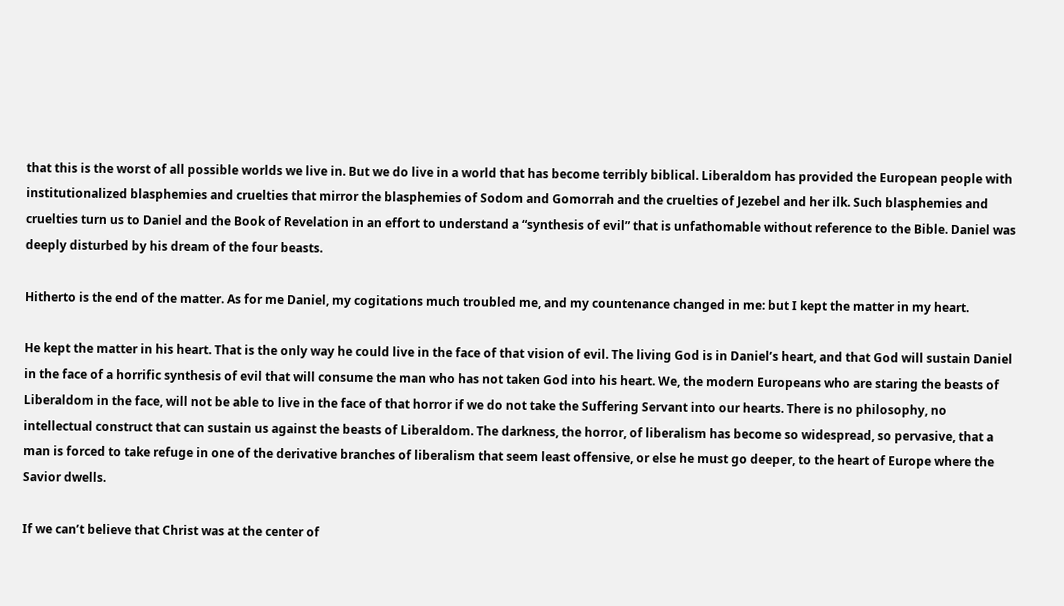that this is the worst of all possible worlds we live in. But we do live in a world that has become terribly biblical. Liberaldom has provided the European people with institutionalized blasphemies and cruelties that mirror the blasphemies of Sodom and Gomorrah and the cruelties of Jezebel and her ilk. Such blasphemies and cruelties turn us to Daniel and the Book of Revelation in an effort to understand a “synthesis of evil” that is unfathomable without reference to the Bible. Daniel was deeply disturbed by his dream of the four beasts.

Hitherto is the end of the matter. As for me Daniel, my cogitations much troubled me, and my countenance changed in me: but I kept the matter in my heart.

He kept the matter in his heart. That is the only way he could live in the face of that vision of evil. The living God is in Daniel’s heart, and that God will sustain Daniel in the face of a horrific synthesis of evil that will consume the man who has not taken God into his heart. We, the modern Europeans who are staring the beasts of Liberaldom in the face, will not be able to live in the face of that horror if we do not take the Suffering Servant into our hearts. There is no philosophy, no intellectual construct that can sustain us against the beasts of Liberaldom. The darkness, the horror, of liberalism has become so widespread, so pervasive, that a man is forced to take refuge in one of the derivative branches of liberalism that seem least offensive, or else he must go deeper, to the heart of Europe where the Savior dwells.

If we can’t believe that Christ was at the center of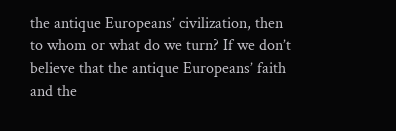the antique Europeans’ civilization, then to whom or what do we turn? If we don’t believe that the antique Europeans’ faith and the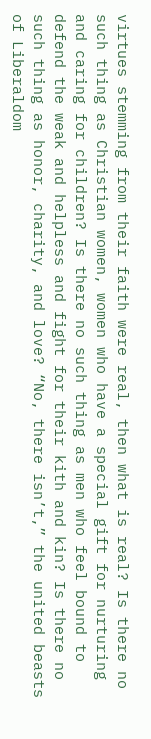virtues stemming from their faith were real, then what is real? Is there no such thing as Christian women, women who have a special gift for nurturing and caring for children? Is there no such thing as men who feel bound to defend the weak and helpless and fight for their kith and kin? Is there no such thing as honor, charity, and love? “No, there isn’t,” the united beasts of Liberaldom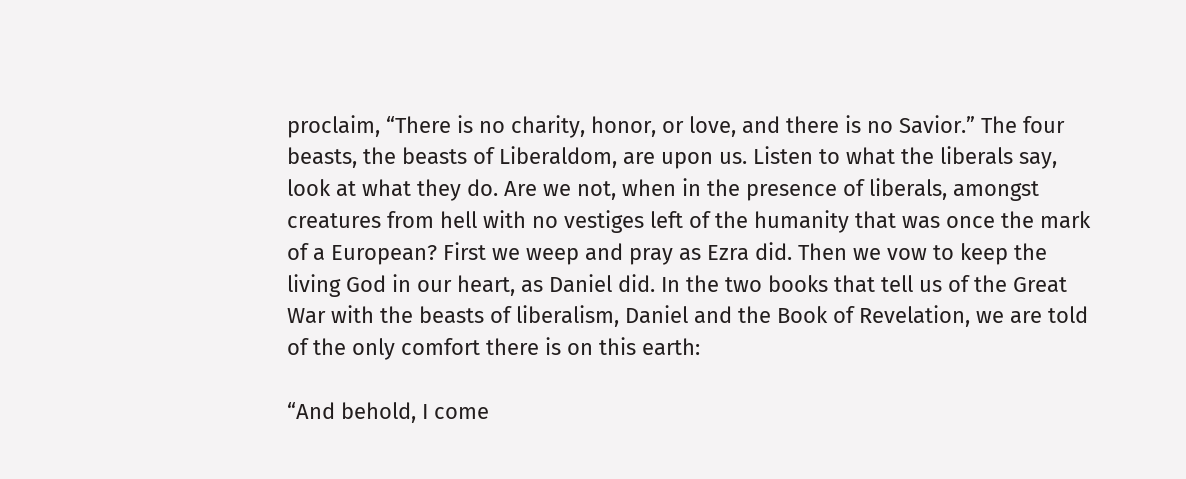proclaim, “There is no charity, honor, or love, and there is no Savior.” The four beasts, the beasts of Liberaldom, are upon us. Listen to what the liberals say, look at what they do. Are we not, when in the presence of liberals, amongst creatures from hell with no vestiges left of the humanity that was once the mark of a European? First we weep and pray as Ezra did. Then we vow to keep the living God in our heart, as Daniel did. In the two books that tell us of the Great War with the beasts of liberalism, Daniel and the Book of Revelation, we are told of the only comfort there is on this earth:

“And behold, I come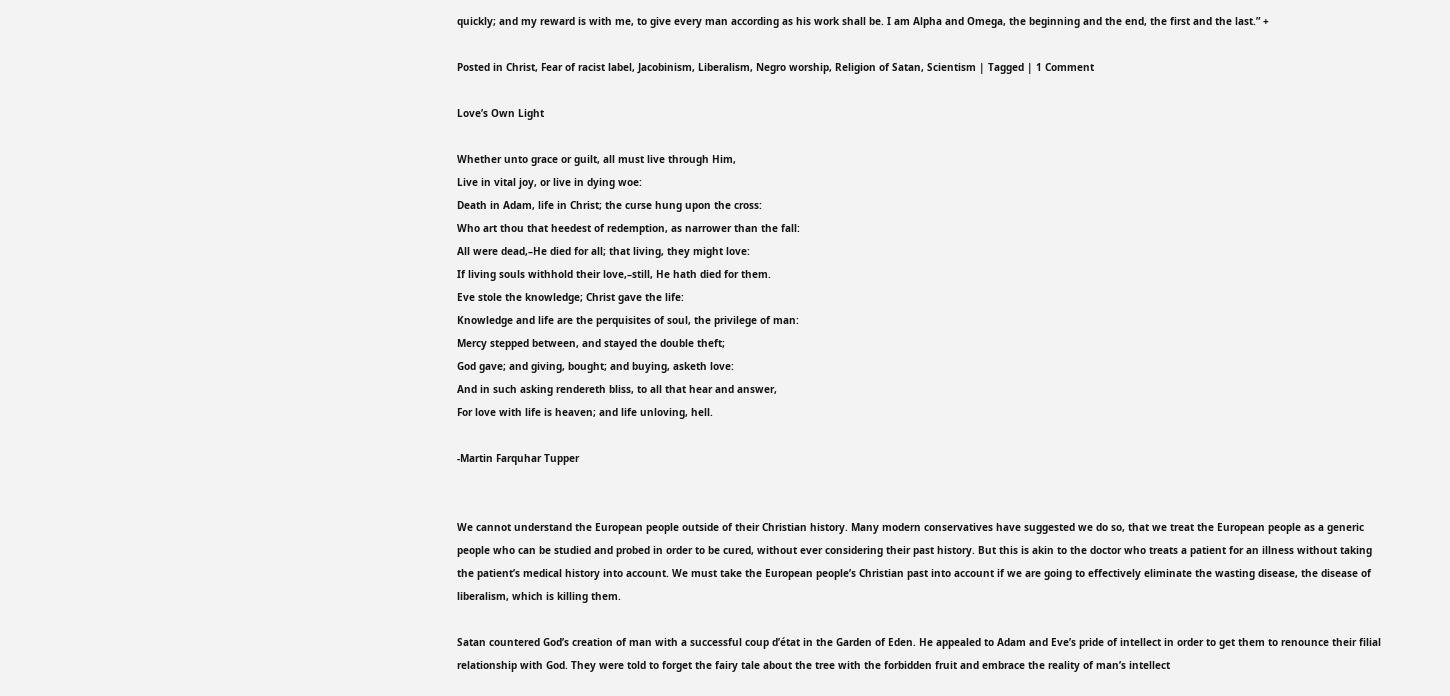quickly; and my reward is with me, to give every man according as his work shall be. I am Alpha and Omega, the beginning and the end, the first and the last.” +

Posted in Christ, Fear of racist label, Jacobinism, Liberalism, Negro worship, Religion of Satan, Scientism | Tagged | 1 Comment

Love’s Own Light

Whether unto grace or guilt, all must live through Him,
Live in vital joy, or live in dying woe:
Death in Adam, life in Christ; the curse hung upon the cross:
Who art thou that heedest of redemption, as narrower than the fall:
All were dead,–He died for all; that living, they might love:
If living souls withhold their love,–still, He hath died for them.
Eve stole the knowledge; Christ gave the life:
Knowledge and life are the perquisites of soul, the privilege of man:
Mercy stepped between, and stayed the double theft;
God gave; and giving, bought; and buying, asketh love:
And in such asking rendereth bliss, to all that hear and answer,
For love with life is heaven; and life unloving, hell.

-Martin Farquhar Tupper


We cannot understand the European people outside of their Christian history. Many modern conservatives have suggested we do so, that we treat the European people as a generic people who can be studied and probed in order to be cured, without ever considering their past history. But this is akin to the doctor who treats a patient for an illness without taking the patient’s medical history into account. We must take the European people’s Christian past into account if we are going to effectively eliminate the wasting disease, the disease of liberalism, which is killing them.

Satan countered God’s creation of man with a successful coup d’état in the Garden of Eden. He appealed to Adam and Eve’s pride of intellect in order to get them to renounce their filial relationship with God. They were told to forget the fairy tale about the tree with the forbidden fruit and embrace the reality of man’s intellect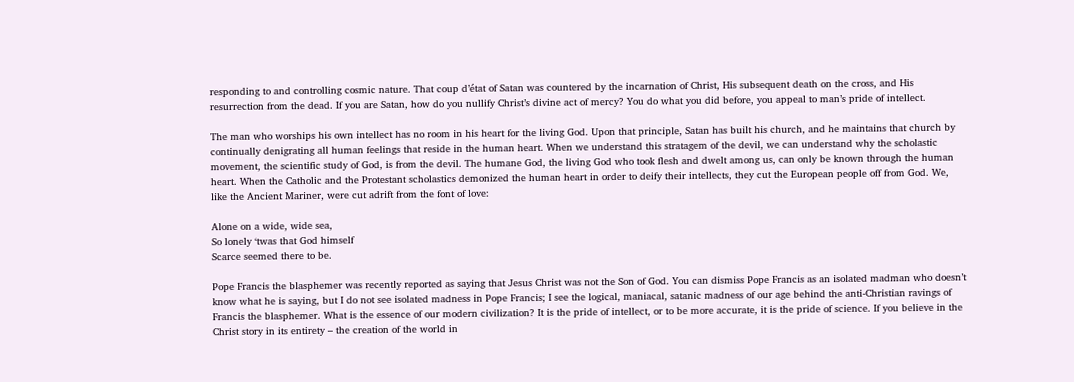responding to and controlling cosmic nature. That coup d’état of Satan was countered by the incarnation of Christ, His subsequent death on the cross, and His resurrection from the dead. If you are Satan, how do you nullify Christ’s divine act of mercy? You do what you did before, you appeal to man’s pride of intellect.

The man who worships his own intellect has no room in his heart for the living God. Upon that principle, Satan has built his church, and he maintains that church by continually denigrating all human feelings that reside in the human heart. When we understand this stratagem of the devil, we can understand why the scholastic movement, the scientific study of God, is from the devil. The humane God, the living God who took flesh and dwelt among us, can only be known through the human heart. When the Catholic and the Protestant scholastics demonized the human heart in order to deify their intellects, they cut the European people off from God. We, like the Ancient Mariner, were cut adrift from the font of love:

Alone on a wide, wide sea,
So lonely ‘twas that God himself
Scarce seemed there to be.

Pope Francis the blasphemer was recently reported as saying that Jesus Christ was not the Son of God. You can dismiss Pope Francis as an isolated madman who doesn’t know what he is saying, but I do not see isolated madness in Pope Francis; I see the logical, maniacal, satanic madness of our age behind the anti-Christian ravings of Francis the blasphemer. What is the essence of our modern civilization? It is the pride of intellect, or to be more accurate, it is the pride of science. If you believe in the Christ story in its entirety – the creation of the world in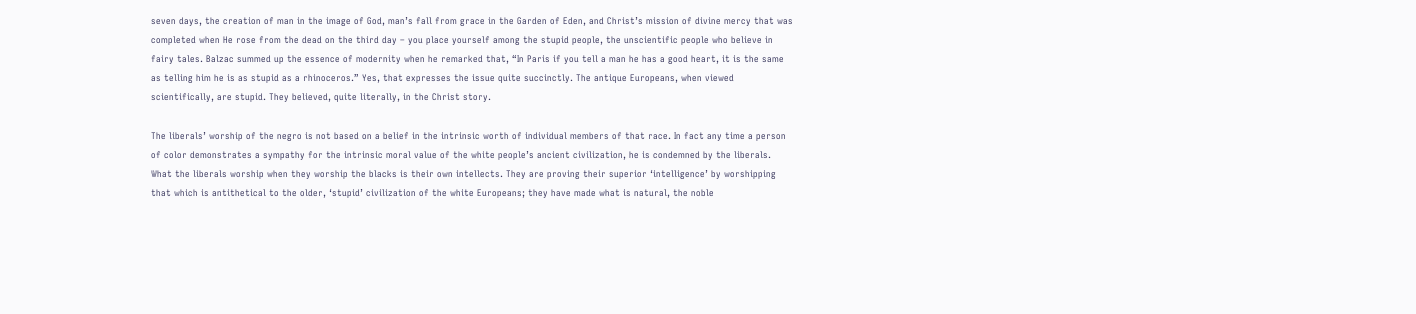seven days, the creation of man in the image of God, man’s fall from grace in the Garden of Eden, and Christ’s mission of divine mercy that was completed when He rose from the dead on the third day – you place yourself among the stupid people, the unscientific people who believe in fairy tales. Balzac summed up the essence of modernity when he remarked that, “In Paris if you tell a man he has a good heart, it is the same as telling him he is as stupid as a rhinoceros.” Yes, that expresses the issue quite succinctly. The antique Europeans, when viewed scientifically, are stupid. They believed, quite literally, in the Christ story.

The liberals’ worship of the negro is not based on a belief in the intrinsic worth of individual members of that race. In fact any time a person of color demonstrates a sympathy for the intrinsic moral value of the white people’s ancient civilization, he is condemned by the liberals. What the liberals worship when they worship the blacks is their own intellects. They are proving their superior ‘intelligence’ by worshipping that which is antithetical to the older, ‘stupid’ civilization of the white Europeans; they have made what is natural, the noble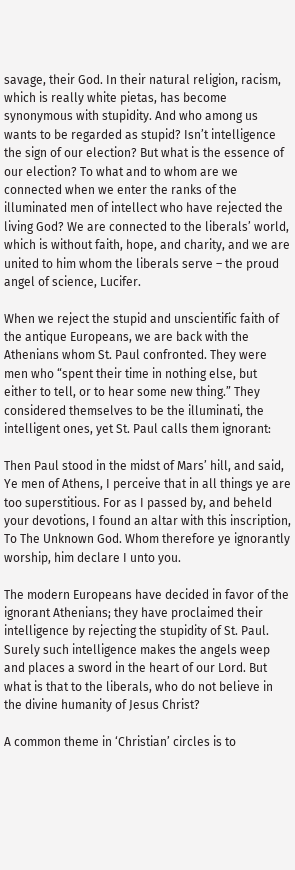savage, their God. In their natural religion, racism, which is really white pietas, has become synonymous with stupidity. And who among us wants to be regarded as stupid? Isn’t intelligence the sign of our election? But what is the essence of our election? To what and to whom are we connected when we enter the ranks of the illuminated men of intellect who have rejected the living God? We are connected to the liberals’ world, which is without faith, hope, and charity, and we are united to him whom the liberals serve – the proud angel of science, Lucifer.

When we reject the stupid and unscientific faith of the antique Europeans, we are back with the Athenians whom St. Paul confronted. They were men who “spent their time in nothing else, but either to tell, or to hear some new thing.” They considered themselves to be the illuminati, the intelligent ones, yet St. Paul calls them ignorant:

Then Paul stood in the midst of Mars’ hill, and said, Ye men of Athens, I perceive that in all things ye are too superstitious. For as I passed by, and beheld your devotions, I found an altar with this inscription, To The Unknown God. Whom therefore ye ignorantly worship, him declare I unto you.

The modern Europeans have decided in favor of the ignorant Athenians; they have proclaimed their intelligence by rejecting the stupidity of St. Paul. Surely such intelligence makes the angels weep and places a sword in the heart of our Lord. But what is that to the liberals, who do not believe in the divine humanity of Jesus Christ?

A common theme in ‘Christian’ circles is to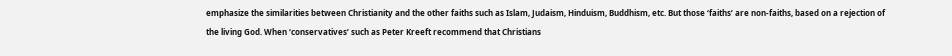emphasize the similarities between Christianity and the other faiths such as Islam, Judaism, Hinduism, Buddhism, etc. But those ‘faiths’ are non-faiths, based on a rejection of the living God. When ‘conservatives’ such as Peter Kreeft recommend that Christians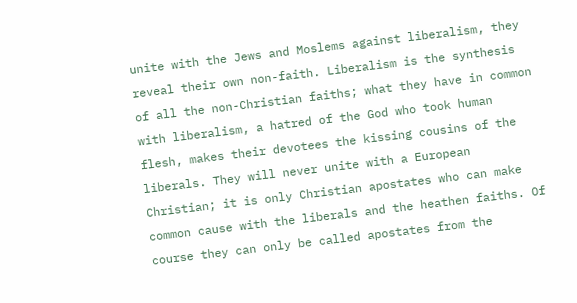unite with the Jews and Moslems against liberalism, they reveal their own non-faith. Liberalism is the synthesis of all the non-Christian faiths; what they have in common with liberalism, a hatred of the God who took human flesh, makes their devotees the kissing cousins of the liberals. They will never unite with a European Christian; it is only Christian apostates who can make common cause with the liberals and the heathen faiths. Of course they can only be called apostates from the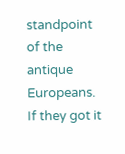standpoint of the antique Europeans. If they got it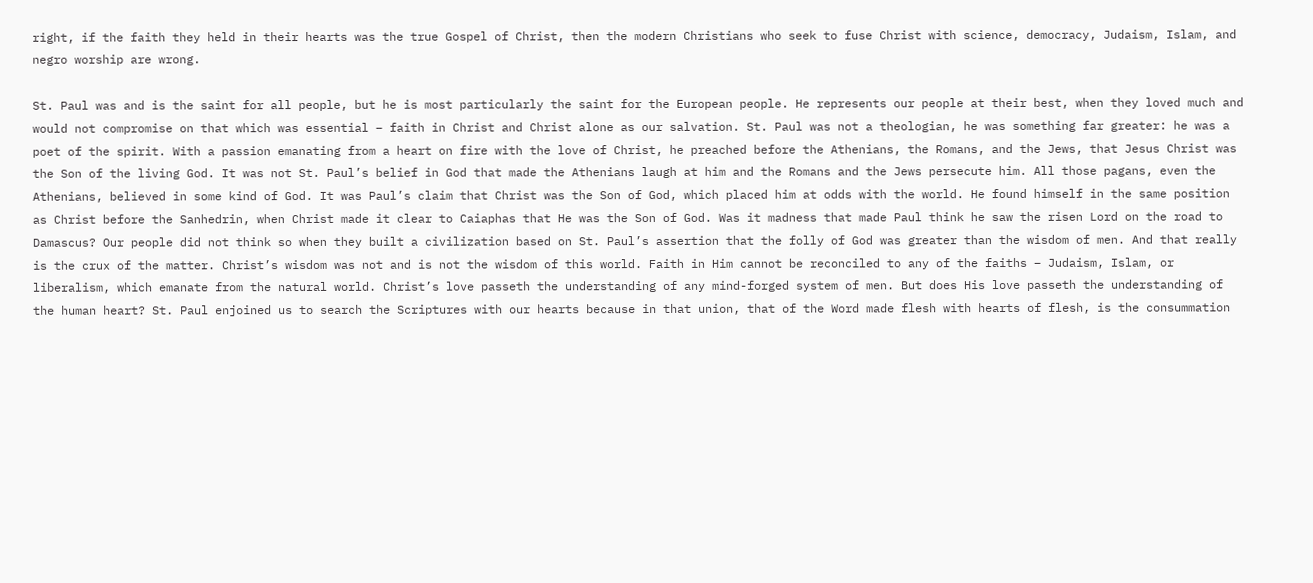right, if the faith they held in their hearts was the true Gospel of Christ, then the modern Christians who seek to fuse Christ with science, democracy, Judaism, Islam, and negro worship are wrong.

St. Paul was and is the saint for all people, but he is most particularly the saint for the European people. He represents our people at their best, when they loved much and would not compromise on that which was essential – faith in Christ and Christ alone as our salvation. St. Paul was not a theologian, he was something far greater: he was a poet of the spirit. With a passion emanating from a heart on fire with the love of Christ, he preached before the Athenians, the Romans, and the Jews, that Jesus Christ was the Son of the living God. It was not St. Paul’s belief in God that made the Athenians laugh at him and the Romans and the Jews persecute him. All those pagans, even the Athenians, believed in some kind of God. It was Paul’s claim that Christ was the Son of God, which placed him at odds with the world. He found himself in the same position as Christ before the Sanhedrin, when Christ made it clear to Caiaphas that He was the Son of God. Was it madness that made Paul think he saw the risen Lord on the road to Damascus? Our people did not think so when they built a civilization based on St. Paul’s assertion that the folly of God was greater than the wisdom of men. And that really is the crux of the matter. Christ’s wisdom was not and is not the wisdom of this world. Faith in Him cannot be reconciled to any of the faiths – Judaism, Islam, or liberalism, which emanate from the natural world. Christ’s love passeth the understanding of any mind-forged system of men. But does His love passeth the understanding of the human heart? St. Paul enjoined us to search the Scriptures with our hearts because in that union, that of the Word made flesh with hearts of flesh, is the consummation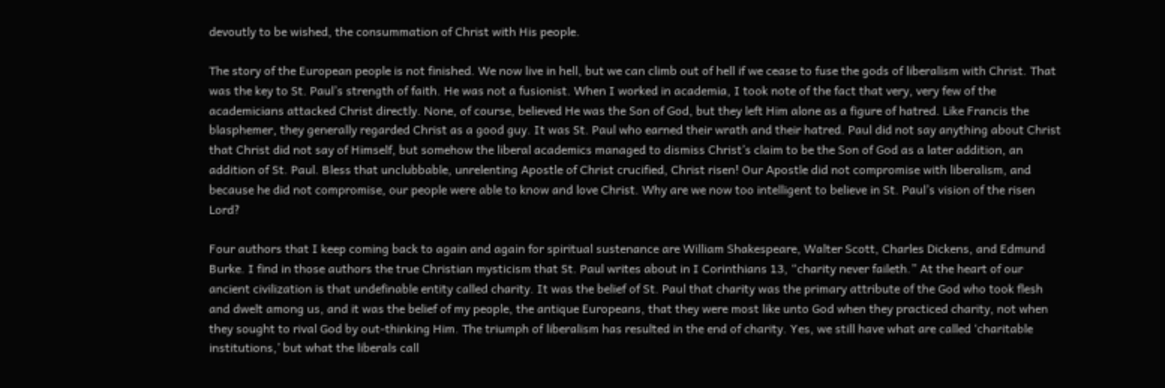devoutly to be wished, the consummation of Christ with His people.

The story of the European people is not finished. We now live in hell, but we can climb out of hell if we cease to fuse the gods of liberalism with Christ. That was the key to St. Paul’s strength of faith. He was not a fusionist. When I worked in academia, I took note of the fact that very, very few of the academicians attacked Christ directly. None, of course, believed He was the Son of God, but they left Him alone as a figure of hatred. Like Francis the blasphemer, they generally regarded Christ as a good guy. It was St. Paul who earned their wrath and their hatred. Paul did not say anything about Christ that Christ did not say of Himself, but somehow the liberal academics managed to dismiss Christ’s claim to be the Son of God as a later addition, an addition of St. Paul. Bless that unclubbable, unrelenting Apostle of Christ crucified, Christ risen! Our Apostle did not compromise with liberalism, and because he did not compromise, our people were able to know and love Christ. Why are we now too intelligent to believe in St. Paul’s vision of the risen Lord?

Four authors that I keep coming back to again and again for spiritual sustenance are William Shakespeare, Walter Scott, Charles Dickens, and Edmund Burke. I find in those authors the true Christian mysticism that St. Paul writes about in I Corinthians 13, “charity never faileth.” At the heart of our ancient civilization is that undefinable entity called charity. It was the belief of St. Paul that charity was the primary attribute of the God who took flesh and dwelt among us, and it was the belief of my people, the antique Europeans, that they were most like unto God when they practiced charity, not when they sought to rival God by out-thinking Him. The triumph of liberalism has resulted in the end of charity. Yes, we still have what are called ‘charitable institutions,’ but what the liberals call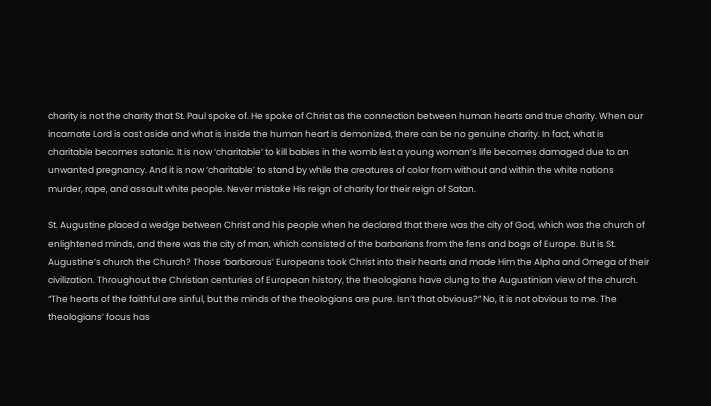charity is not the charity that St. Paul spoke of. He spoke of Christ as the connection between human hearts and true charity. When our incarnate Lord is cast aside and what is inside the human heart is demonized, there can be no genuine charity. In fact, what is charitable becomes satanic. It is now ‘charitable’ to kill babies in the womb lest a young woman’s life becomes damaged due to an unwanted pregnancy. And it is now ‘charitable’ to stand by while the creatures of color from without and within the white nations murder, rape, and assault white people. Never mistake His reign of charity for their reign of Satan.

St. Augustine placed a wedge between Christ and his people when he declared that there was the city of God, which was the church of enlightened minds, and there was the city of man, which consisted of the barbarians from the fens and bogs of Europe. But is St. Augustine’s church the Church? Those ‘barbarous’ Europeans took Christ into their hearts and made Him the Alpha and Omega of their civilization. Throughout the Christian centuries of European history, the theologians have clung to the Augustinian view of the church. “The hearts of the faithful are sinful, but the minds of the theologians are pure. Isn’t that obvious?” No, it is not obvious to me. The theologians’ focus has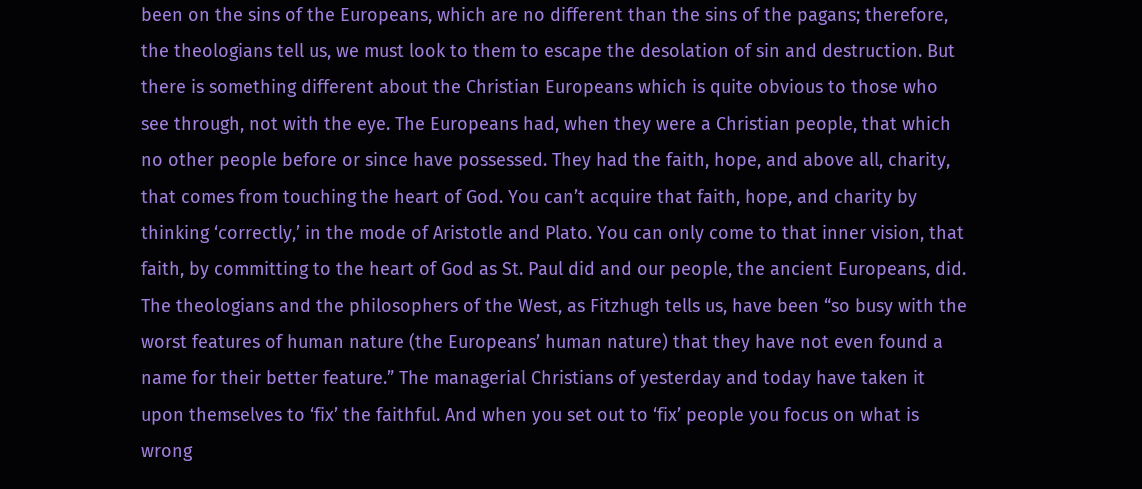been on the sins of the Europeans, which are no different than the sins of the pagans; therefore, the theologians tell us, we must look to them to escape the desolation of sin and destruction. But there is something different about the Christian Europeans which is quite obvious to those who see through, not with the eye. The Europeans had, when they were a Christian people, that which no other people before or since have possessed. They had the faith, hope, and above all, charity, that comes from touching the heart of God. You can’t acquire that faith, hope, and charity by thinking ‘correctly,’ in the mode of Aristotle and Plato. You can only come to that inner vision, that faith, by committing to the heart of God as St. Paul did and our people, the ancient Europeans, did. The theologians and the philosophers of the West, as Fitzhugh tells us, have been “so busy with the worst features of human nature (the Europeans’ human nature) that they have not even found a name for their better feature.” The managerial Christians of yesterday and today have taken it upon themselves to ‘fix’ the faithful. And when you set out to ‘fix’ people you focus on what is wrong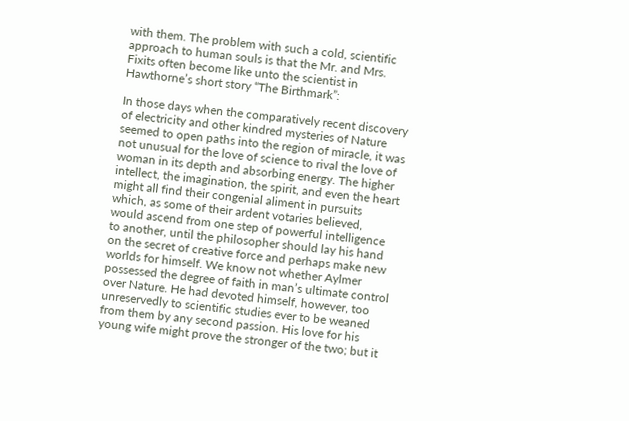with them. The problem with such a cold, scientific approach to human souls is that the Mr. and Mrs. Fixits often become like unto the scientist in Hawthorne’s short story “The Birthmark”:

In those days when the comparatively recent discovery of electricity and other kindred mysteries of Nature seemed to open paths into the region of miracle, it was not unusual for the love of science to rival the love of woman in its depth and absorbing energy. The higher intellect, the imagination, the spirit, and even the heart might all find their congenial aliment in pursuits which, as some of their ardent votaries believed, would ascend from one step of powerful intelligence to another, until the philosopher should lay his hand on the secret of creative force and perhaps make new worlds for himself. We know not whether Aylmer possessed the degree of faith in man’s ultimate control over Nature. He had devoted himself, however, too unreservedly to scientific studies ever to be weaned from them by any second passion. His love for his young wife might prove the stronger of the two; but it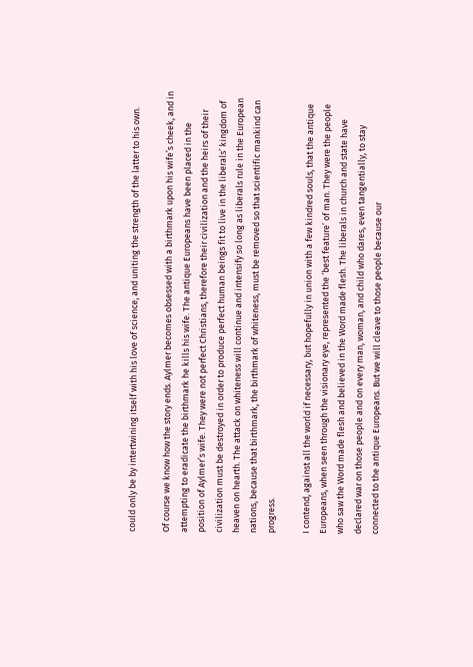could only be by intertwining itself with his love of science, and uniting the strength of the latter to his own.

Of course we know how the story ends. Aylmer becomes obsessed with a birthmark upon his wife’s cheek, and in attempting to eradicate the birthmark he kills his wife. The antique Europeans have been placed in the position of Aylmer’s wife. They were not perfect Christians, therefore their civilization and the heirs of their civilization must be destroyed in order to produce perfect human beings fit to live in the liberals’ kingdom of heaven on hearth. The attack on whiteness will continue and intensify so long as liberals rule in the European nations, because that birthmark, the birthmark of whiteness, must be removed so that scientific mankind can progress.

I contend, against all the world if necessary, but hopefully in union with a few kindred souls, that the antique Europeans, when seen through the visionary eye, represented the ‘best feature’ of man. They were the people who saw the Word made flesh and believed in the Word made flesh. The liberals in church and state have declared war on those people and on every man, woman, and child who dares, even tangentially, to stay connected to the antique Europeans. But we will cleave to those people because our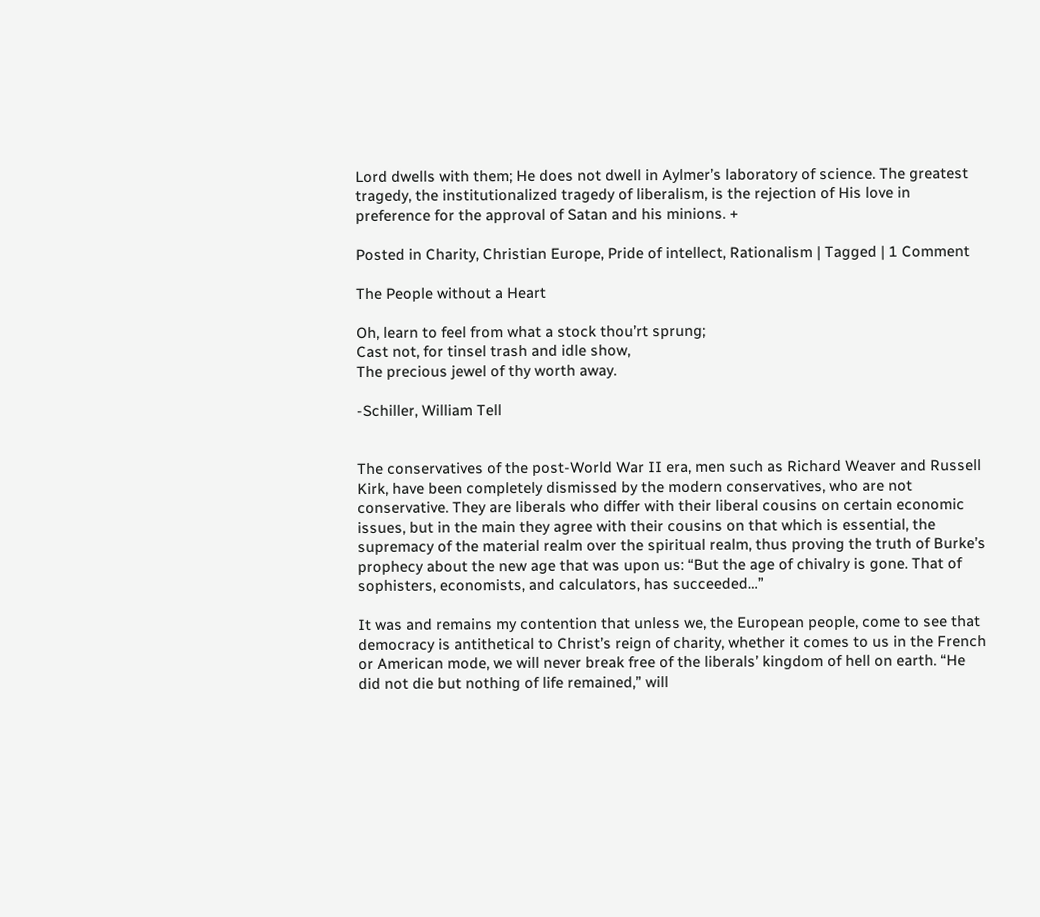Lord dwells with them; He does not dwell in Aylmer’s laboratory of science. The greatest tragedy, the institutionalized tragedy of liberalism, is the rejection of His love in preference for the approval of Satan and his minions. +

Posted in Charity, Christian Europe, Pride of intellect, Rationalism | Tagged | 1 Comment

The People without a Heart

Oh, learn to feel from what a stock thou’rt sprung;
Cast not, for tinsel trash and idle show,
The precious jewel of thy worth away.

-Schiller, William Tell


The conservatives of the post-World War II era, men such as Richard Weaver and Russell Kirk, have been completely dismissed by the modern conservatives, who are not conservative. They are liberals who differ with their liberal cousins on certain economic issues, but in the main they agree with their cousins on that which is essential, the supremacy of the material realm over the spiritual realm, thus proving the truth of Burke’s prophecy about the new age that was upon us: “But the age of chivalry is gone. That of sophisters, economists, and calculators, has succeeded…”

It was and remains my contention that unless we, the European people, come to see that democracy is antithetical to Christ’s reign of charity, whether it comes to us in the French or American mode, we will never break free of the liberals’ kingdom of hell on earth. “He did not die but nothing of life remained,” will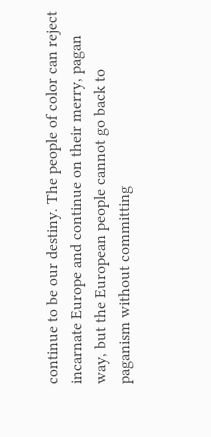continue to be our destiny. The people of color can reject incarnate Europe and continue on their merry, pagan way, but the European people cannot go back to paganism without committing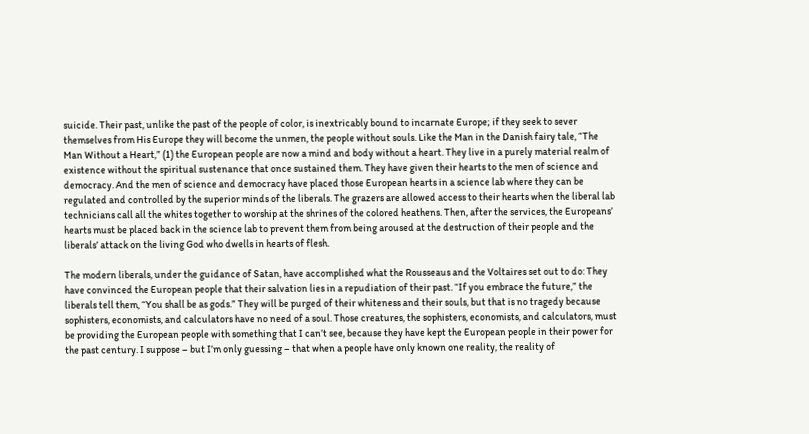suicide. Their past, unlike the past of the people of color, is inextricably bound to incarnate Europe; if they seek to sever themselves from His Europe they will become the unmen, the people without souls. Like the Man in the Danish fairy tale, “The Man Without a Heart,” (1) the European people are now a mind and body without a heart. They live in a purely material realm of existence without the spiritual sustenance that once sustained them. They have given their hearts to the men of science and democracy. And the men of science and democracy have placed those European hearts in a science lab where they can be regulated and controlled by the superior minds of the liberals. The grazers are allowed access to their hearts when the liberal lab technicians call all the whites together to worship at the shrines of the colored heathens. Then, after the services, the Europeans’ hearts must be placed back in the science lab to prevent them from being aroused at the destruction of their people and the liberals’ attack on the living God who dwells in hearts of flesh.

The modern liberals, under the guidance of Satan, have accomplished what the Rousseaus and the Voltaires set out to do: They have convinced the European people that their salvation lies in a repudiation of their past. “If you embrace the future,” the liberals tell them, “You shall be as gods.” They will be purged of their whiteness and their souls, but that is no tragedy because sophisters, economists, and calculators have no need of a soul. Those creatures, the sophisters, economists, and calculators, must be providing the European people with something that I can’t see, because they have kept the European people in their power for the past century. I suppose – but I’m only guessing – that when a people have only known one reality, the reality of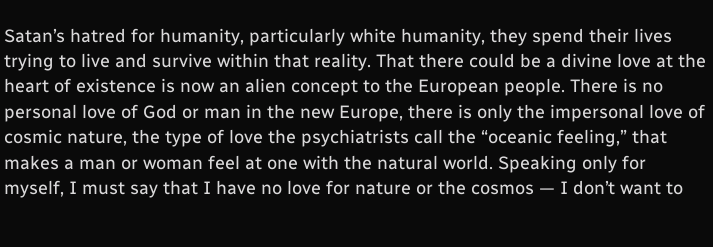Satan’s hatred for humanity, particularly white humanity, they spend their lives trying to live and survive within that reality. That there could be a divine love at the heart of existence is now an alien concept to the European people. There is no personal love of God or man in the new Europe, there is only the impersonal love of cosmic nature, the type of love the psychiatrists call the “oceanic feeling,” that makes a man or woman feel at one with the natural world. Speaking only for myself, I must say that I have no love for nature or the cosmos — I don’t want to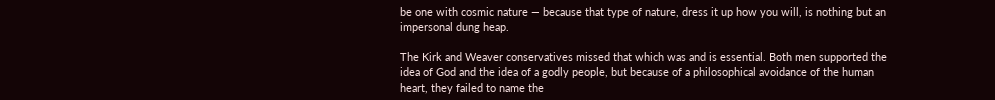be one with cosmic nature — because that type of nature, dress it up how you will, is nothing but an impersonal dung heap.

The Kirk and Weaver conservatives missed that which was and is essential. Both men supported the idea of God and the idea of a godly people, but because of a philosophical avoidance of the human heart, they failed to name the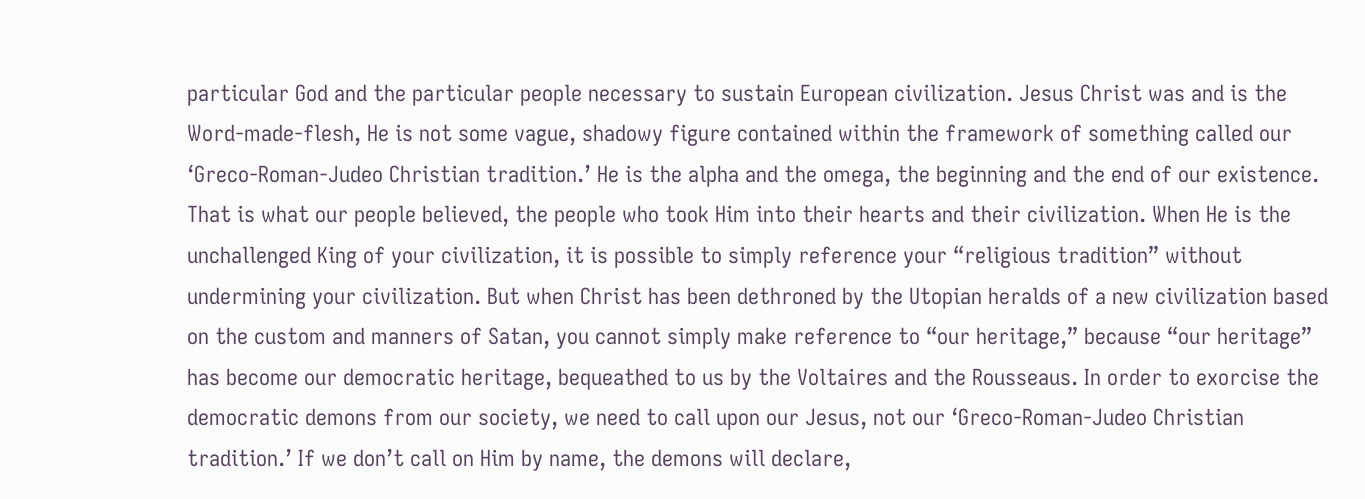particular God and the particular people necessary to sustain European civilization. Jesus Christ was and is the Word-made-flesh, He is not some vague, shadowy figure contained within the framework of something called our ‘Greco-Roman-Judeo Christian tradition.’ He is the alpha and the omega, the beginning and the end of our existence. That is what our people believed, the people who took Him into their hearts and their civilization. When He is the unchallenged King of your civilization, it is possible to simply reference your “religious tradition” without undermining your civilization. But when Christ has been dethroned by the Utopian heralds of a new civilization based on the custom and manners of Satan, you cannot simply make reference to “our heritage,” because “our heritage” has become our democratic heritage, bequeathed to us by the Voltaires and the Rousseaus. In order to exorcise the democratic demons from our society, we need to call upon our Jesus, not our ‘Greco-Roman-Judeo Christian tradition.’ If we don’t call on Him by name, the demons will declare,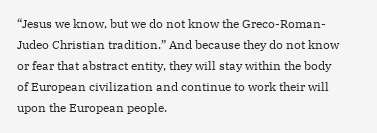“Jesus we know, but we do not know the Greco-Roman-Judeo Christian tradition.” And because they do not know or fear that abstract entity, they will stay within the body of European civilization and continue to work their will upon the European people.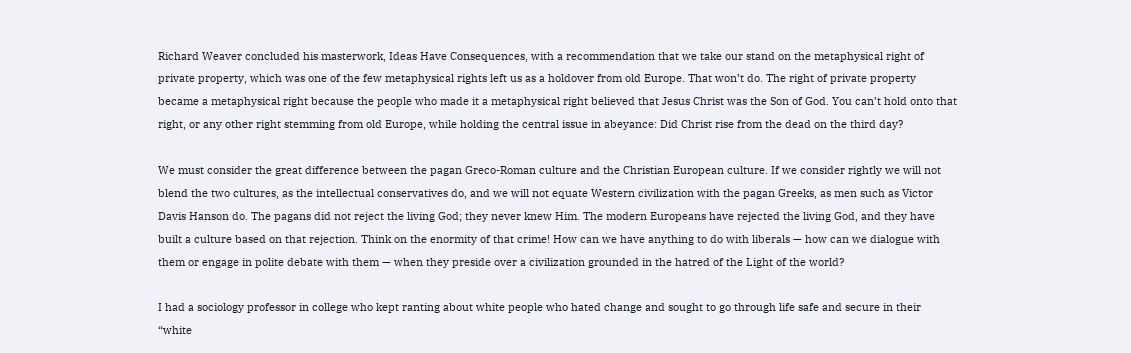Richard Weaver concluded his masterwork, Ideas Have Consequences, with a recommendation that we take our stand on the metaphysical right of private property, which was one of the few metaphysical rights left us as a holdover from old Europe. That won’t do. The right of private property became a metaphysical right because the people who made it a metaphysical right believed that Jesus Christ was the Son of God. You can’t hold onto that right, or any other right stemming from old Europe, while holding the central issue in abeyance: Did Christ rise from the dead on the third day?

We must consider the great difference between the pagan Greco-Roman culture and the Christian European culture. If we consider rightly we will not blend the two cultures, as the intellectual conservatives do, and we will not equate Western civilization with the pagan Greeks, as men such as Victor Davis Hanson do. The pagans did not reject the living God; they never knew Him. The modern Europeans have rejected the living God, and they have built a culture based on that rejection. Think on the enormity of that crime! How can we have anything to do with liberals — how can we dialogue with them or engage in polite debate with them — when they preside over a civilization grounded in the hatred of the Light of the world?

I had a sociology professor in college who kept ranting about white people who hated change and sought to go through life safe and secure in their “white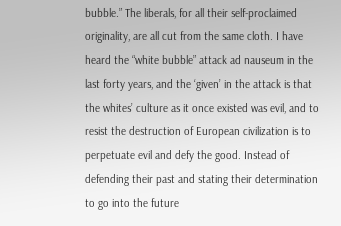bubble.” The liberals, for all their self-proclaimed originality, are all cut from the same cloth. I have heard the “white bubble” attack ad nauseum in the last forty years, and the ‘given’ in the attack is that the whites’ culture as it once existed was evil, and to resist the destruction of European civilization is to perpetuate evil and defy the good. Instead of defending their past and stating their determination to go into the future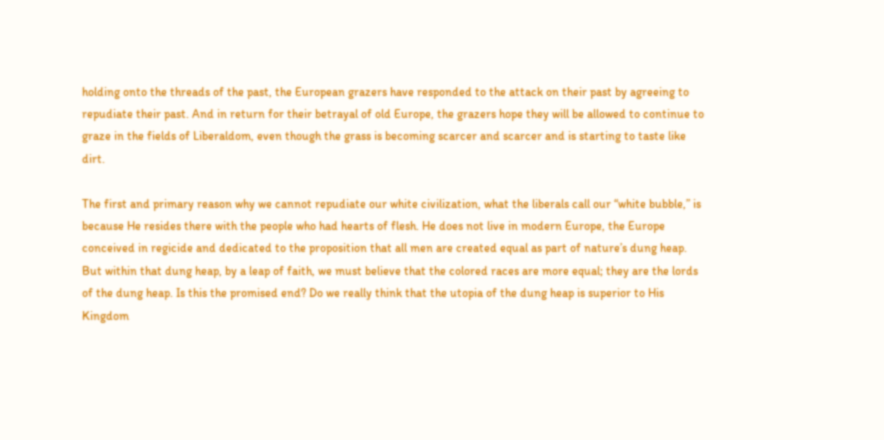holding onto the threads of the past, the European grazers have responded to the attack on their past by agreeing to repudiate their past. And in return for their betrayal of old Europe, the grazers hope they will be allowed to continue to graze in the fields of Liberaldom, even though the grass is becoming scarcer and scarcer and is starting to taste like dirt.

The first and primary reason why we cannot repudiate our white civilization, what the liberals call our “white bubble,” is because He resides there with the people who had hearts of flesh. He does not live in modern Europe, the Europe conceived in regicide and dedicated to the proposition that all men are created equal as part of nature’s dung heap. But within that dung heap, by a leap of faith, we must believe that the colored races are more equal; they are the lords of the dung heap. Is this the promised end? Do we really think that the utopia of the dung heap is superior to His Kingdom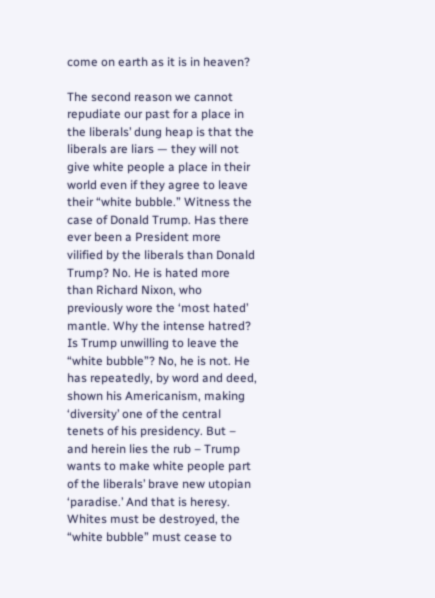come on earth as it is in heaven?

The second reason we cannot repudiate our past for a place in the liberals’ dung heap is that the liberals are liars — they will not give white people a place in their world even if they agree to leave their “white bubble.” Witness the case of Donald Trump. Has there ever been a President more vilified by the liberals than Donald Trump? No. He is hated more than Richard Nixon, who previously wore the ‘most hated’ mantle. Why the intense hatred? Is Trump unwilling to leave the “white bubble”? No, he is not. He has repeatedly, by word and deed, shown his Americanism, making ‘diversity’ one of the central tenets of his presidency. But – and herein lies the rub – Trump wants to make white people part of the liberals’ brave new utopian ‘paradise.’ And that is heresy. Whites must be destroyed, the “white bubble” must cease to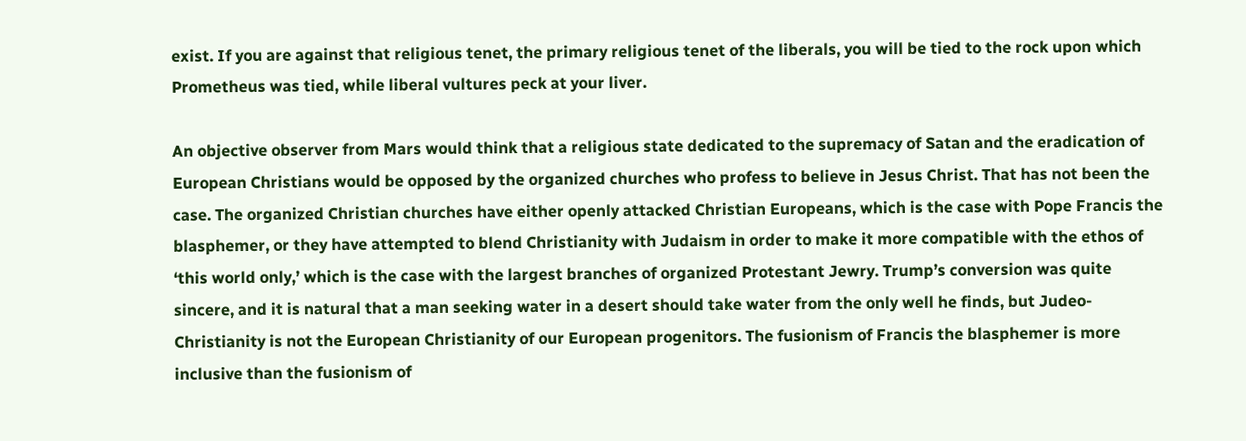exist. If you are against that religious tenet, the primary religious tenet of the liberals, you will be tied to the rock upon which Prometheus was tied, while liberal vultures peck at your liver.

An objective observer from Mars would think that a religious state dedicated to the supremacy of Satan and the eradication of European Christians would be opposed by the organized churches who profess to believe in Jesus Christ. That has not been the case. The organized Christian churches have either openly attacked Christian Europeans, which is the case with Pope Francis the blasphemer, or they have attempted to blend Christianity with Judaism in order to make it more compatible with the ethos of ‘this world only,’ which is the case with the largest branches of organized Protestant Jewry. Trump’s conversion was quite sincere, and it is natural that a man seeking water in a desert should take water from the only well he finds, but Judeo-Christianity is not the European Christianity of our European progenitors. The fusionism of Francis the blasphemer is more inclusive than the fusionism of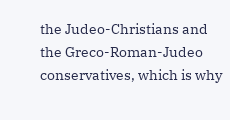the Judeo-Christians and the Greco-Roman-Judeo conservatives, which is why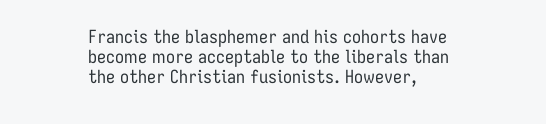Francis the blasphemer and his cohorts have become more acceptable to the liberals than the other Christian fusionists. However,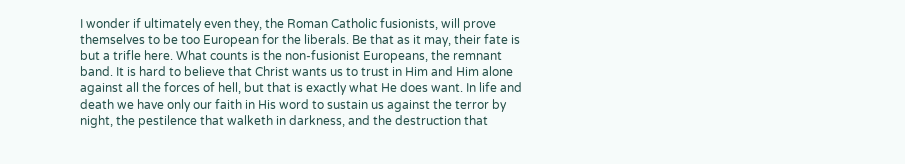I wonder if ultimately even they, the Roman Catholic fusionists, will prove themselves to be too European for the liberals. Be that as it may, their fate is but a trifle here. What counts is the non-fusionist Europeans, the remnant band. It is hard to believe that Christ wants us to trust in Him and Him alone against all the forces of hell, but that is exactly what He does want. In life and death we have only our faith in His word to sustain us against the terror by night, the pestilence that walketh in darkness, and the destruction that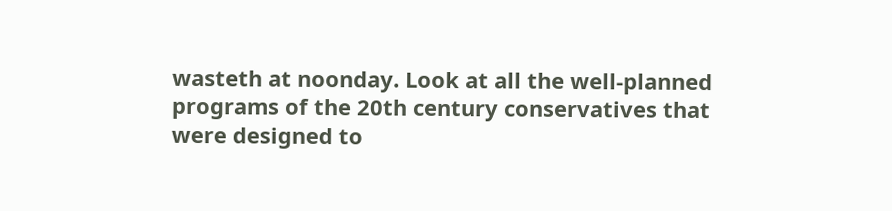wasteth at noonday. Look at all the well-planned programs of the 20th century conservatives that were designed to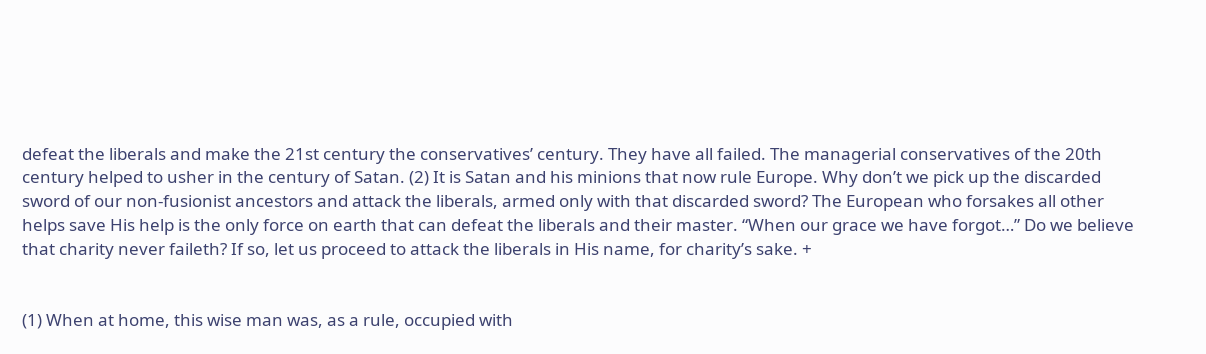defeat the liberals and make the 21st century the conservatives’ century. They have all failed. The managerial conservatives of the 20th century helped to usher in the century of Satan. (2) It is Satan and his minions that now rule Europe. Why don’t we pick up the discarded sword of our non-fusionist ancestors and attack the liberals, armed only with that discarded sword? The European who forsakes all other helps save His help is the only force on earth that can defeat the liberals and their master. “When our grace we have forgot…” Do we believe that charity never faileth? If so, let us proceed to attack the liberals in His name, for charity’s sake. +


(1) When at home, this wise man was, as a rule, occupied with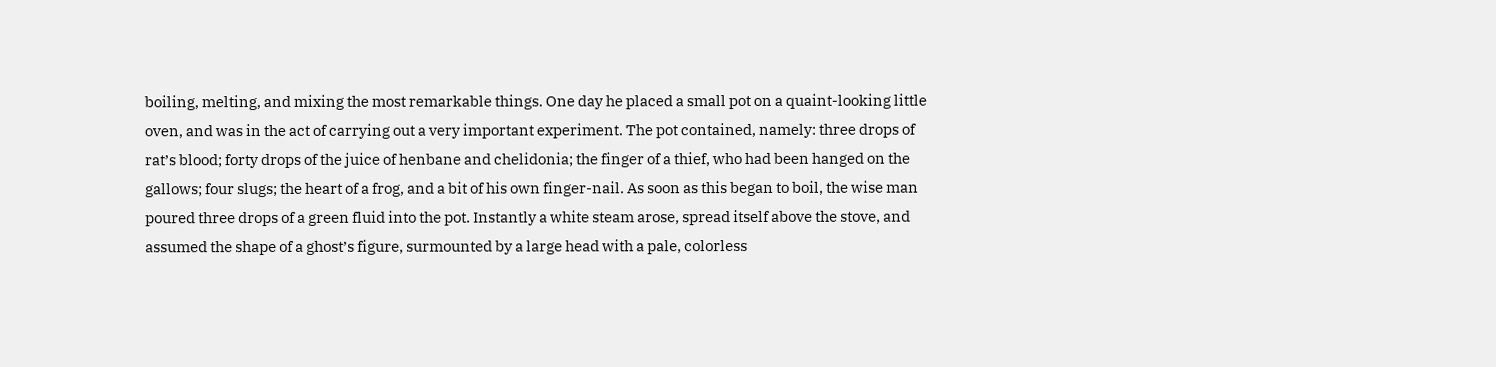boiling, melting, and mixing the most remarkable things. One day he placed a small pot on a quaint-looking little oven, and was in the act of carrying out a very important experiment. The pot contained, namely: three drops of rat’s blood; forty drops of the juice of henbane and chelidonia; the finger of a thief, who had been hanged on the gallows; four slugs; the heart of a frog, and a bit of his own finger-nail. As soon as this began to boil, the wise man poured three drops of a green fluid into the pot. Instantly a white steam arose, spread itself above the stove, and assumed the shape of a ghost’s figure, surmounted by a large head with a pale, colorless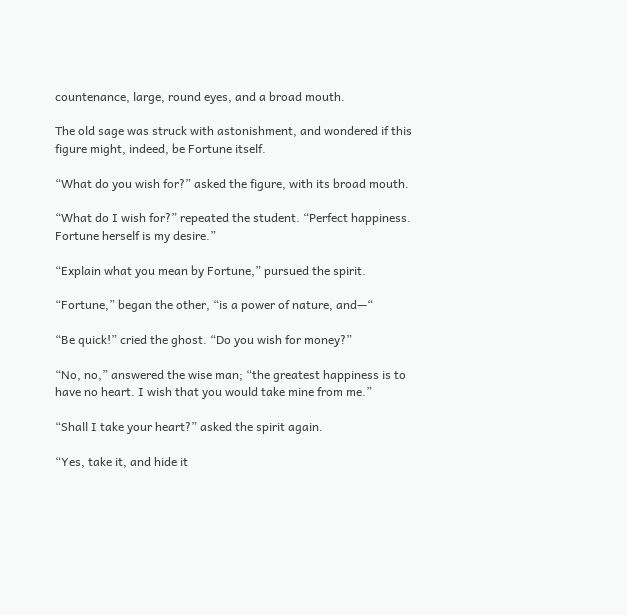countenance, large, round eyes, and a broad mouth.

The old sage was struck with astonishment, and wondered if this figure might, indeed, be Fortune itself.

“What do you wish for?” asked the figure, with its broad mouth.

“What do I wish for?” repeated the student. “Perfect happiness. Fortune herself is my desire.”

“Explain what you mean by Fortune,” pursued the spirit.

“Fortune,” began the other, “is a power of nature, and—“

“Be quick!” cried the ghost. “Do you wish for money?”

“No, no,” answered the wise man; “the greatest happiness is to have no heart. I wish that you would take mine from me.”

“Shall I take your heart?” asked the spirit again.

“Yes, take it, and hide it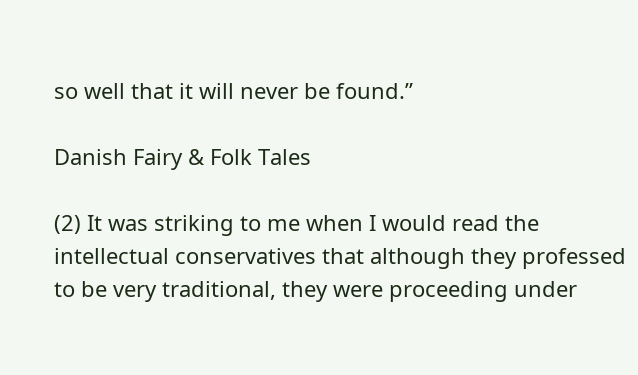so well that it will never be found.”

Danish Fairy & Folk Tales

(2) It was striking to me when I would read the intellectual conservatives that although they professed to be very traditional, they were proceeding under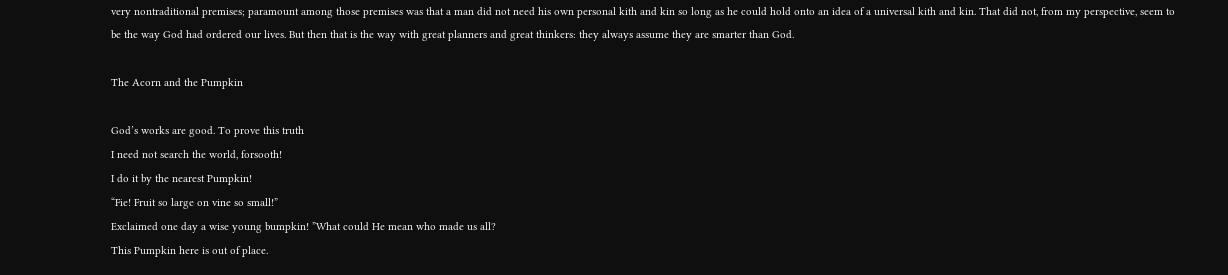very nontraditional premises; paramount among those premises was that a man did not need his own personal kith and kin so long as he could hold onto an idea of a universal kith and kin. That did not, from my perspective, seem to be the way God had ordered our lives. But then that is the way with great planners and great thinkers: they always assume they are smarter than God.

The Acorn and the Pumpkin

God’s works are good. To prove this truth
I need not search the world, forsooth!
I do it by the nearest Pumpkin!
“Fie! Fruit so large on vine so small!”
Exclaimed one day a wise young bumpkin! ”What could He mean who made us all?
This Pumpkin here is out of place.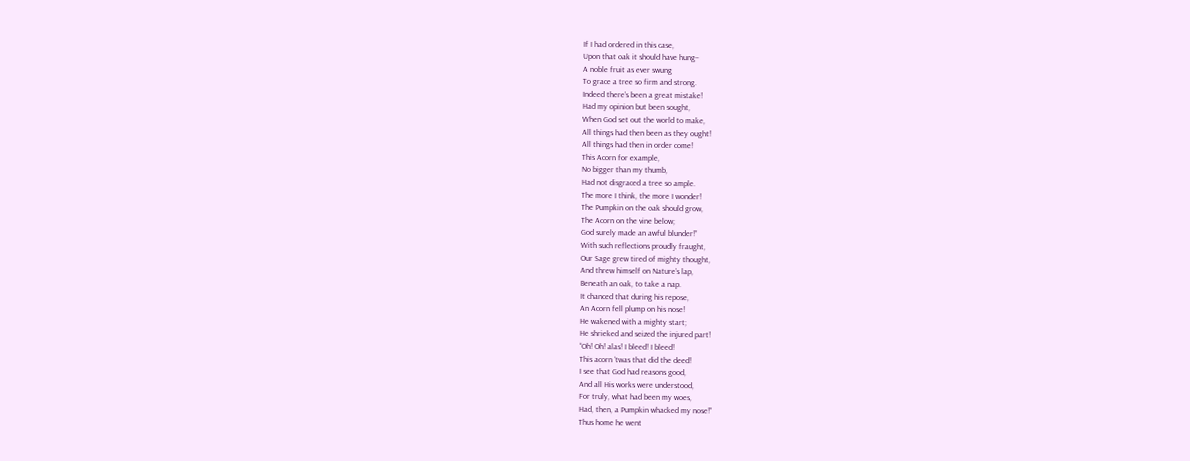If I had ordered in this case,
Upon that oak it should have hung–
A noble fruit as ever swung
To grace a tree so firm and strong.
Indeed there’s been a great mistake!
Had my opinion but been sought,
When God set out the world to make,
All things had then been as they ought!
All things had then in order come!
This Acorn for example,
No bigger than my thumb,
Had not disgraced a tree so ample.
The more I think, the more I wonder!
The Pumpkin on the oak should grow,
The Acorn on the vine below;
God surely made an awful blunder!”
With such reflections proudly fraught,
Our Sage grew tired of mighty thought,
And threw himself on Nature’s lap,
Beneath an oak, to take a nap.
It chanced that during his repose,
An Acorn fell plump on his nose!
He wakened with a mighty start;
He shrieked and seized the injured part!
“Oh! Oh! alas! I bleed! I bleed!
This acorn ‘twas that did the deed!
I see that God had reasons good,
And all His works were understood,
For truly, what had been my woes,
Had, then, a Pumpkin whacked my nose!”
Thus home he went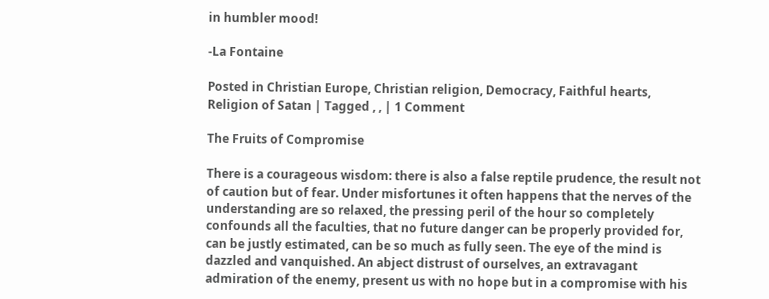in humbler mood!

-La Fontaine

Posted in Christian Europe, Christian religion, Democracy, Faithful hearts, Religion of Satan | Tagged , , | 1 Comment

The Fruits of Compromise

There is a courageous wisdom: there is also a false reptile prudence, the result not of caution but of fear. Under misfortunes it often happens that the nerves of the understanding are so relaxed, the pressing peril of the hour so completely confounds all the faculties, that no future danger can be properly provided for, can be justly estimated, can be so much as fully seen. The eye of the mind is dazzled and vanquished. An abject distrust of ourselves, an extravagant admiration of the enemy, present us with no hope but in a compromise with his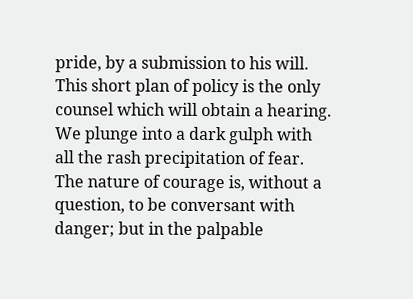pride, by a submission to his will. This short plan of policy is the only counsel which will obtain a hearing. We plunge into a dark gulph with all the rash precipitation of fear. The nature of courage is, without a question, to be conversant with danger; but in the palpable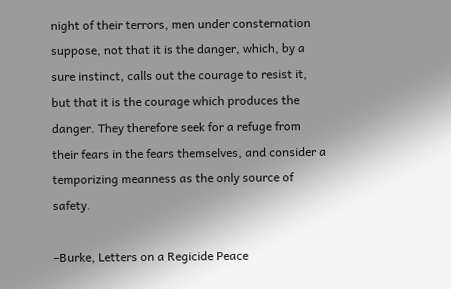night of their terrors, men under consternation suppose, not that it is the danger, which, by a sure instinct, calls out the courage to resist it, but that it is the courage which produces the danger. They therefore seek for a refuge from their fears in the fears themselves, and consider a temporizing meanness as the only source of safety.

–Burke, Letters on a Regicide Peace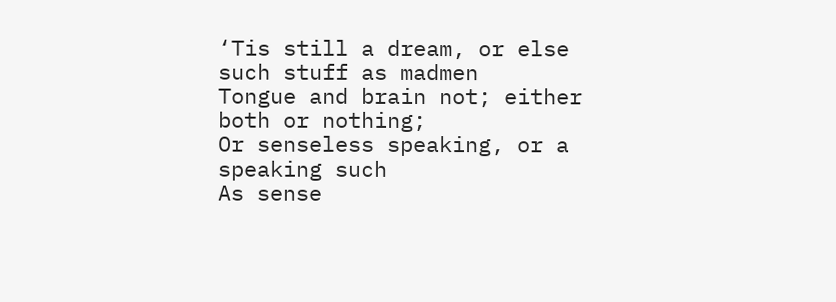‘Tis still a dream, or else such stuff as madmen
Tongue and brain not; either both or nothing;
Or senseless speaking, or a speaking such
As sense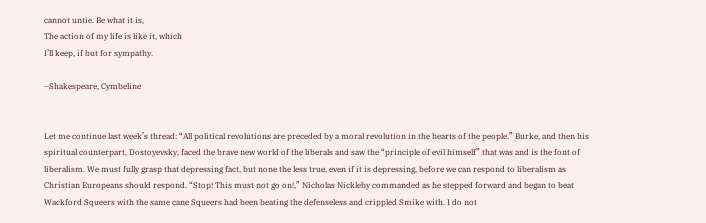cannot untie. Be what it is,
The action of my life is like it, which
I’ll keep, if but for sympathy.

–Shakespeare, Cymbeline


Let me continue last week’s thread: “All political revolutions are preceded by a moral revolution in the hearts of the people.” Burke, and then his spiritual counterpart, Dostoyevsky, faced the brave new world of the liberals and saw the “principle of evil himself” that was and is the font of liberalism. We must fully grasp that depressing fact, but none the less true, even if it is depressing, before we can respond to liberalism as Christian Europeans should respond. “Stop! This must not go on!,” Nicholas Nickleby commanded as he stepped forward and began to beat Wackford Squeers with the same cane Squeers had been beating the defenseless and crippled Smike with. I do not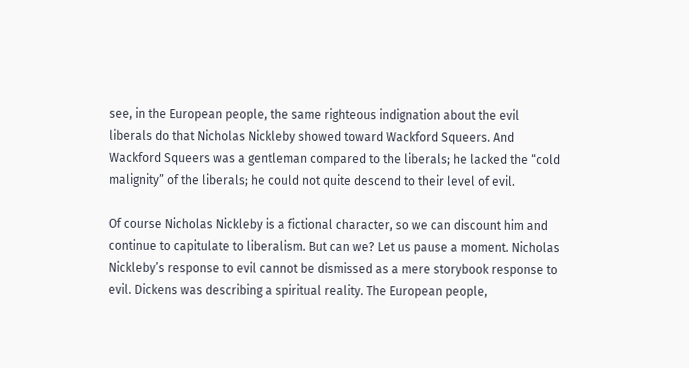see, in the European people, the same righteous indignation about the evil liberals do that Nicholas Nickleby showed toward Wackford Squeers. And Wackford Squeers was a gentleman compared to the liberals; he lacked the “cold malignity” of the liberals; he could not quite descend to their level of evil.

Of course Nicholas Nickleby is a fictional character, so we can discount him and continue to capitulate to liberalism. But can we? Let us pause a moment. Nicholas Nickleby’s response to evil cannot be dismissed as a mere storybook response to evil. Dickens was describing a spiritual reality. The European people,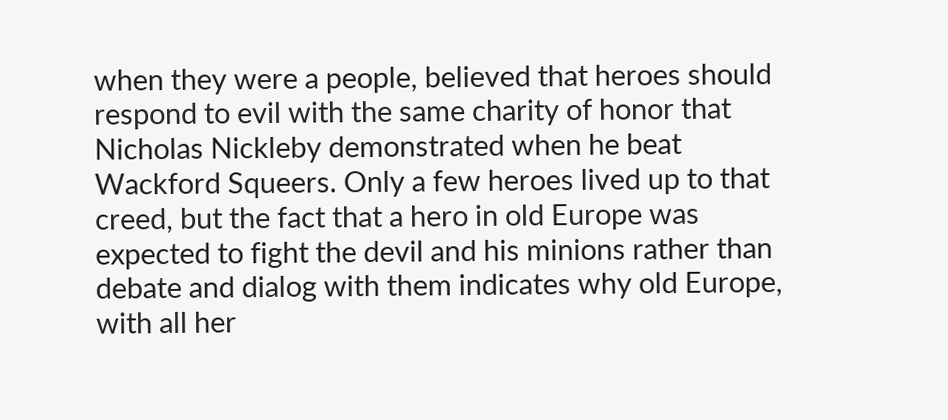when they were a people, believed that heroes should respond to evil with the same charity of honor that Nicholas Nickleby demonstrated when he beat Wackford Squeers. Only a few heroes lived up to that creed, but the fact that a hero in old Europe was expected to fight the devil and his minions rather than debate and dialog with them indicates why old Europe, with all her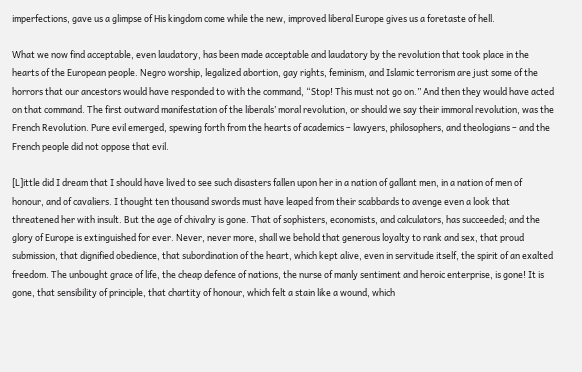imperfections, gave us a glimpse of His kingdom come while the new, improved liberal Europe gives us a foretaste of hell.

What we now find acceptable, even laudatory, has been made acceptable and laudatory by the revolution that took place in the hearts of the European people. Negro worship, legalized abortion, gay rights, feminism, and Islamic terrorism are just some of the horrors that our ancestors would have responded to with the command, “Stop! This must not go on.” And then they would have acted on that command. The first outward manifestation of the liberals’ moral revolution, or should we say their immoral revolution, was the French Revolution. Pure evil emerged, spewing forth from the hearts of academics – lawyers, philosophers, and theologians – and the French people did not oppose that evil.

[L]ittle did I dream that I should have lived to see such disasters fallen upon her in a nation of gallant men, in a nation of men of honour, and of cavaliers. I thought ten thousand swords must have leaped from their scabbards to avenge even a look that threatened her with insult. But the age of chivalry is gone. That of sophisters, economists, and calculators, has succeeded; and the glory of Europe is extinguished for ever. Never, never more, shall we behold that generous loyalty to rank and sex, that proud submission, that dignified obedience, that subordination of the heart, which kept alive, even in servitude itself, the spirit of an exalted freedom. The unbought grace of life, the cheap defence of nations, the nurse of manly sentiment and heroic enterprise, is gone! It is gone, that sensibility of principle, that chartity of honour, which felt a stain like a wound, which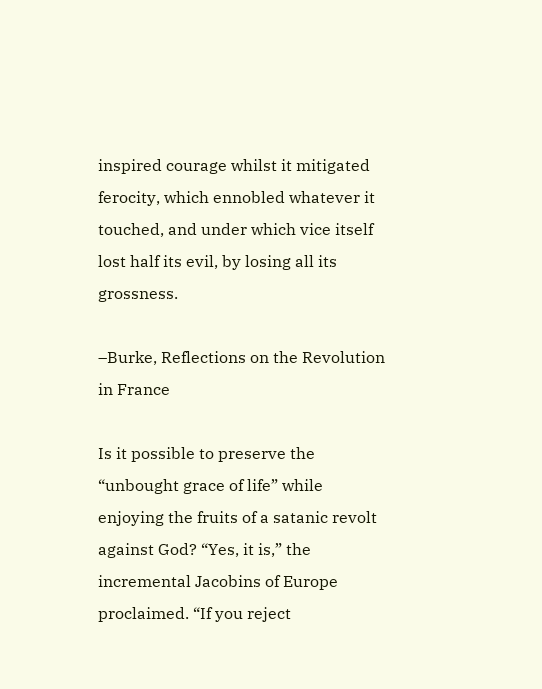inspired courage whilst it mitigated ferocity, which ennobled whatever it touched, and under which vice itself lost half its evil, by losing all its grossness.

–Burke, Reflections on the Revolution in France

Is it possible to preserve the “unbought grace of life” while enjoying the fruits of a satanic revolt against God? “Yes, it is,” the incremental Jacobins of Europe proclaimed. “If you reject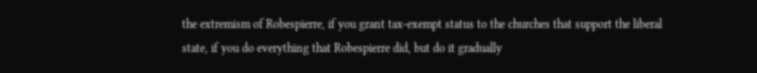the extremism of Robespierre, if you grant tax-exempt status to the churches that support the liberal state, if you do everything that Robespierre did, but do it gradually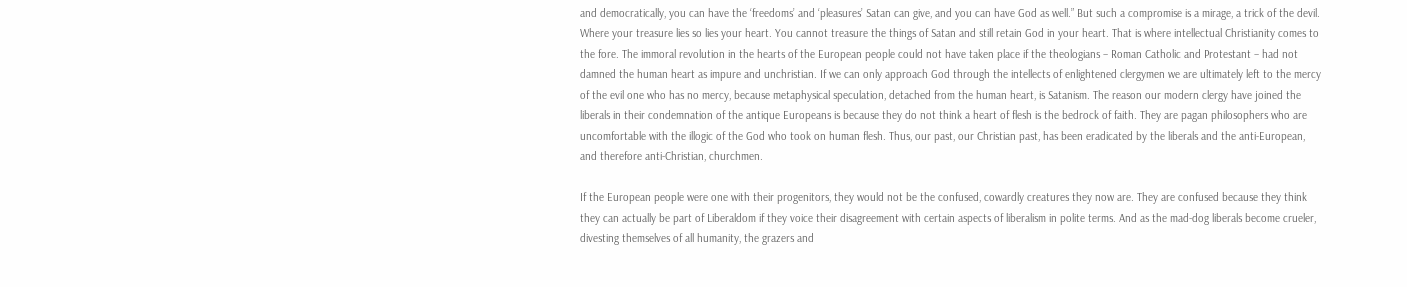and democratically, you can have the ‘freedoms’ and ‘pleasures’ Satan can give, and you can have God as well.” But such a compromise is a mirage, a trick of the devil. Where your treasure lies so lies your heart. You cannot treasure the things of Satan and still retain God in your heart. That is where intellectual Christianity comes to the fore. The immoral revolution in the hearts of the European people could not have taken place if the theologians – Roman Catholic and Protestant – had not damned the human heart as impure and unchristian. If we can only approach God through the intellects of enlightened clergymen we are ultimately left to the mercy of the evil one who has no mercy, because metaphysical speculation, detached from the human heart, is Satanism. The reason our modern clergy have joined the liberals in their condemnation of the antique Europeans is because they do not think a heart of flesh is the bedrock of faith. They are pagan philosophers who are uncomfortable with the illogic of the God who took on human flesh. Thus, our past, our Christian past, has been eradicated by the liberals and the anti-European, and therefore anti-Christian, churchmen.

If the European people were one with their progenitors, they would not be the confused, cowardly creatures they now are. They are confused because they think they can actually be part of Liberaldom if they voice their disagreement with certain aspects of liberalism in polite terms. And as the mad-dog liberals become crueler, divesting themselves of all humanity, the grazers and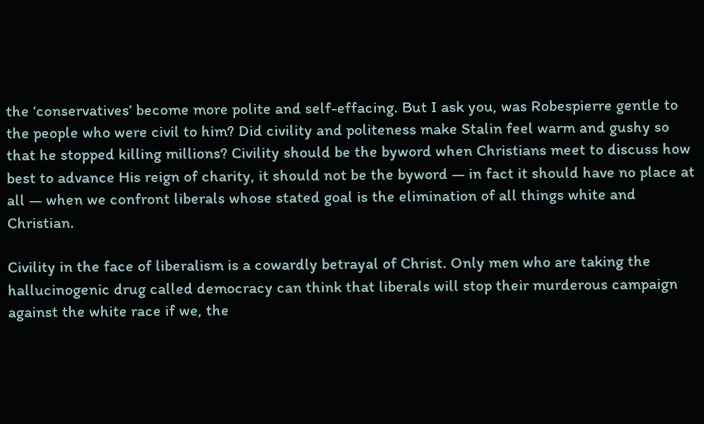the ‘conservatives’ become more polite and self-effacing. But I ask you, was Robespierre gentle to the people who were civil to him? Did civility and politeness make Stalin feel warm and gushy so that he stopped killing millions? Civility should be the byword when Christians meet to discuss how best to advance His reign of charity, it should not be the byword — in fact it should have no place at all — when we confront liberals whose stated goal is the elimination of all things white and Christian.

Civility in the face of liberalism is a cowardly betrayal of Christ. Only men who are taking the hallucinogenic drug called democracy can think that liberals will stop their murderous campaign against the white race if we, the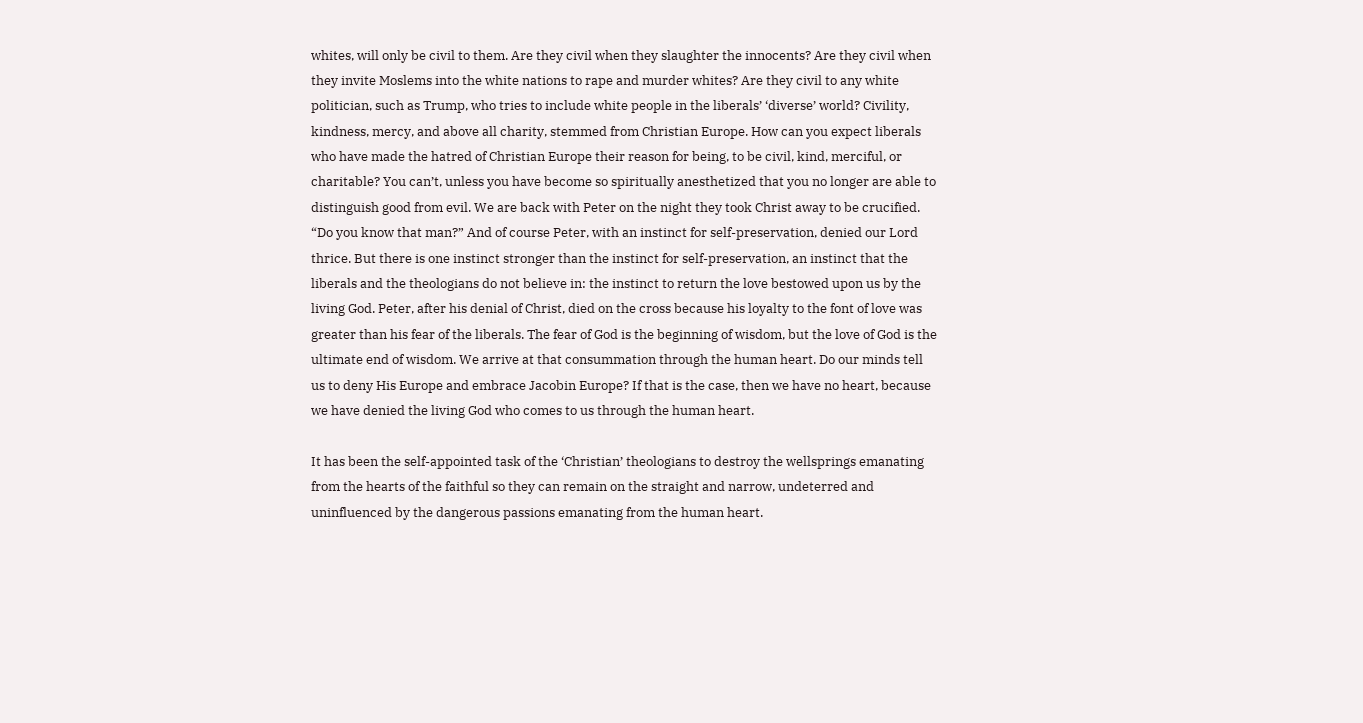whites, will only be civil to them. Are they civil when they slaughter the innocents? Are they civil when they invite Moslems into the white nations to rape and murder whites? Are they civil to any white politician, such as Trump, who tries to include white people in the liberals’ ‘diverse’ world? Civility, kindness, mercy, and above all charity, stemmed from Christian Europe. How can you expect liberals who have made the hatred of Christian Europe their reason for being, to be civil, kind, merciful, or charitable? You can’t, unless you have become so spiritually anesthetized that you no longer are able to distinguish good from evil. We are back with Peter on the night they took Christ away to be crucified. “Do you know that man?” And of course Peter, with an instinct for self-preservation, denied our Lord thrice. But there is one instinct stronger than the instinct for self-preservation, an instinct that the liberals and the theologians do not believe in: the instinct to return the love bestowed upon us by the living God. Peter, after his denial of Christ, died on the cross because his loyalty to the font of love was greater than his fear of the liberals. The fear of God is the beginning of wisdom, but the love of God is the ultimate end of wisdom. We arrive at that consummation through the human heart. Do our minds tell us to deny His Europe and embrace Jacobin Europe? If that is the case, then we have no heart, because we have denied the living God who comes to us through the human heart.

It has been the self-appointed task of the ‘Christian’ theologians to destroy the wellsprings emanating from the hearts of the faithful so they can remain on the straight and narrow, undeterred and uninfluenced by the dangerous passions emanating from the human heart.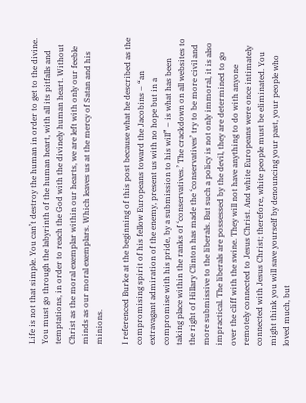Life is not that simple. You can’t destroy the human in order to get to the divine. You must go through the labyrinth of the human heart, with all its pitfalls and temptations, in order to reach the God with the divinely human heart. Without Christ as the moral exemplar within our hearts, we are left with only our feeble minds as our moral exemplars. Which leaves us at the mercy of Satan and his minions.

I referenced Burke at the beginning of this post because what he described as the compromising spirit of his fellow Europeans toward the Jacobins – “an extravagant admiration of the enemy, present us with no hope but in a compromise with his pride, by a submission to his will” – is what has been taking place within the ranks of ‘conservatives.’ The crackdown on all websites to the right of Hillary Clinton has made the ‘conservatives’ try to be more civil and more submissive to the liberals. But such a policy is not only immoral, it is also impractical. The liberals are possessed by the devil, they are determined to go over the cliff with the swine. They will not have anything to do with anyone remotely connected to Jesus Christ. And white Europeans were once intimately connected with Jesus Christ; therefore, white people must be eliminated. You might think you will save yourself by denouncing your past, your people who loved much, but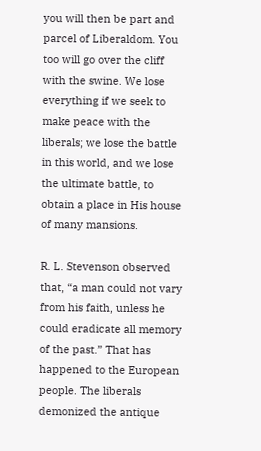you will then be part and parcel of Liberaldom. You too will go over the cliff with the swine. We lose everything if we seek to make peace with the liberals; we lose the battle in this world, and we lose the ultimate battle, to obtain a place in His house of many mansions.

R. L. Stevenson observed that, “a man could not vary from his faith, unless he could eradicate all memory of the past.” That has happened to the European people. The liberals demonized the antique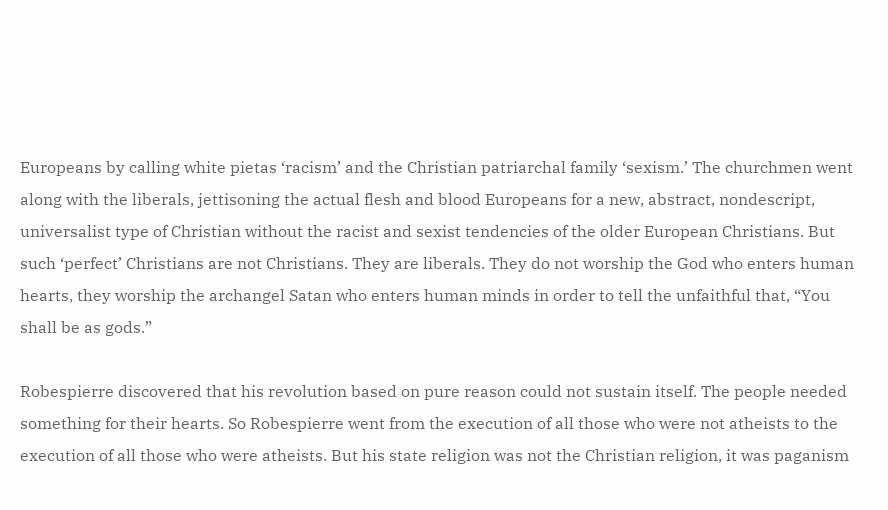Europeans by calling white pietas ‘racism’ and the Christian patriarchal family ‘sexism.’ The churchmen went along with the liberals, jettisoning the actual flesh and blood Europeans for a new, abstract, nondescript, universalist type of Christian without the racist and sexist tendencies of the older European Christians. But such ‘perfect’ Christians are not Christians. They are liberals. They do not worship the God who enters human hearts, they worship the archangel Satan who enters human minds in order to tell the unfaithful that, “You shall be as gods.”

Robespierre discovered that his revolution based on pure reason could not sustain itself. The people needed something for their hearts. So Robespierre went from the execution of all those who were not atheists to the execution of all those who were atheists. But his state religion was not the Christian religion, it was paganism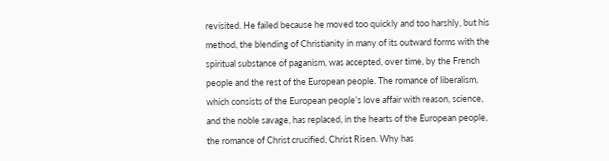revisited. He failed because he moved too quickly and too harshly, but his method, the blending of Christianity in many of its outward forms with the spiritual substance of paganism, was accepted, over time, by the French people and the rest of the European people. The romance of liberalism, which consists of the European people’s love affair with reason, science, and the noble savage, has replaced, in the hearts of the European people, the romance of Christ crucified, Christ Risen. Why has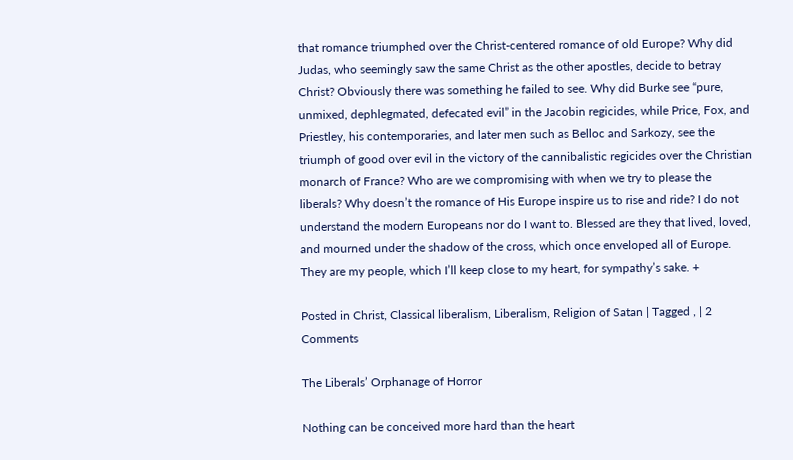that romance triumphed over the Christ-centered romance of old Europe? Why did Judas, who seemingly saw the same Christ as the other apostles, decide to betray Christ? Obviously there was something he failed to see. Why did Burke see “pure, unmixed, dephlegmated, defecated evil” in the Jacobin regicides, while Price, Fox, and Priestley, his contemporaries, and later men such as Belloc and Sarkozy, see the triumph of good over evil in the victory of the cannibalistic regicides over the Christian monarch of France? Who are we compromising with when we try to please the liberals? Why doesn’t the romance of His Europe inspire us to rise and ride? I do not understand the modern Europeans nor do I want to. Blessed are they that lived, loved, and mourned under the shadow of the cross, which once enveloped all of Europe. They are my people, which I’ll keep close to my heart, for sympathy’s sake. +

Posted in Christ, Classical liberalism, Liberalism, Religion of Satan | Tagged , | 2 Comments

The Liberals’ Orphanage of Horror

Nothing can be conceived more hard than the heart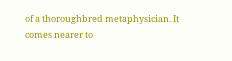of a thoroughbred metaphysician. It comes nearer to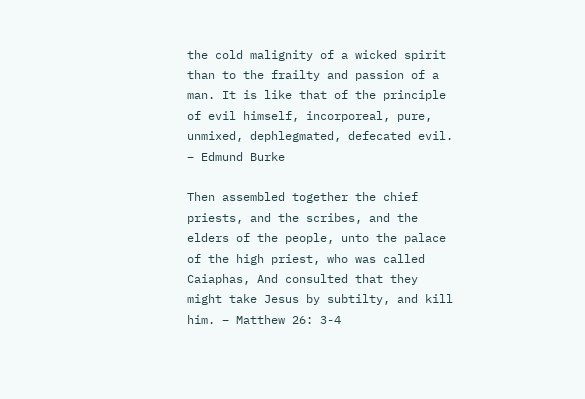the cold malignity of a wicked spirit than to the frailty and passion of a man. It is like that of the principle of evil himself, incorporeal, pure, unmixed, dephlegmated, defecated evil. – Edmund Burke

Then assembled together the chief priests, and the scribes, and the elders of the people, unto the palace of the high priest, who was called Caiaphas, And consulted that they might take Jesus by subtilty, and kill him. – Matthew 26: 3-4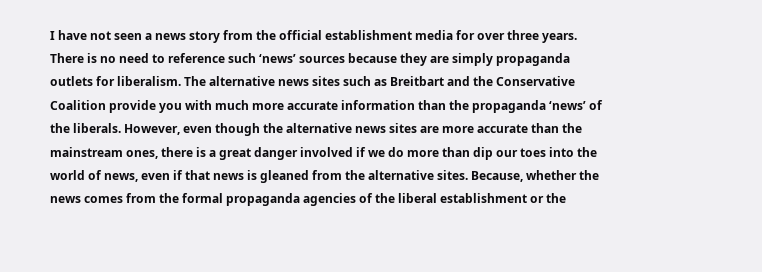I have not seen a news story from the official establishment media for over three years. There is no need to reference such ‘news’ sources because they are simply propaganda outlets for liberalism. The alternative news sites such as Breitbart and the Conservative Coalition provide you with much more accurate information than the propaganda ‘news’ of the liberals. However, even though the alternative news sites are more accurate than the mainstream ones, there is a great danger involved if we do more than dip our toes into the world of news, even if that news is gleaned from the alternative sites. Because, whether the news comes from the formal propaganda agencies of the liberal establishment or the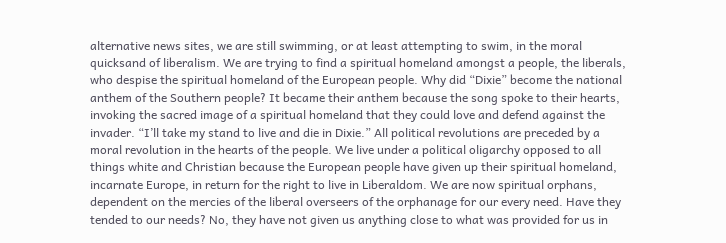alternative news sites, we are still swimming, or at least attempting to swim, in the moral quicksand of liberalism. We are trying to find a spiritual homeland amongst a people, the liberals, who despise the spiritual homeland of the European people. Why did “Dixie” become the national anthem of the Southern people? It became their anthem because the song spoke to their hearts, invoking the sacred image of a spiritual homeland that they could love and defend against the invader. “I’ll take my stand to live and die in Dixie.” All political revolutions are preceded by a moral revolution in the hearts of the people. We live under a political oligarchy opposed to all things white and Christian because the European people have given up their spiritual homeland, incarnate Europe, in return for the right to live in Liberaldom. We are now spiritual orphans, dependent on the mercies of the liberal overseers of the orphanage for our every need. Have they tended to our needs? No, they have not given us anything close to what was provided for us in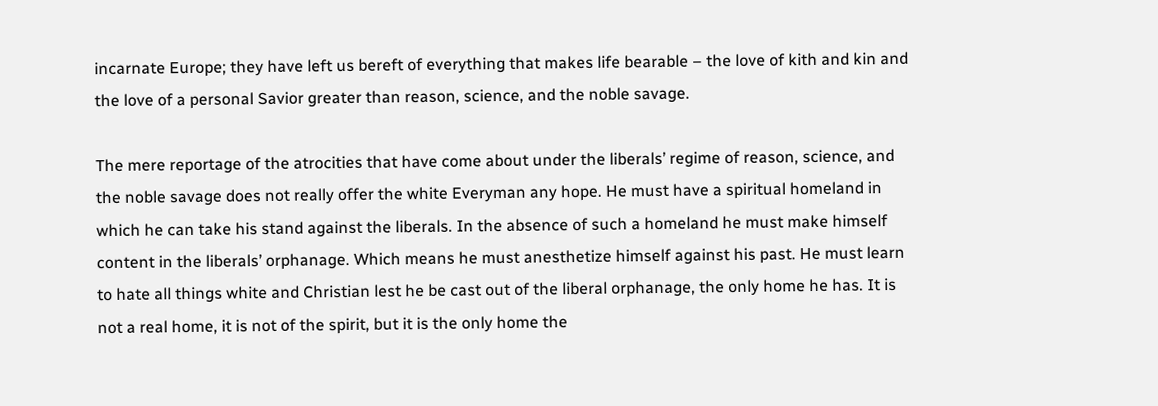incarnate Europe; they have left us bereft of everything that makes life bearable – the love of kith and kin and the love of a personal Savior greater than reason, science, and the noble savage.

The mere reportage of the atrocities that have come about under the liberals’ regime of reason, science, and the noble savage does not really offer the white Everyman any hope. He must have a spiritual homeland in which he can take his stand against the liberals. In the absence of such a homeland he must make himself content in the liberals’ orphanage. Which means he must anesthetize himself against his past. He must learn to hate all things white and Christian lest he be cast out of the liberal orphanage, the only home he has. It is not a real home, it is not of the spirit, but it is the only home the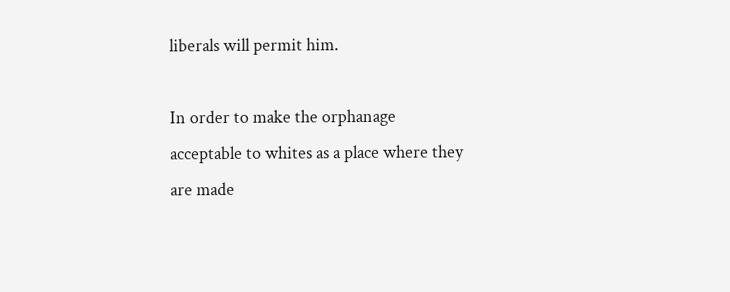liberals will permit him.

In order to make the orphanage acceptable to whites as a place where they are made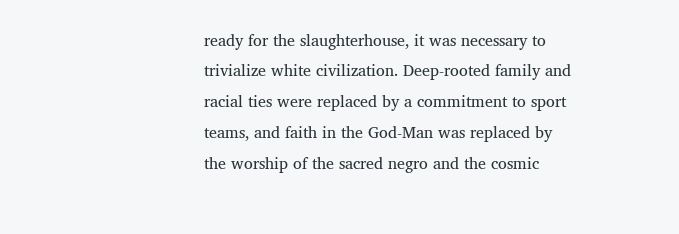ready for the slaughterhouse, it was necessary to trivialize white civilization. Deep-rooted family and racial ties were replaced by a commitment to sport teams, and faith in the God-Man was replaced by the worship of the sacred negro and the cosmic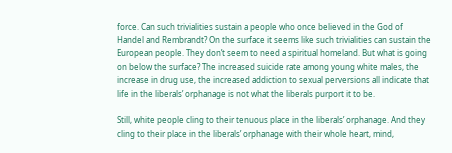force. Can such trivialities sustain a people who once believed in the God of Handel and Rembrandt? On the surface it seems like such trivialities can sustain the European people. They don’t seem to need a spiritual homeland. But what is going on below the surface? The increased suicide rate among young white males, the increase in drug use, the increased addiction to sexual perversions all indicate that life in the liberals’ orphanage is not what the liberals purport it to be.

Still, white people cling to their tenuous place in the liberals’ orphanage. And they cling to their place in the liberals’ orphanage with their whole heart, mind,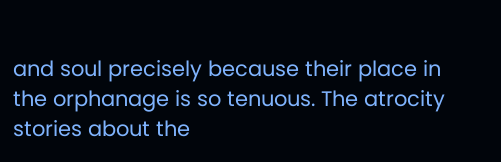and soul precisely because their place in the orphanage is so tenuous. The atrocity stories about the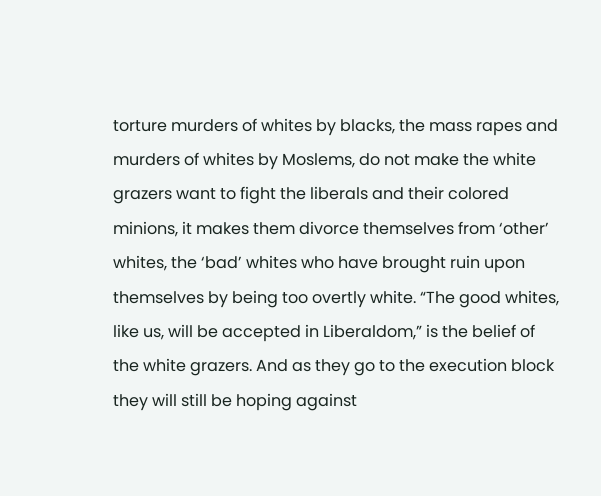torture murders of whites by blacks, the mass rapes and murders of whites by Moslems, do not make the white grazers want to fight the liberals and their colored minions, it makes them divorce themselves from ‘other’ whites, the ‘bad’ whites who have brought ruin upon themselves by being too overtly white. “The good whites, like us, will be accepted in Liberaldom,” is the belief of the white grazers. And as they go to the execution block they will still be hoping against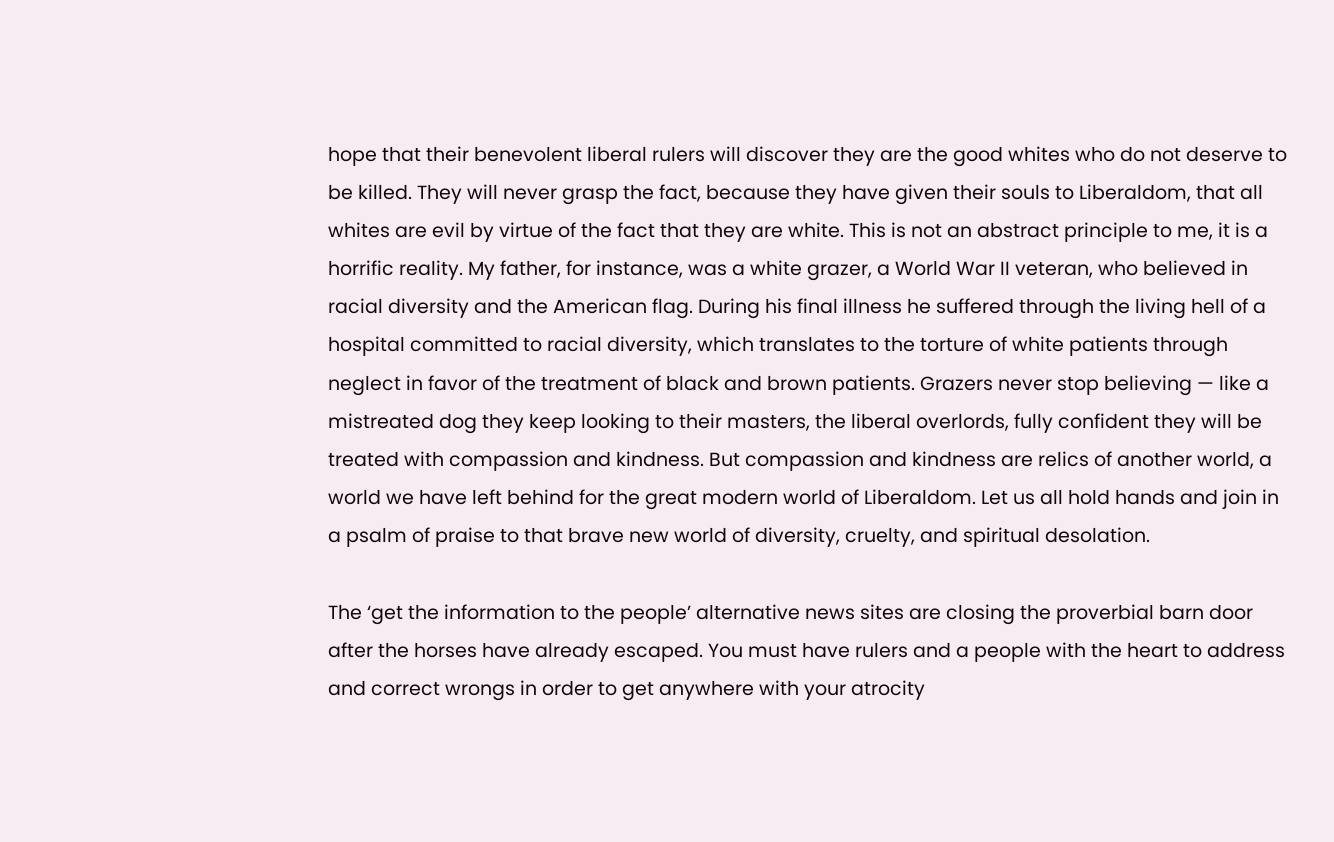hope that their benevolent liberal rulers will discover they are the good whites who do not deserve to be killed. They will never grasp the fact, because they have given their souls to Liberaldom, that all whites are evil by virtue of the fact that they are white. This is not an abstract principle to me, it is a horrific reality. My father, for instance, was a white grazer, a World War II veteran, who believed in racial diversity and the American flag. During his final illness he suffered through the living hell of a hospital committed to racial diversity, which translates to the torture of white patients through neglect in favor of the treatment of black and brown patients. Grazers never stop believing — like a mistreated dog they keep looking to their masters, the liberal overlords, fully confident they will be treated with compassion and kindness. But compassion and kindness are relics of another world, a world we have left behind for the great modern world of Liberaldom. Let us all hold hands and join in a psalm of praise to that brave new world of diversity, cruelty, and spiritual desolation.

The ‘get the information to the people’ alternative news sites are closing the proverbial barn door after the horses have already escaped. You must have rulers and a people with the heart to address and correct wrongs in order to get anywhere with your atrocity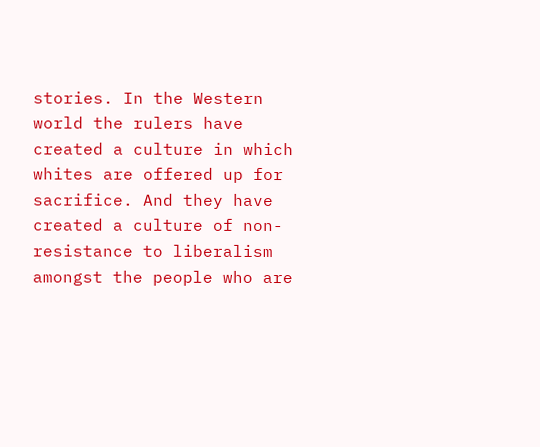stories. In the Western world the rulers have created a culture in which whites are offered up for sacrifice. And they have created a culture of non-resistance to liberalism amongst the people who are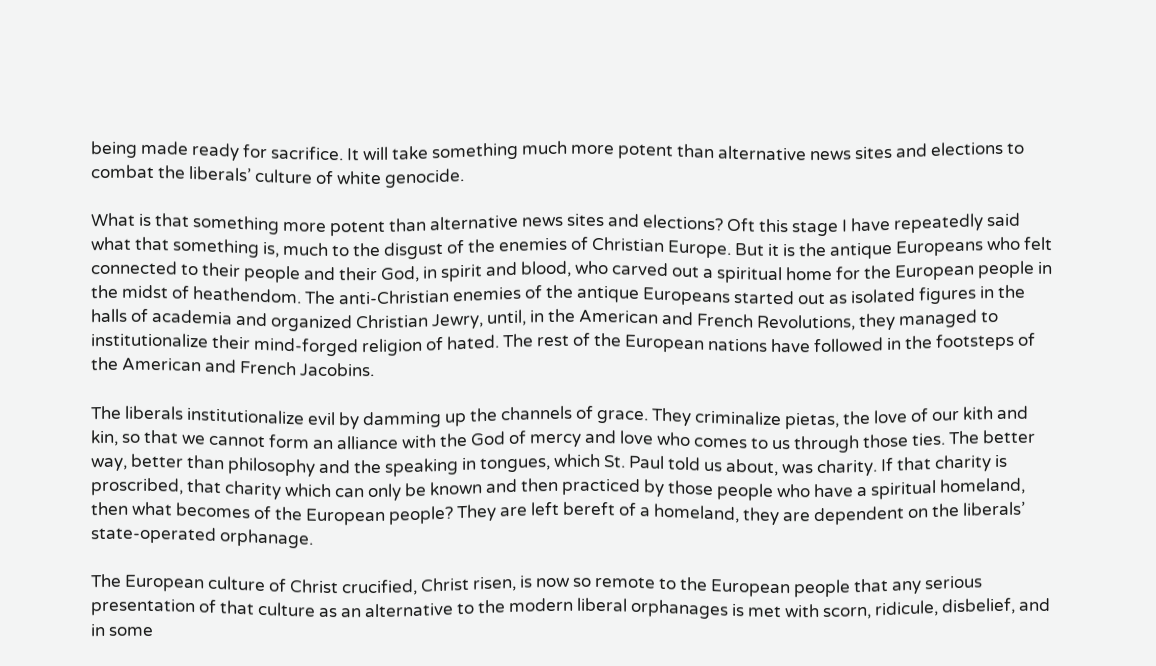being made ready for sacrifice. It will take something much more potent than alternative news sites and elections to combat the liberals’ culture of white genocide.

What is that something more potent than alternative news sites and elections? Oft this stage I have repeatedly said what that something is, much to the disgust of the enemies of Christian Europe. But it is the antique Europeans who felt connected to their people and their God, in spirit and blood, who carved out a spiritual home for the European people in the midst of heathendom. The anti-Christian enemies of the antique Europeans started out as isolated figures in the halls of academia and organized Christian Jewry, until, in the American and French Revolutions, they managed to institutionalize their mind-forged religion of hated. The rest of the European nations have followed in the footsteps of the American and French Jacobins.

The liberals institutionalize evil by damming up the channels of grace. They criminalize pietas, the love of our kith and kin, so that we cannot form an alliance with the God of mercy and love who comes to us through those ties. The better way, better than philosophy and the speaking in tongues, which St. Paul told us about, was charity. If that charity is proscribed, that charity which can only be known and then practiced by those people who have a spiritual homeland, then what becomes of the European people? They are left bereft of a homeland, they are dependent on the liberals’ state-operated orphanage.

The European culture of Christ crucified, Christ risen, is now so remote to the European people that any serious presentation of that culture as an alternative to the modern liberal orphanages is met with scorn, ridicule, disbelief, and in some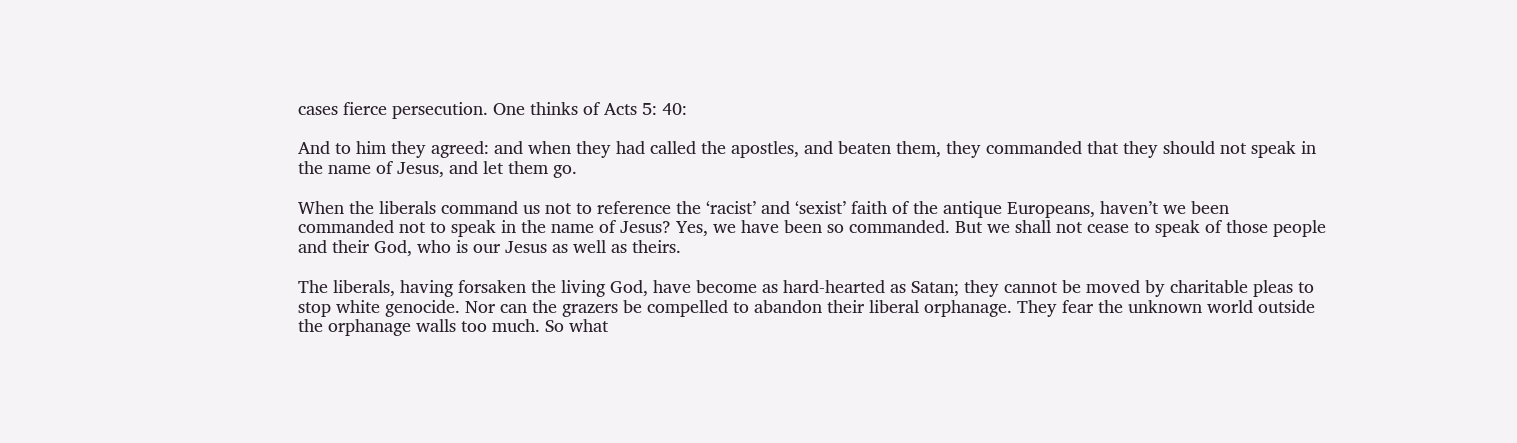cases fierce persecution. One thinks of Acts 5: 40:

And to him they agreed: and when they had called the apostles, and beaten them, they commanded that they should not speak in the name of Jesus, and let them go.

When the liberals command us not to reference the ‘racist’ and ‘sexist’ faith of the antique Europeans, haven’t we been commanded not to speak in the name of Jesus? Yes, we have been so commanded. But we shall not cease to speak of those people and their God, who is our Jesus as well as theirs.

The liberals, having forsaken the living God, have become as hard-hearted as Satan; they cannot be moved by charitable pleas to stop white genocide. Nor can the grazers be compelled to abandon their liberal orphanage. They fear the unknown world outside the orphanage walls too much. So what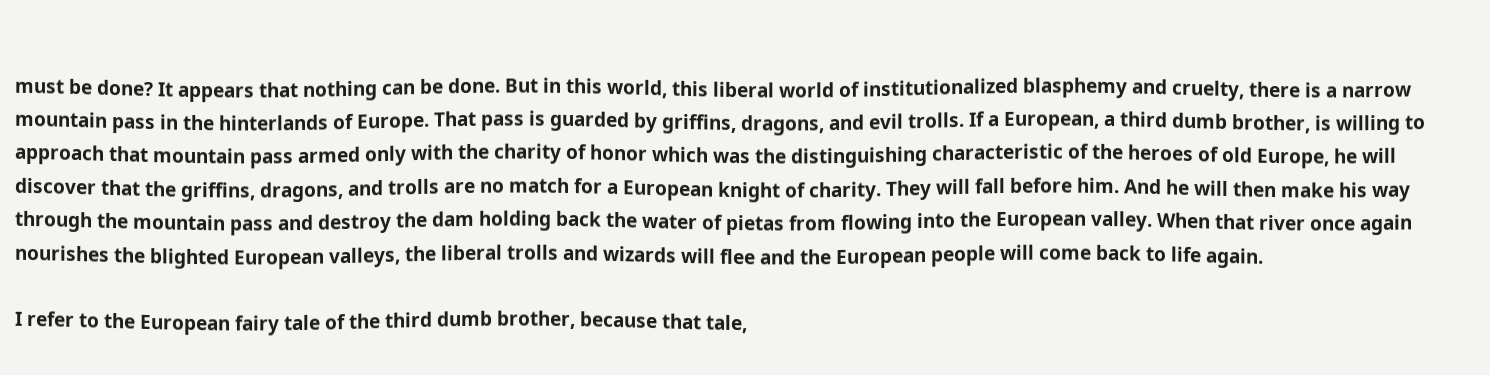must be done? It appears that nothing can be done. But in this world, this liberal world of institutionalized blasphemy and cruelty, there is a narrow mountain pass in the hinterlands of Europe. That pass is guarded by griffins, dragons, and evil trolls. If a European, a third dumb brother, is willing to approach that mountain pass armed only with the charity of honor which was the distinguishing characteristic of the heroes of old Europe, he will discover that the griffins, dragons, and trolls are no match for a European knight of charity. They will fall before him. And he will then make his way through the mountain pass and destroy the dam holding back the water of pietas from flowing into the European valley. When that river once again nourishes the blighted European valleys, the liberal trolls and wizards will flee and the European people will come back to life again.

I refer to the European fairy tale of the third dumb brother, because that tale,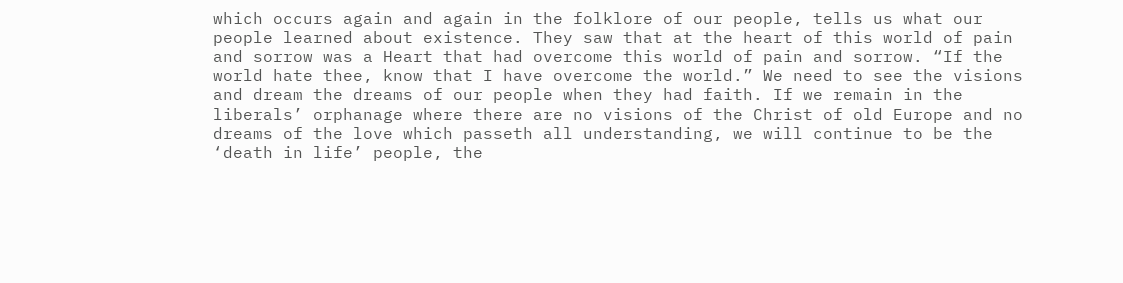which occurs again and again in the folklore of our people, tells us what our people learned about existence. They saw that at the heart of this world of pain and sorrow was a Heart that had overcome this world of pain and sorrow. “If the world hate thee, know that I have overcome the world.” We need to see the visions and dream the dreams of our people when they had faith. If we remain in the liberals’ orphanage where there are no visions of the Christ of old Europe and no dreams of the love which passeth all understanding, we will continue to be the ‘death in life’ people, the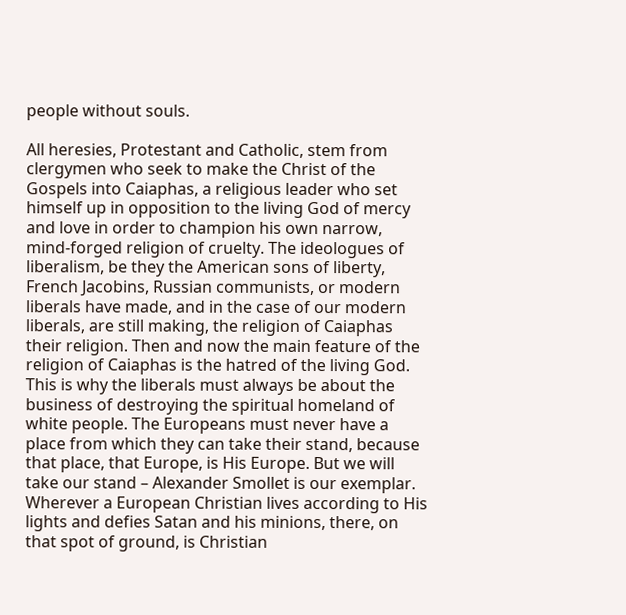people without souls.

All heresies, Protestant and Catholic, stem from clergymen who seek to make the Christ of the Gospels into Caiaphas, a religious leader who set himself up in opposition to the living God of mercy and love in order to champion his own narrow, mind-forged religion of cruelty. The ideologues of liberalism, be they the American sons of liberty, French Jacobins, Russian communists, or modern liberals have made, and in the case of our modern liberals, are still making, the religion of Caiaphas their religion. Then and now the main feature of the religion of Caiaphas is the hatred of the living God. This is why the liberals must always be about the business of destroying the spiritual homeland of white people. The Europeans must never have a place from which they can take their stand, because that place, that Europe, is His Europe. But we will take our stand – Alexander Smollet is our exemplar. Wherever a European Christian lives according to His lights and defies Satan and his minions, there, on that spot of ground, is Christian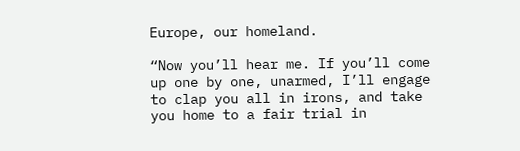Europe, our homeland.

“Now you’ll hear me. If you’ll come up one by one, unarmed, I’ll engage to clap you all in irons, and take you home to a fair trial in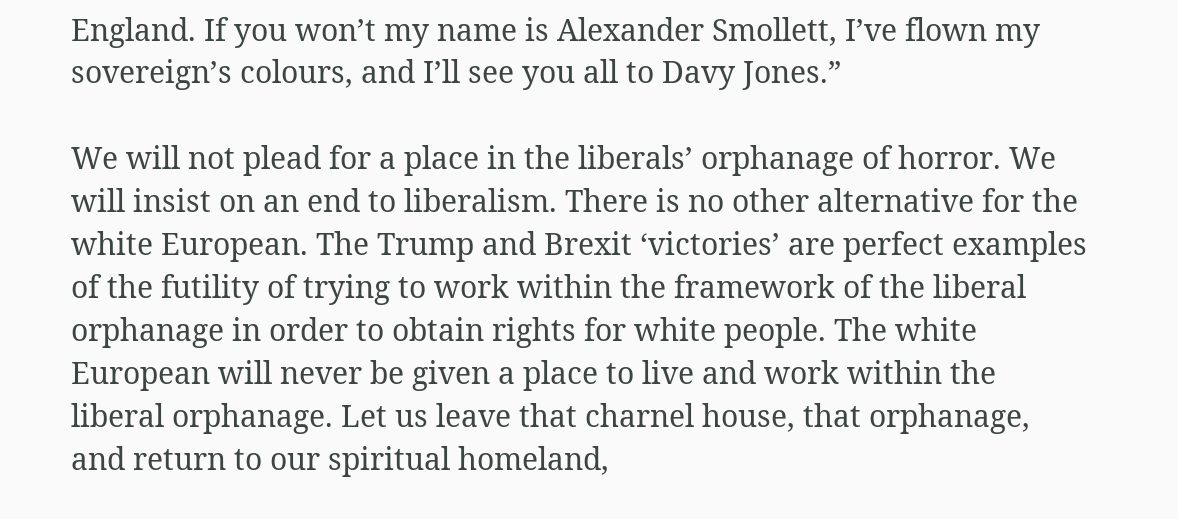England. If you won’t my name is Alexander Smollett, I’ve flown my sovereign’s colours, and I’ll see you all to Davy Jones.”

We will not plead for a place in the liberals’ orphanage of horror. We will insist on an end to liberalism. There is no other alternative for the white European. The Trump and Brexit ‘victories’ are perfect examples of the futility of trying to work within the framework of the liberal orphanage in order to obtain rights for white people. The white European will never be given a place to live and work within the liberal orphanage. Let us leave that charnel house, that orphanage, and return to our spiritual homeland,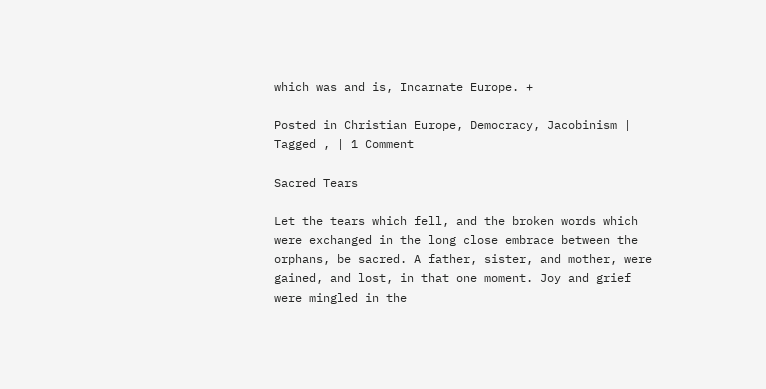which was and is, Incarnate Europe. +

Posted in Christian Europe, Democracy, Jacobinism | Tagged , | 1 Comment

Sacred Tears

Let the tears which fell, and the broken words which were exchanged in the long close embrace between the orphans, be sacred. A father, sister, and mother, were gained, and lost, in that one moment. Joy and grief were mingled in the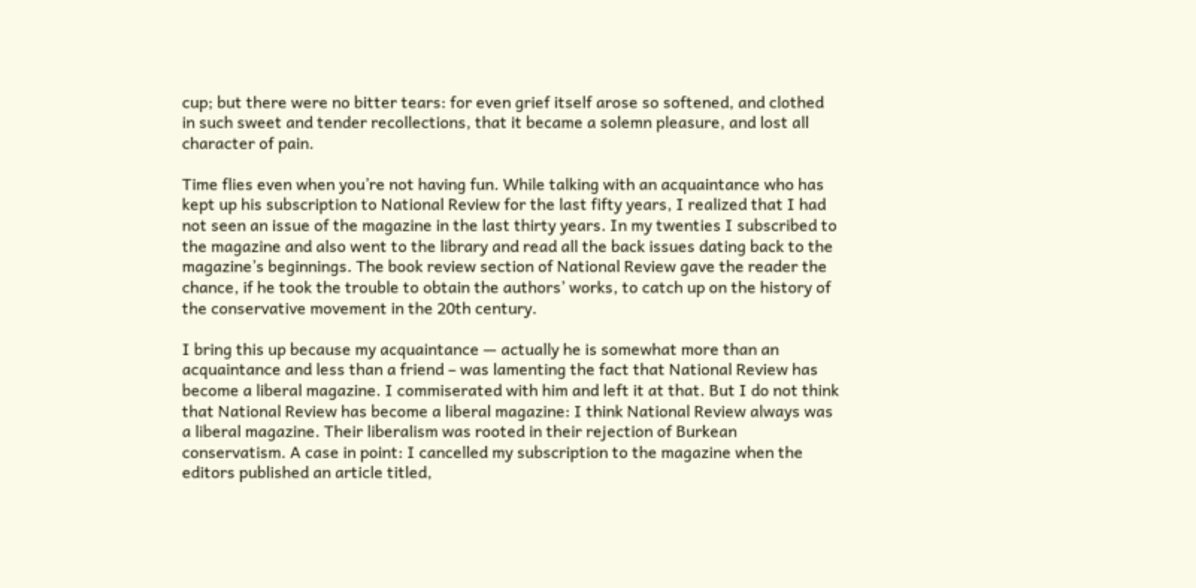cup; but there were no bitter tears: for even grief itself arose so softened, and clothed in such sweet and tender recollections, that it became a solemn pleasure, and lost all character of pain.

Time flies even when you’re not having fun. While talking with an acquaintance who has kept up his subscription to National Review for the last fifty years, I realized that I had not seen an issue of the magazine in the last thirty years. In my twenties I subscribed to the magazine and also went to the library and read all the back issues dating back to the magazine’s beginnings. The book review section of National Review gave the reader the chance, if he took the trouble to obtain the authors’ works, to catch up on the history of the conservative movement in the 20th century.

I bring this up because my acquaintance — actually he is somewhat more than an acquaintance and less than a friend – was lamenting the fact that National Review has become a liberal magazine. I commiserated with him and left it at that. But I do not think that National Review has become a liberal magazine: I think National Review always was a liberal magazine. Their liberalism was rooted in their rejection of Burkean conservatism. A case in point: I cancelled my subscription to the magazine when the editors published an article titled,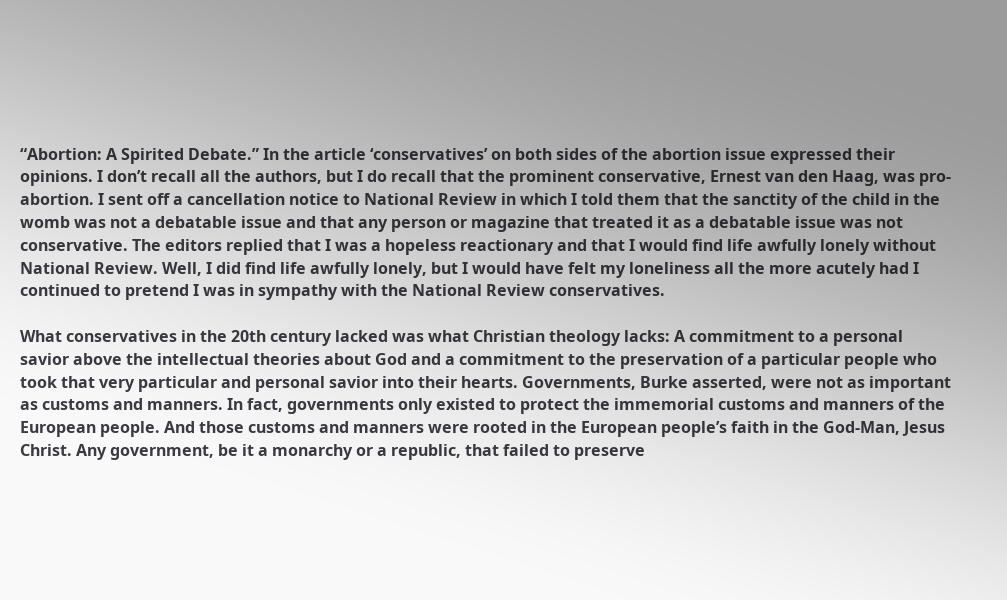“Abortion: A Spirited Debate.” In the article ‘conservatives’ on both sides of the abortion issue expressed their opinions. I don’t recall all the authors, but I do recall that the prominent conservative, Ernest van den Haag, was pro-abortion. I sent off a cancellation notice to National Review in which I told them that the sanctity of the child in the womb was not a debatable issue and that any person or magazine that treated it as a debatable issue was not conservative. The editors replied that I was a hopeless reactionary and that I would find life awfully lonely without National Review. Well, I did find life awfully lonely, but I would have felt my loneliness all the more acutely had I continued to pretend I was in sympathy with the National Review conservatives.

What conservatives in the 20th century lacked was what Christian theology lacks: A commitment to a personal savior above the intellectual theories about God and a commitment to the preservation of a particular people who took that very particular and personal savior into their hearts. Governments, Burke asserted, were not as important as customs and manners. In fact, governments only existed to protect the immemorial customs and manners of the European people. And those customs and manners were rooted in the European people’s faith in the God-Man, Jesus Christ. Any government, be it a monarchy or a republic, that failed to preserve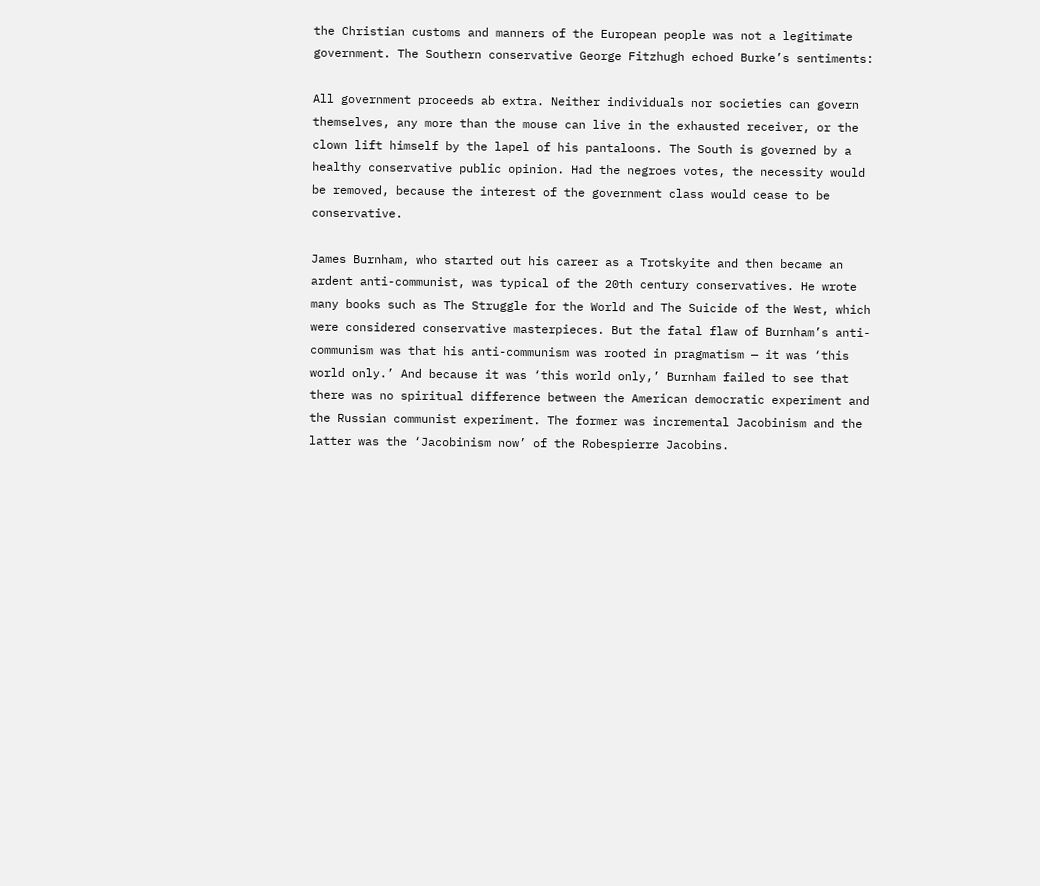the Christian customs and manners of the European people was not a legitimate government. The Southern conservative George Fitzhugh echoed Burke’s sentiments:

All government proceeds ab extra. Neither individuals nor societies can govern themselves, any more than the mouse can live in the exhausted receiver, or the clown lift himself by the lapel of his pantaloons. The South is governed by a healthy conservative public opinion. Had the negroes votes, the necessity would be removed, because the interest of the government class would cease to be conservative.

James Burnham, who started out his career as a Trotskyite and then became an ardent anti-communist, was typical of the 20th century conservatives. He wrote many books such as The Struggle for the World and The Suicide of the West, which were considered conservative masterpieces. But the fatal flaw of Burnham’s anti-communism was that his anti-communism was rooted in pragmatism — it was ‘this world only.’ And because it was ‘this world only,’ Burnham failed to see that there was no spiritual difference between the American democratic experiment and the Russian communist experiment. The former was incremental Jacobinism and the latter was the ‘Jacobinism now’ of the Robespierre Jacobins.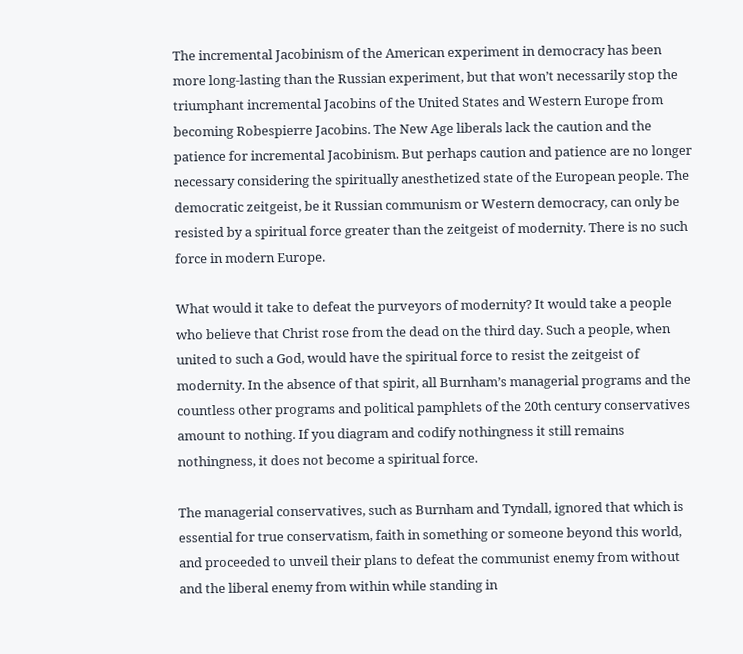The incremental Jacobinism of the American experiment in democracy has been more long-lasting than the Russian experiment, but that won’t necessarily stop the triumphant incremental Jacobins of the United States and Western Europe from becoming Robespierre Jacobins. The New Age liberals lack the caution and the patience for incremental Jacobinism. But perhaps caution and patience are no longer necessary considering the spiritually anesthetized state of the European people. The democratic zeitgeist, be it Russian communism or Western democracy, can only be resisted by a spiritual force greater than the zeitgeist of modernity. There is no such force in modern Europe.

What would it take to defeat the purveyors of modernity? It would take a people who believe that Christ rose from the dead on the third day. Such a people, when united to such a God, would have the spiritual force to resist the zeitgeist of modernity. In the absence of that spirit, all Burnham’s managerial programs and the countless other programs and political pamphlets of the 20th century conservatives amount to nothing. If you diagram and codify nothingness it still remains nothingness, it does not become a spiritual force.

The managerial conservatives, such as Burnham and Tyndall, ignored that which is essential for true conservatism, faith in something or someone beyond this world, and proceeded to unveil their plans to defeat the communist enemy from without and the liberal enemy from within while standing in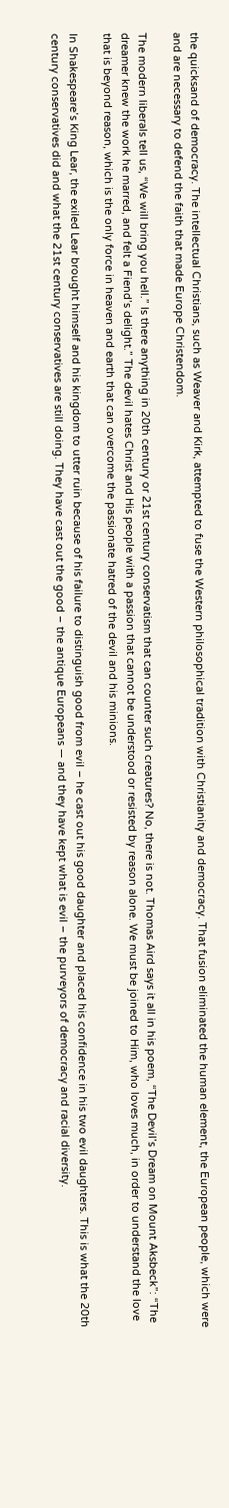the quicksand of democracy. The intellectual Christians, such as Weaver and Kirk, attempted to fuse the Western philosophical tradition with Christianity and democracy. That fusion eliminated the human element, the European people, which were and are necessary to defend the faith that made Europe Christendom.

The modern liberals tell us, “We will bring you hell.” Is there anything in 20th century or 21st century conservatism that can counter such creatures? No, there is not. Thomas Aird says it all in his poem, “The Devil’s Dream on Mount Aksbeck”: “The dreamer knew the work he marred, and felt a Fiend’s delight.” The devil hates Christ and His people with a passion that cannot be understood or resisted by reason alone. We must be joined to Him, who loves much, in order to understand the love that is beyond reason, which is the only force in heaven and earth that can overcome the passionate hatred of the devil and his minions.

In Shakespeare’s King Lear, the exiled Lear brought himself and his kingdom to utter ruin because of his failure to distinguish good from evil – he cast out his good daughter and placed his confidence in his two evil daughters. This is what the 20th century conservatives did and what the 21st century conservatives are still doing. They have cast out the good – the antique Europeans — and they have kept what is evil – the purveyors of democracy and racial diversity.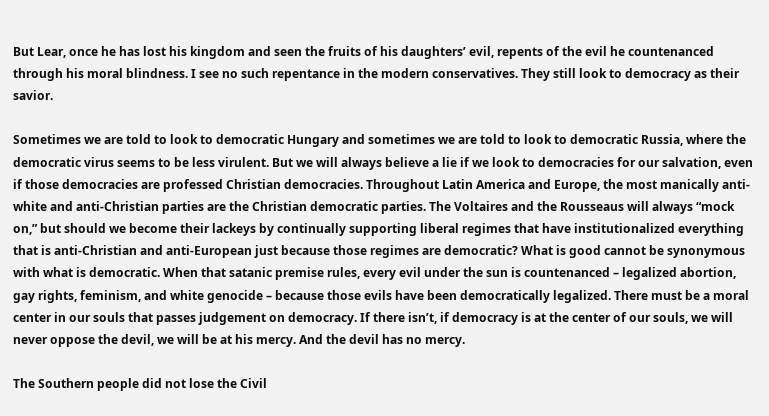But Lear, once he has lost his kingdom and seen the fruits of his daughters’ evil, repents of the evil he countenanced through his moral blindness. I see no such repentance in the modern conservatives. They still look to democracy as their savior.

Sometimes we are told to look to democratic Hungary and sometimes we are told to look to democratic Russia, where the democratic virus seems to be less virulent. But we will always believe a lie if we look to democracies for our salvation, even if those democracies are professed Christian democracies. Throughout Latin America and Europe, the most manically anti-white and anti-Christian parties are the Christian democratic parties. The Voltaires and the Rousseaus will always “mock on,” but should we become their lackeys by continually supporting liberal regimes that have institutionalized everything that is anti-Christian and anti-European just because those regimes are democratic? What is good cannot be synonymous with what is democratic. When that satanic premise rules, every evil under the sun is countenanced – legalized abortion, gay rights, feminism, and white genocide – because those evils have been democratically legalized. There must be a moral center in our souls that passes judgement on democracy. If there isn’t, if democracy is at the center of our souls, we will never oppose the devil, we will be at his mercy. And the devil has no mercy.

The Southern people did not lose the Civil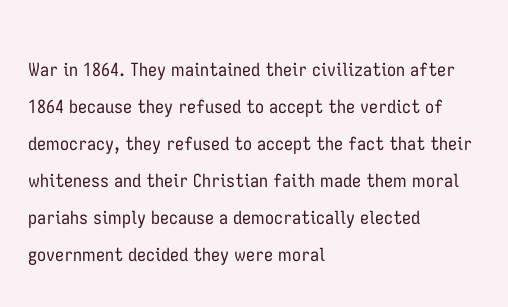War in 1864. They maintained their civilization after 1864 because they refused to accept the verdict of democracy, they refused to accept the fact that their whiteness and their Christian faith made them moral pariahs simply because a democratically elected government decided they were moral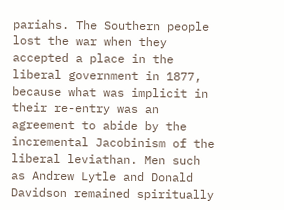pariahs. The Southern people lost the war when they accepted a place in the liberal government in 1877, because what was implicit in their re-entry was an agreement to abide by the incremental Jacobinism of the liberal leviathan. Men such as Andrew Lytle and Donald Davidson remained spiritually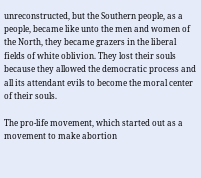unreconstructed, but the Southern people, as a people, became like unto the men and women of the North, they became grazers in the liberal fields of white oblivion. They lost their souls because they allowed the democratic process and all its attendant evils to become the moral center of their souls.

The pro-life movement, which started out as a movement to make abortion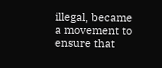illegal, became a movement to ensure that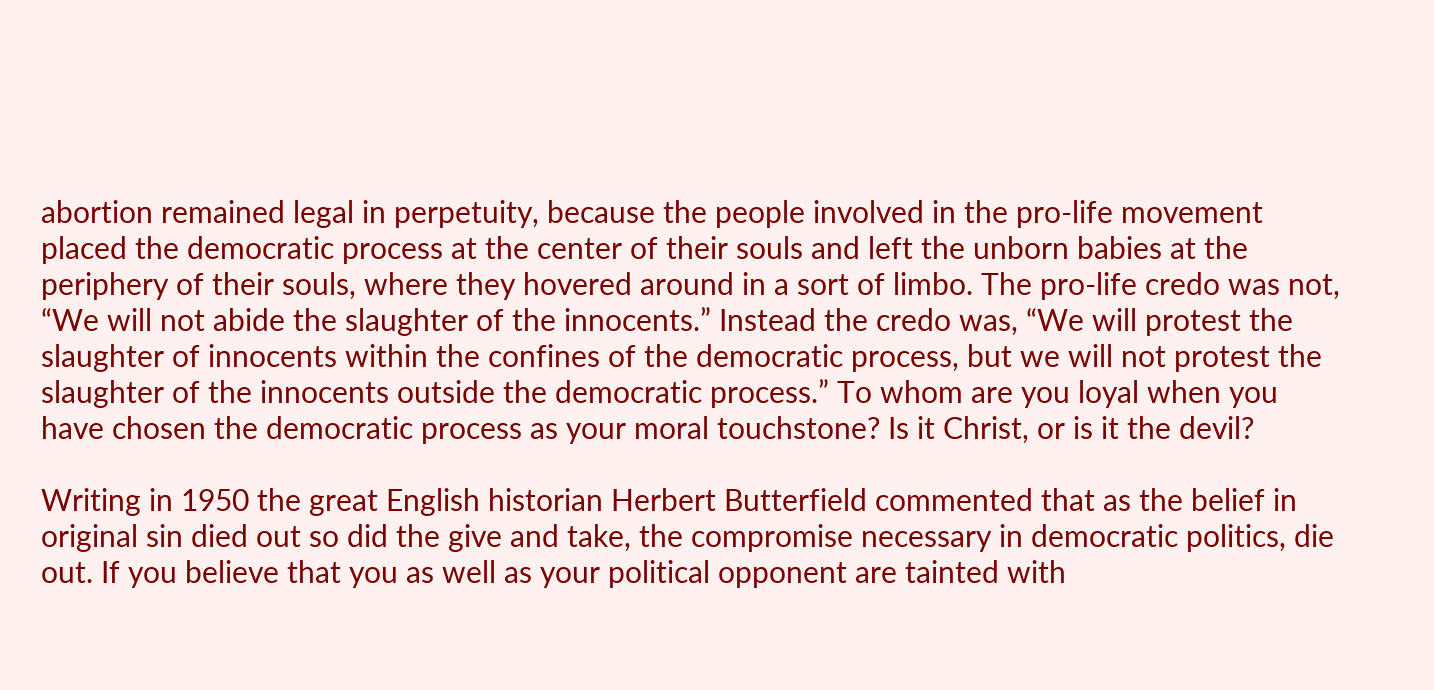abortion remained legal in perpetuity, because the people involved in the pro-life movement placed the democratic process at the center of their souls and left the unborn babies at the periphery of their souls, where they hovered around in a sort of limbo. The pro-life credo was not, “We will not abide the slaughter of the innocents.” Instead the credo was, “We will protest the slaughter of innocents within the confines of the democratic process, but we will not protest the slaughter of the innocents outside the democratic process.” To whom are you loyal when you have chosen the democratic process as your moral touchstone? Is it Christ, or is it the devil?

Writing in 1950 the great English historian Herbert Butterfield commented that as the belief in original sin died out so did the give and take, the compromise necessary in democratic politics, die out. If you believe that you as well as your political opponent are tainted with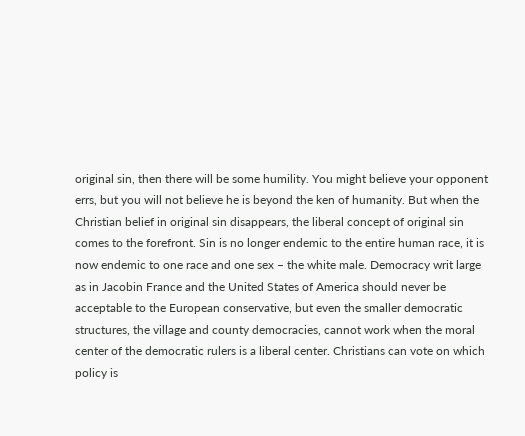original sin, then there will be some humility. You might believe your opponent errs, but you will not believe he is beyond the ken of humanity. But when the Christian belief in original sin disappears, the liberal concept of original sin comes to the forefront. Sin is no longer endemic to the entire human race, it is now endemic to one race and one sex – the white male. Democracy writ large as in Jacobin France and the United States of America should never be acceptable to the European conservative, but even the smaller democratic structures, the village and county democracies, cannot work when the moral center of the democratic rulers is a liberal center. Christians can vote on which policy is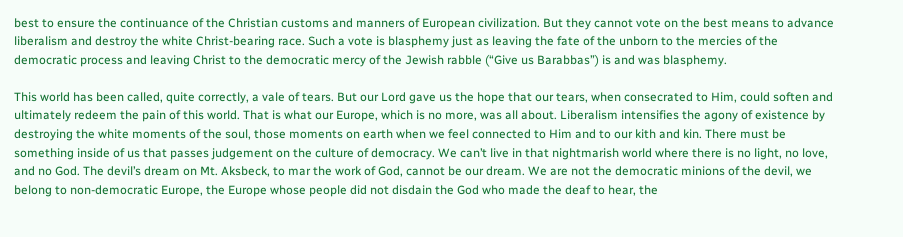best to ensure the continuance of the Christian customs and manners of European civilization. But they cannot vote on the best means to advance liberalism and destroy the white Christ-bearing race. Such a vote is blasphemy just as leaving the fate of the unborn to the mercies of the democratic process and leaving Christ to the democratic mercy of the Jewish rabble (“Give us Barabbas”) is and was blasphemy.

This world has been called, quite correctly, a vale of tears. But our Lord gave us the hope that our tears, when consecrated to Him, could soften and ultimately redeem the pain of this world. That is what our Europe, which is no more, was all about. Liberalism intensifies the agony of existence by destroying the white moments of the soul, those moments on earth when we feel connected to Him and to our kith and kin. There must be something inside of us that passes judgement on the culture of democracy. We can’t live in that nightmarish world where there is no light, no love, and no God. The devil’s dream on Mt. Aksbeck, to mar the work of God, cannot be our dream. We are not the democratic minions of the devil, we belong to non-democratic Europe, the Europe whose people did not disdain the God who made the deaf to hear, the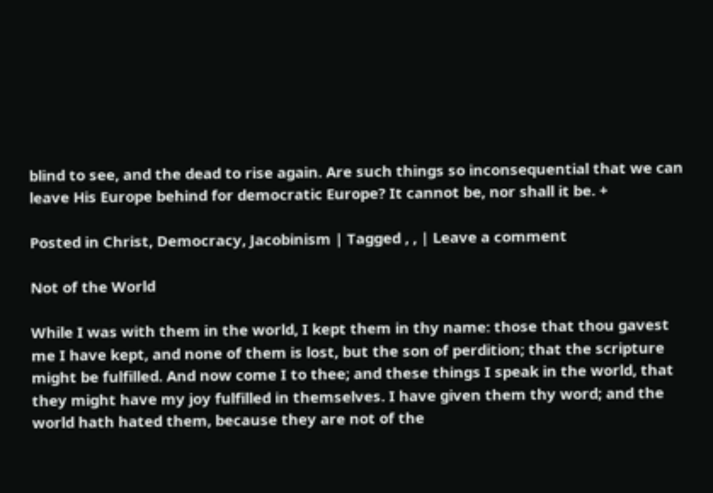blind to see, and the dead to rise again. Are such things so inconsequential that we can leave His Europe behind for democratic Europe? It cannot be, nor shall it be. +

Posted in Christ, Democracy, Jacobinism | Tagged , , | Leave a comment

Not of the World

While I was with them in the world, I kept them in thy name: those that thou gavest me I have kept, and none of them is lost, but the son of perdition; that the scripture might be fulfilled. And now come I to thee; and these things I speak in the world, that they might have my joy fulfilled in themselves. I have given them thy word; and the world hath hated them, because they are not of the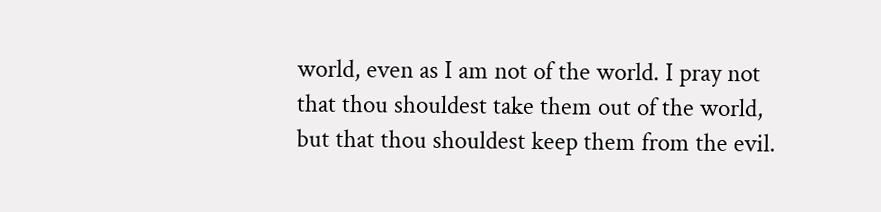world, even as I am not of the world. I pray not that thou shouldest take them out of the world, but that thou shouldest keep them from the evil.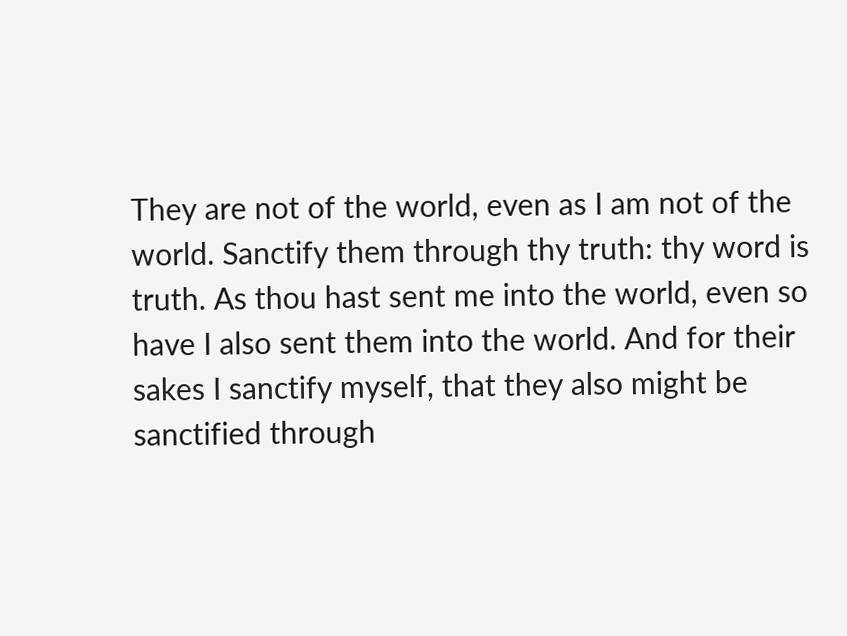They are not of the world, even as I am not of the world. Sanctify them through thy truth: thy word is truth. As thou hast sent me into the world, even so have I also sent them into the world. And for their sakes I sanctify myself, that they also might be sanctified through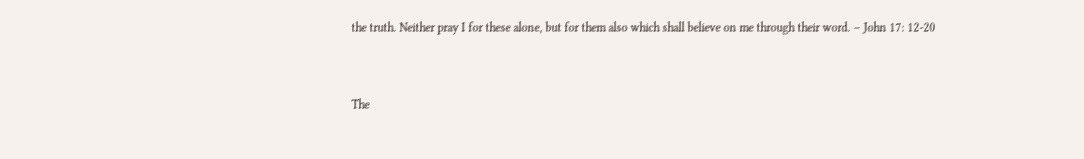the truth. Neither pray I for these alone, but for them also which shall believe on me through their word. – John 17: 12-20


The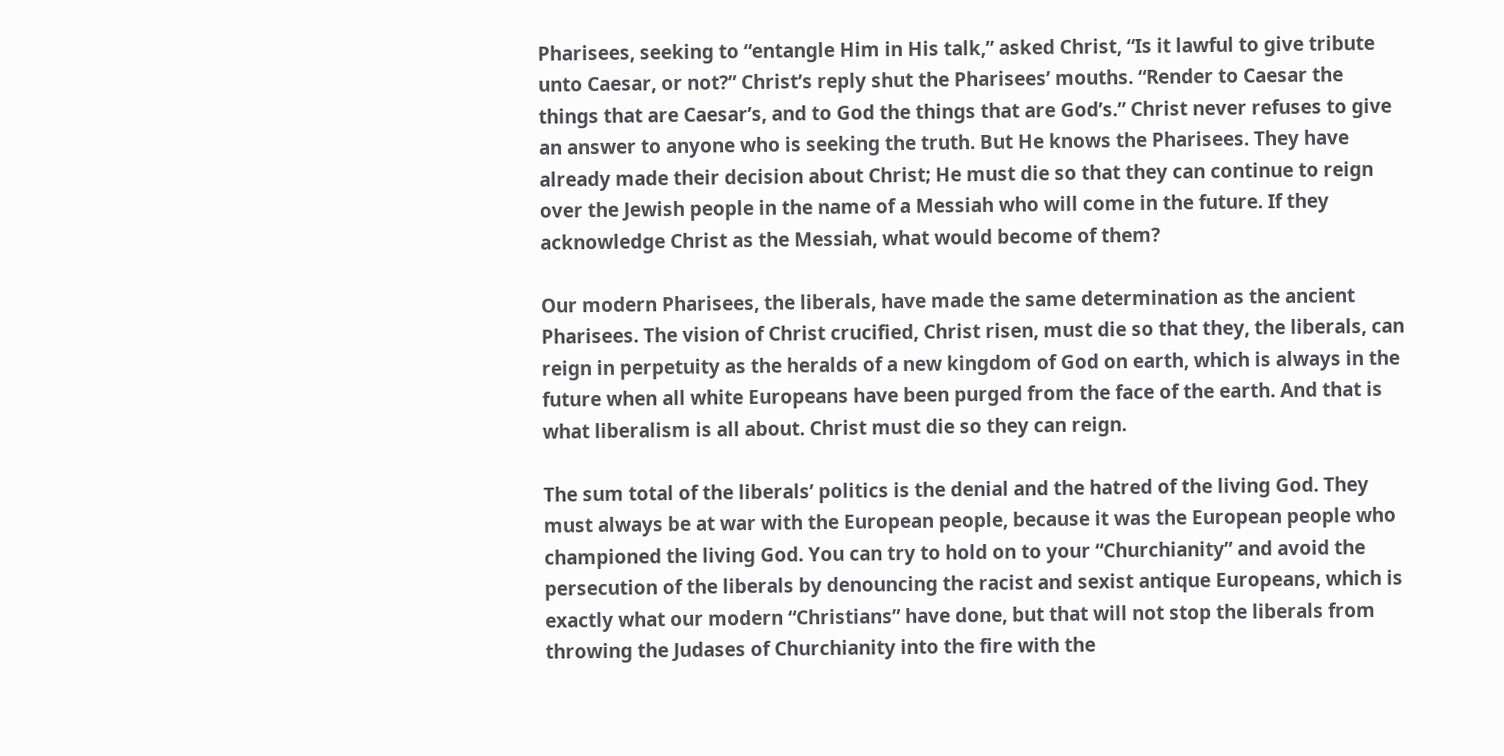Pharisees, seeking to “entangle Him in His talk,” asked Christ, “Is it lawful to give tribute unto Caesar, or not?” Christ’s reply shut the Pharisees’ mouths. “Render to Caesar the things that are Caesar’s, and to God the things that are God’s.” Christ never refuses to give an answer to anyone who is seeking the truth. But He knows the Pharisees. They have already made their decision about Christ; He must die so that they can continue to reign over the Jewish people in the name of a Messiah who will come in the future. If they acknowledge Christ as the Messiah, what would become of them?

Our modern Pharisees, the liberals, have made the same determination as the ancient Pharisees. The vision of Christ crucified, Christ risen, must die so that they, the liberals, can reign in perpetuity as the heralds of a new kingdom of God on earth, which is always in the future when all white Europeans have been purged from the face of the earth. And that is what liberalism is all about. Christ must die so they can reign.

The sum total of the liberals’ politics is the denial and the hatred of the living God. They must always be at war with the European people, because it was the European people who championed the living God. You can try to hold on to your “Churchianity” and avoid the persecution of the liberals by denouncing the racist and sexist antique Europeans, which is exactly what our modern “Christians” have done, but that will not stop the liberals from throwing the Judases of Churchianity into the fire with the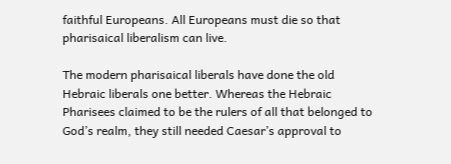faithful Europeans. All Europeans must die so that pharisaical liberalism can live.

The modern pharisaical liberals have done the old Hebraic liberals one better. Whereas the Hebraic Pharisees claimed to be the rulers of all that belonged to God’s realm, they still needed Caesar’s approval to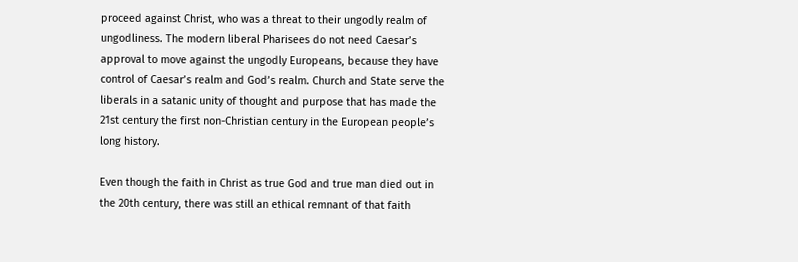proceed against Christ, who was a threat to their ungodly realm of ungodliness. The modern liberal Pharisees do not need Caesar’s approval to move against the ungodly Europeans, because they have control of Caesar’s realm and God’s realm. Church and State serve the liberals in a satanic unity of thought and purpose that has made the 21st century the first non-Christian century in the European people’s long history.

Even though the faith in Christ as true God and true man died out in the 20th century, there was still an ethical remnant of that faith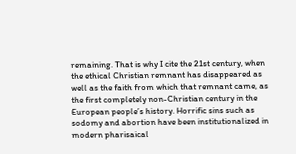remaining. That is why I cite the 21st century, when the ethical Christian remnant has disappeared as well as the faith from which that remnant came, as the first completely non-Christian century in the European people’s history. Horrific sins such as sodomy and abortion have been institutionalized in modern pharisaical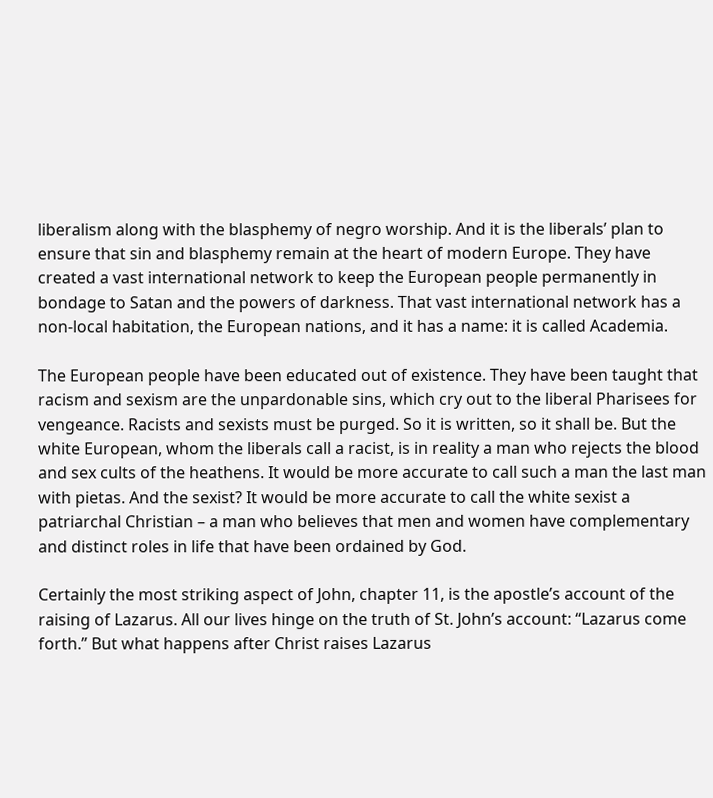liberalism along with the blasphemy of negro worship. And it is the liberals’ plan to ensure that sin and blasphemy remain at the heart of modern Europe. They have created a vast international network to keep the European people permanently in bondage to Satan and the powers of darkness. That vast international network has a non-local habitation, the European nations, and it has a name: it is called Academia.

The European people have been educated out of existence. They have been taught that racism and sexism are the unpardonable sins, which cry out to the liberal Pharisees for vengeance. Racists and sexists must be purged. So it is written, so it shall be. But the white European, whom the liberals call a racist, is in reality a man who rejects the blood and sex cults of the heathens. It would be more accurate to call such a man the last man with pietas. And the sexist? It would be more accurate to call the white sexist a patriarchal Christian – a man who believes that men and women have complementary and distinct roles in life that have been ordained by God.

Certainly the most striking aspect of John, chapter 11, is the apostle’s account of the raising of Lazarus. All our lives hinge on the truth of St. John’s account: “Lazarus come forth.” But what happens after Christ raises Lazarus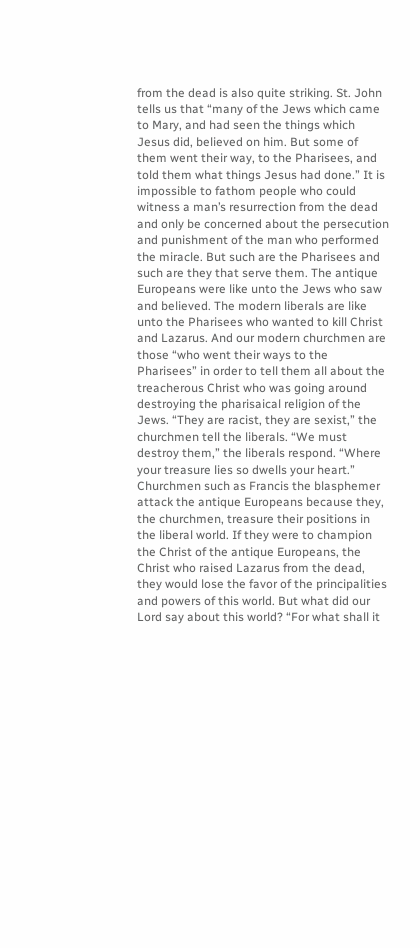from the dead is also quite striking. St. John tells us that “many of the Jews which came to Mary, and had seen the things which Jesus did, believed on him. But some of them went their way, to the Pharisees, and told them what things Jesus had done.” It is impossible to fathom people who could witness a man’s resurrection from the dead and only be concerned about the persecution and punishment of the man who performed the miracle. But such are the Pharisees and such are they that serve them. The antique Europeans were like unto the Jews who saw and believed. The modern liberals are like unto the Pharisees who wanted to kill Christ and Lazarus. And our modern churchmen are those “who went their ways to the Pharisees” in order to tell them all about the treacherous Christ who was going around destroying the pharisaical religion of the Jews. “They are racist, they are sexist,” the churchmen tell the liberals. “We must destroy them,” the liberals respond. “Where your treasure lies so dwells your heart.” Churchmen such as Francis the blasphemer attack the antique Europeans because they, the churchmen, treasure their positions in the liberal world. If they were to champion the Christ of the antique Europeans, the Christ who raised Lazarus from the dead, they would lose the favor of the principalities and powers of this world. But what did our Lord say about this world? “For what shall it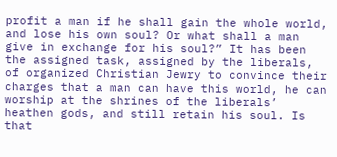profit a man if he shall gain the whole world, and lose his own soul? Or what shall a man give in exchange for his soul?” It has been the assigned task, assigned by the liberals, of organized Christian Jewry to convince their charges that a man can have this world, he can worship at the shrines of the liberals’ heathen gods, and still retain his soul. Is that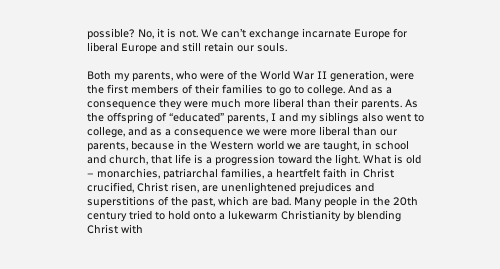possible? No, it is not. We can’t exchange incarnate Europe for liberal Europe and still retain our souls.

Both my parents, who were of the World War II generation, were the first members of their families to go to college. And as a consequence they were much more liberal than their parents. As the offspring of “educated” parents, I and my siblings also went to college, and as a consequence we were more liberal than our parents, because in the Western world we are taught, in school and church, that life is a progression toward the light. What is old – monarchies, patriarchal families, a heartfelt faith in Christ crucified, Christ risen, are unenlightened prejudices and superstitions of the past, which are bad. Many people in the 20th century tried to hold onto a lukewarm Christianity by blending Christ with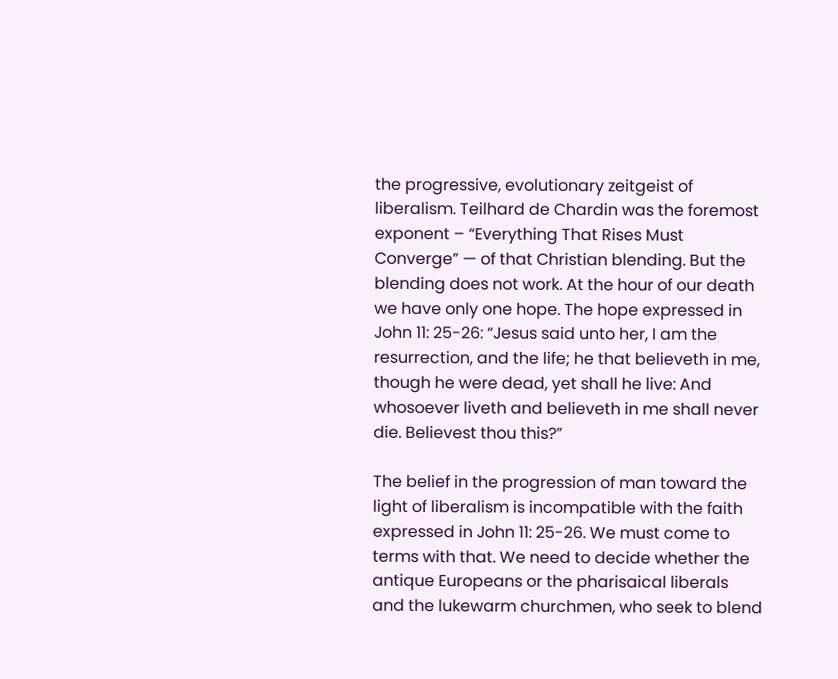the progressive, evolutionary zeitgeist of liberalism. Teilhard de Chardin was the foremost exponent – “Everything That Rises Must Converge” — of that Christian blending. But the blending does not work. At the hour of our death we have only one hope. The hope expressed in John 11: 25-26: “Jesus said unto her, I am the resurrection, and the life; he that believeth in me, though he were dead, yet shall he live: And whosoever liveth and believeth in me shall never die. Believest thou this?”

The belief in the progression of man toward the light of liberalism is incompatible with the faith expressed in John 11: 25-26. We must come to terms with that. We need to decide whether the antique Europeans or the pharisaical liberals and the lukewarm churchmen, who seek to blend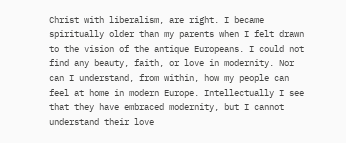Christ with liberalism, are right. I became spiritually older than my parents when I felt drawn to the vision of the antique Europeans. I could not find any beauty, faith, or love in modernity. Nor can I understand, from within, how my people can feel at home in modern Europe. Intellectually I see that they have embraced modernity, but I cannot understand their love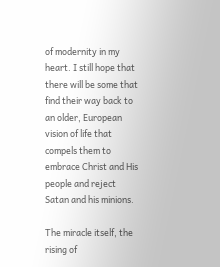of modernity in my heart. I still hope that there will be some that find their way back to an older, European vision of life that compels them to embrace Christ and His people and reject Satan and his minions.

The miracle itself, the rising of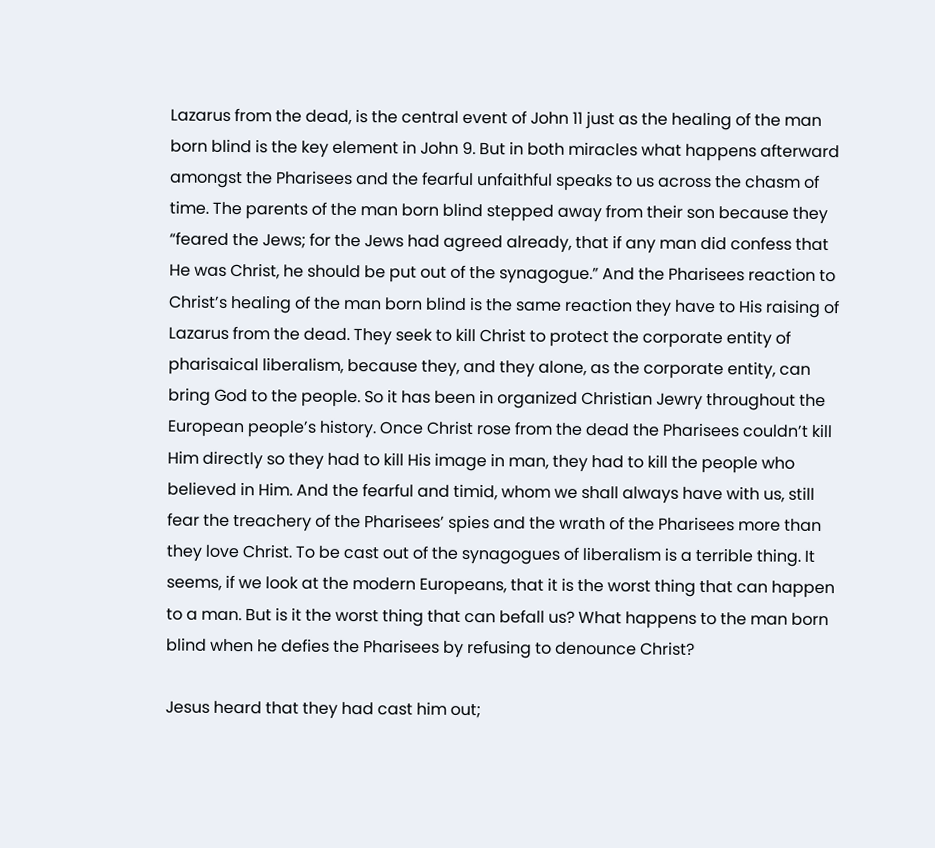Lazarus from the dead, is the central event of John 11 just as the healing of the man born blind is the key element in John 9. But in both miracles what happens afterward amongst the Pharisees and the fearful unfaithful speaks to us across the chasm of time. The parents of the man born blind stepped away from their son because they “feared the Jews; for the Jews had agreed already, that if any man did confess that He was Christ, he should be put out of the synagogue.” And the Pharisees reaction to Christ’s healing of the man born blind is the same reaction they have to His raising of Lazarus from the dead. They seek to kill Christ to protect the corporate entity of pharisaical liberalism, because they, and they alone, as the corporate entity, can bring God to the people. So it has been in organized Christian Jewry throughout the European people’s history. Once Christ rose from the dead the Pharisees couldn’t kill Him directly so they had to kill His image in man, they had to kill the people who believed in Him. And the fearful and timid, whom we shall always have with us, still fear the treachery of the Pharisees’ spies and the wrath of the Pharisees more than they love Christ. To be cast out of the synagogues of liberalism is a terrible thing. It seems, if we look at the modern Europeans, that it is the worst thing that can happen to a man. But is it the worst thing that can befall us? What happens to the man born blind when he defies the Pharisees by refusing to denounce Christ?

Jesus heard that they had cast him out;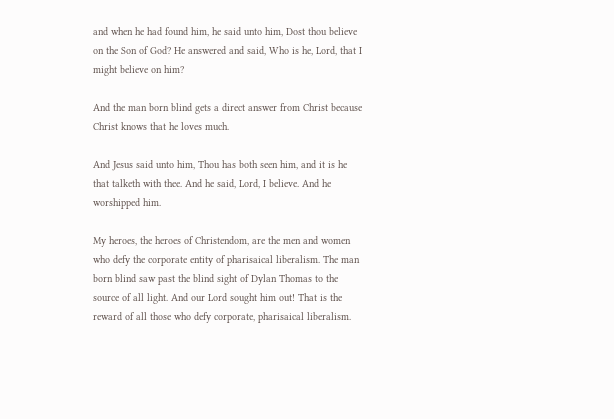and when he had found him, he said unto him, Dost thou believe on the Son of God? He answered and said, Who is he, Lord, that I might believe on him?

And the man born blind gets a direct answer from Christ because Christ knows that he loves much.

And Jesus said unto him, Thou has both seen him, and it is he that talketh with thee. And he said, Lord, I believe. And he worshipped him.

My heroes, the heroes of Christendom, are the men and women who defy the corporate entity of pharisaical liberalism. The man born blind saw past the blind sight of Dylan Thomas to the source of all light. And our Lord sought him out! That is the reward of all those who defy corporate, pharisaical liberalism.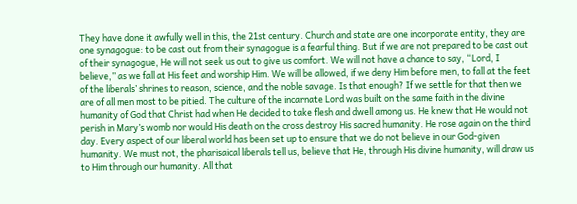They have done it awfully well in this, the 21st century. Church and state are one incorporate entity, they are one synagogue: to be cast out from their synagogue is a fearful thing. But if we are not prepared to be cast out of their synagogue, He will not seek us out to give us comfort. We will not have a chance to say, “Lord, I believe,” as we fall at His feet and worship Him. We will be allowed, if we deny Him before men, to fall at the feet of the liberals’ shrines to reason, science, and the noble savage. Is that enough? If we settle for that then we are of all men most to be pitied. The culture of the incarnate Lord was built on the same faith in the divine humanity of God that Christ had when He decided to take flesh and dwell among us. He knew that He would not perish in Mary’s womb nor would His death on the cross destroy His sacred humanity. He rose again on the third day. Every aspect of our liberal world has been set up to ensure that we do not believe in our God-given humanity. We must not, the pharisaical liberals tell us, believe that He, through His divine humanity, will draw us to Him through our humanity. All that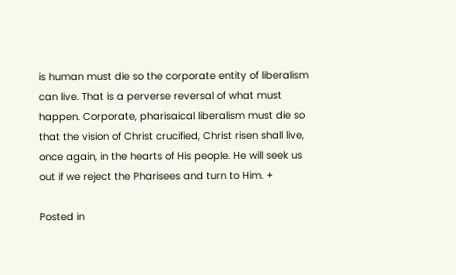is human must die so the corporate entity of liberalism can live. That is a perverse reversal of what must happen. Corporate, pharisaical liberalism must die so that the vision of Christ crucified, Christ risen shall live, once again, in the hearts of His people. He will seek us out if we reject the Pharisees and turn to Him. +

Posted in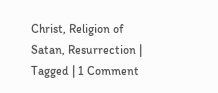Christ, Religion of Satan, Resurrection | Tagged | 1 Comment